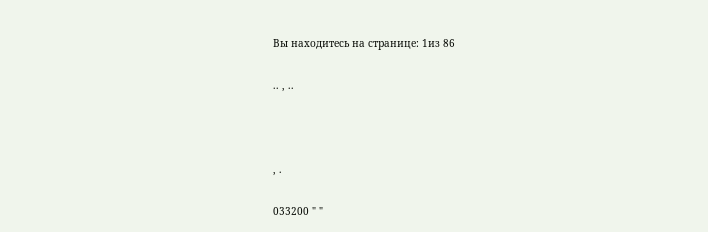Вы находитесь на странице: 1из 86

.. , ..



, .

033200 " "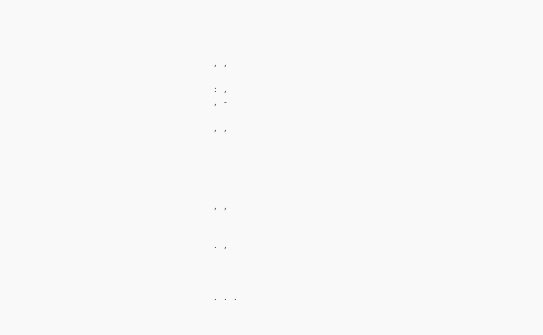, ,

: ,
, -

, ,





, ,


. ,



. . .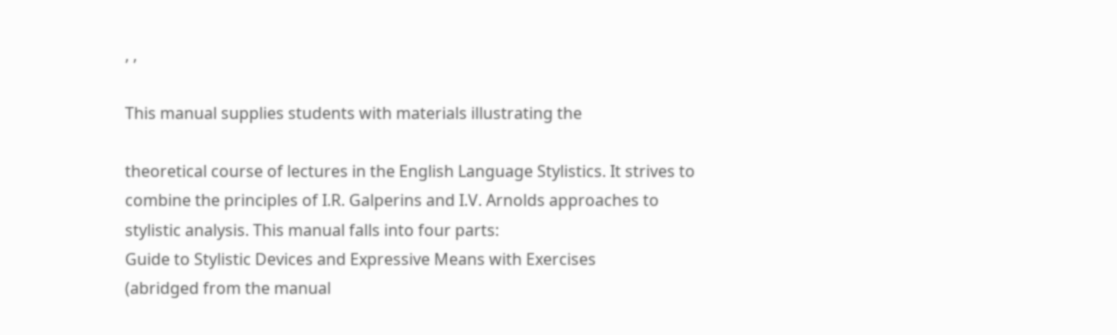, ,

This manual supplies students with materials illustrating the

theoretical course of lectures in the English Language Stylistics. It strives to
combine the principles of I.R. Galperins and I.V. Arnolds approaches to
stylistic analysis. This manual falls into four parts:
Guide to Stylistic Devices and Expressive Means with Exercises
(abridged from the manual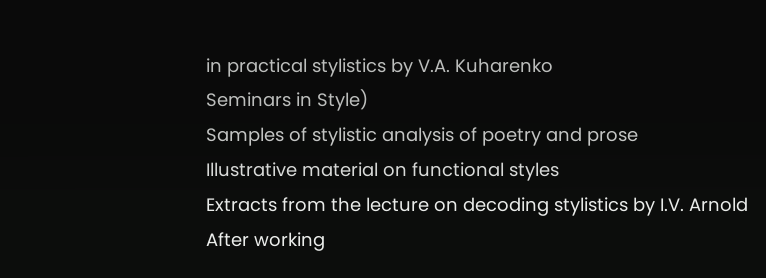in practical stylistics by V.A. Kuharenko
Seminars in Style)
Samples of stylistic analysis of poetry and prose
Illustrative material on functional styles
Extracts from the lecture on decoding stylistics by I.V. Arnold
After working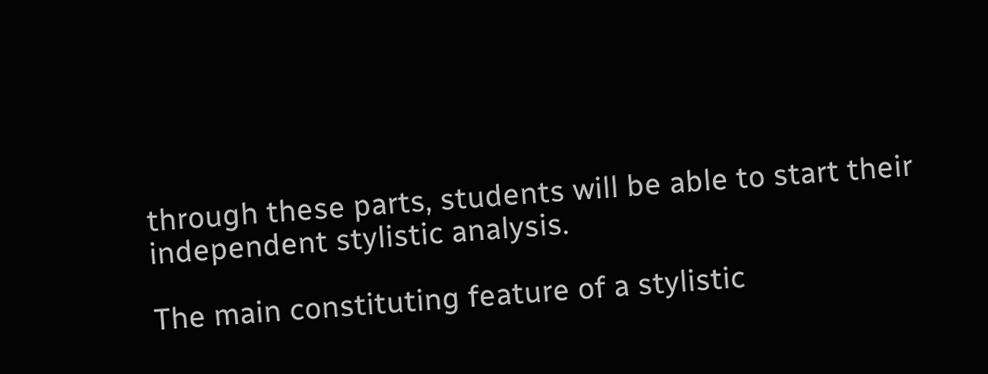through these parts, students will be able to start their
independent stylistic analysis.

The main constituting feature of a stylistic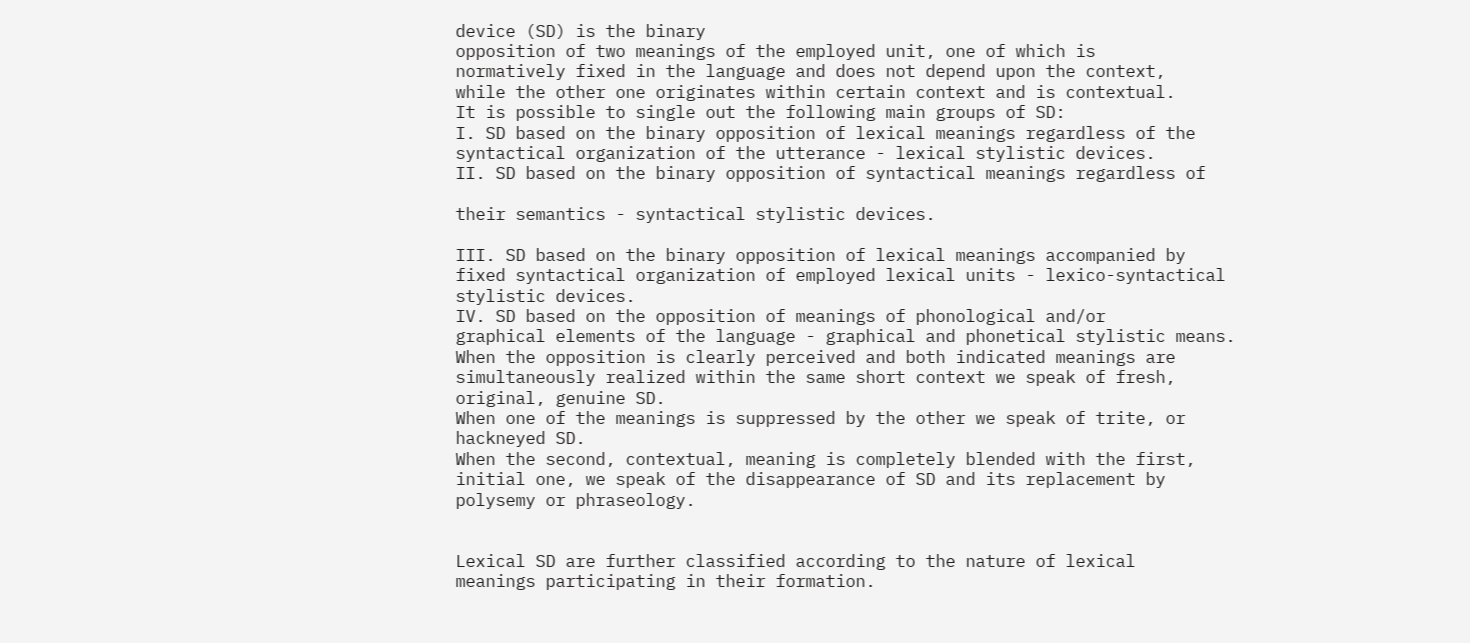device (SD) is the binary
opposition of two meanings of the employed unit, one of which is
normatively fixed in the language and does not depend upon the context,
while the other one originates within certain context and is contextual.
It is possible to single out the following main groups of SD:
I. SD based on the binary opposition of lexical meanings regardless of the
syntactical organization of the utterance - lexical stylistic devices.
II. SD based on the binary opposition of syntactical meanings regardless of

their semantics - syntactical stylistic devices.

III. SD based on the binary opposition of lexical meanings accompanied by
fixed syntactical organization of employed lexical units - lexico-syntactical
stylistic devices.
IV. SD based on the opposition of meanings of phonological and/or
graphical elements of the language - graphical and phonetical stylistic means.
When the opposition is clearly perceived and both indicated meanings are
simultaneously realized within the same short context we speak of fresh,
original, genuine SD.
When one of the meanings is suppressed by the other we speak of trite, or
hackneyed SD.
When the second, contextual, meaning is completely blended with the first,
initial one, we speak of the disappearance of SD and its replacement by
polysemy or phraseology.


Lexical SD are further classified according to the nature of lexical
meanings participating in their formation.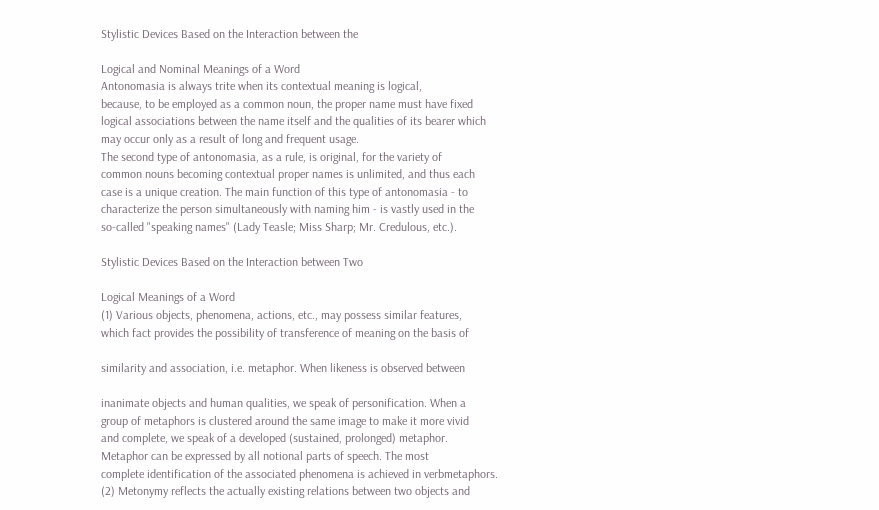Stylistic Devices Based on the Interaction between the

Logical and Nominal Meanings of a Word
Antonomasia is always trite when its contextual meaning is logical,
because, to be employed as a common noun, the proper name must have fixed
logical associations between the name itself and the qualities of its bearer which
may occur only as a result of long and frequent usage.
The second type of antonomasia, as a rule, is original, for the variety of
common nouns becoming contextual proper names is unlimited, and thus each
case is a unique creation. The main function of this type of antonomasia - to
characterize the person simultaneously with naming him - is vastly used in the
so-called "speaking names" (Lady Teasle; Miss Sharp; Mr. Credulous, etc.).

Stylistic Devices Based on the Interaction between Two

Logical Meanings of a Word
(1) Various objects, phenomena, actions, etc., may possess similar features,
which fact provides the possibility of transference of meaning on the basis of

similarity and association, i.e. metaphor. When likeness is observed between

inanimate objects and human qualities, we speak of personification. When a
group of metaphors is clustered around the same image to make it more vivid
and complete, we speak of a developed (sustained, prolonged) metaphor.
Metaphor can be expressed by all notional parts of speech. The most
complete identification of the associated phenomena is achieved in verbmetaphors.
(2) Metonymy reflects the actually existing relations between two objects and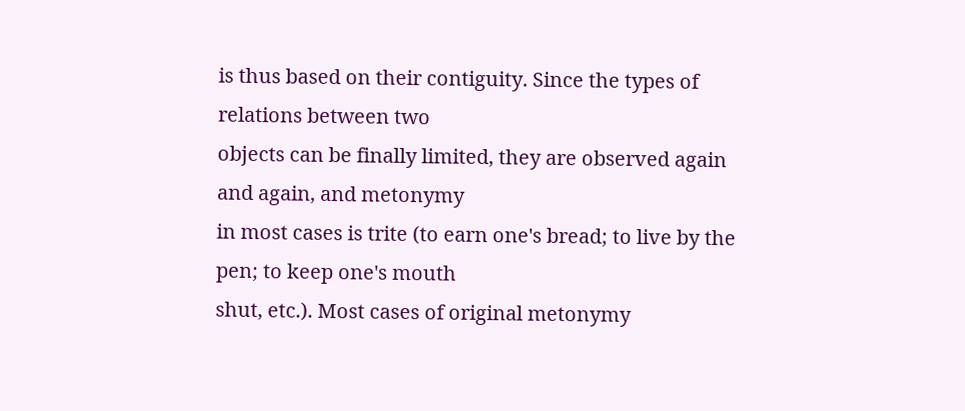is thus based on their contiguity. Since the types of relations between two
objects can be finally limited, they are observed again and again, and metonymy
in most cases is trite (to earn one's bread; to live by the pen; to keep one's mouth
shut, etc.). Most cases of original metonymy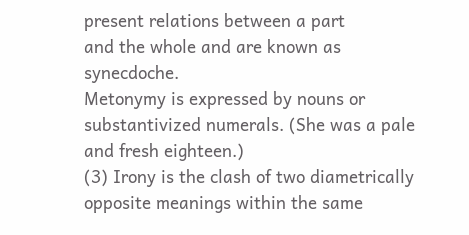present relations between a part
and the whole and are known as synecdoche.
Metonymy is expressed by nouns or substantivized numerals. (She was a pale
and fresh eighteen.)
(3) Irony is the clash of two diametrically opposite meanings within the same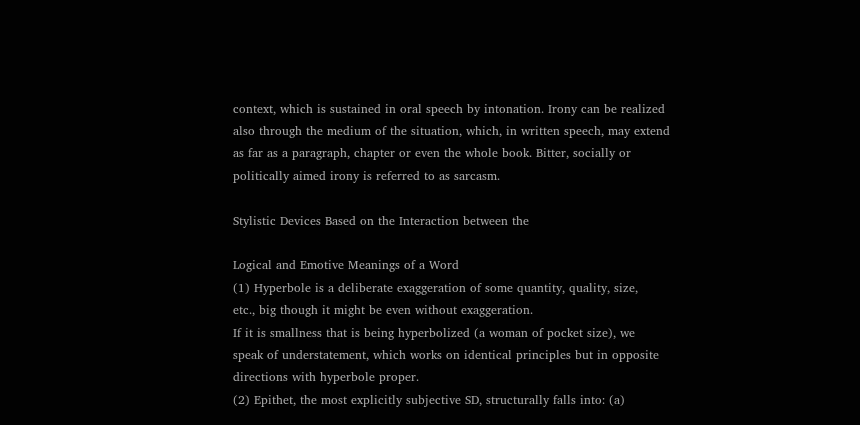context, which is sustained in oral speech by intonation. Irony can be realized
also through the medium of the situation, which, in written speech, may extend
as far as a paragraph, chapter or even the whole book. Bitter, socially or
politically aimed irony is referred to as sarcasm.

Stylistic Devices Based on the Interaction between the

Logical and Emotive Meanings of a Word
(1) Hyperbole is a deliberate exaggeration of some quantity, quality, size,
etc., big though it might be even without exaggeration.
If it is smallness that is being hyperbolized (a woman of pocket size), we
speak of understatement, which works on identical principles but in opposite
directions with hyperbole proper.
(2) Epithet, the most explicitly subjective SD, structurally falls into: (a)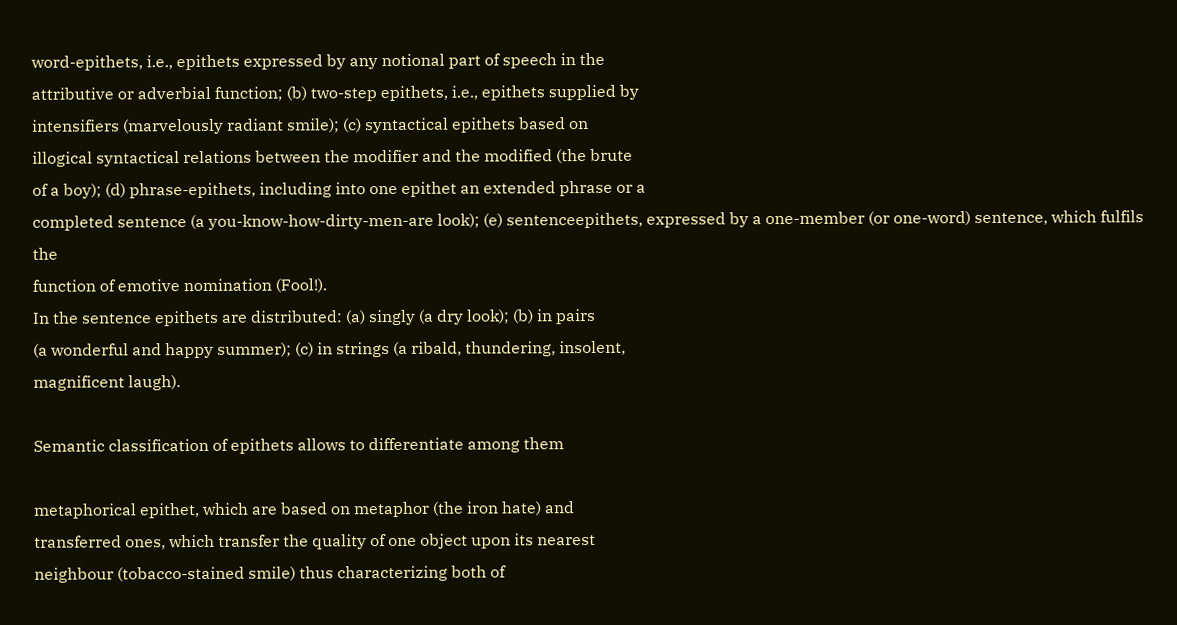word-epithets, i.e., epithets expressed by any notional part of speech in the
attributive or adverbial function; (b) two-step epithets, i.e., epithets supplied by
intensifiers (marvelously radiant smile); (c) syntactical epithets based on
illogical syntactical relations between the modifier and the modified (the brute
of a boy); (d) phrase-epithets, including into one epithet an extended phrase or a
completed sentence (a you-know-how-dirty-men-are look); (e) sentenceepithets, expressed by a one-member (or one-word) sentence, which fulfils the
function of emotive nomination (Fool!).
In the sentence epithets are distributed: (a) singly (a dry look); (b) in pairs
(a wonderful and happy summer); (c) in strings (a ribald, thundering, insolent,
magnificent laugh).

Semantic classification of epithets allows to differentiate among them

metaphorical epithet, which are based on metaphor (the iron hate) and
transferred ones, which transfer the quality of one object upon its nearest
neighbour (tobacco-stained smile) thus characterizing both of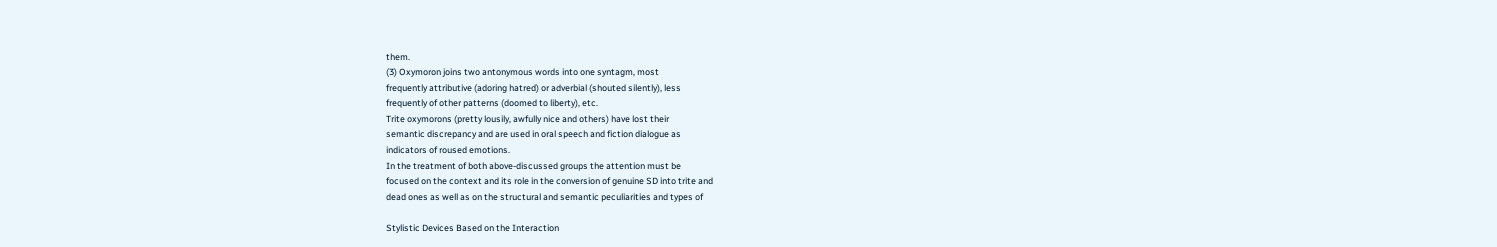them.
(3) Oxymoron joins two antonymous words into one syntagm, most
frequently attributive (adoring hatred) or adverbial (shouted silently), less
frequently of other patterns (doomed to liberty), etc.
Trite oxymorons (pretty lousily, awfully nice and others) have lost their
semantic discrepancy and are used in oral speech and fiction dialogue as
indicators of roused emotions.
In the treatment of both above-discussed groups the attention must be
focused on the context and its role in the conversion of genuine SD into trite and
dead ones as well as on the structural and semantic peculiarities and types of

Stylistic Devices Based on the Interaction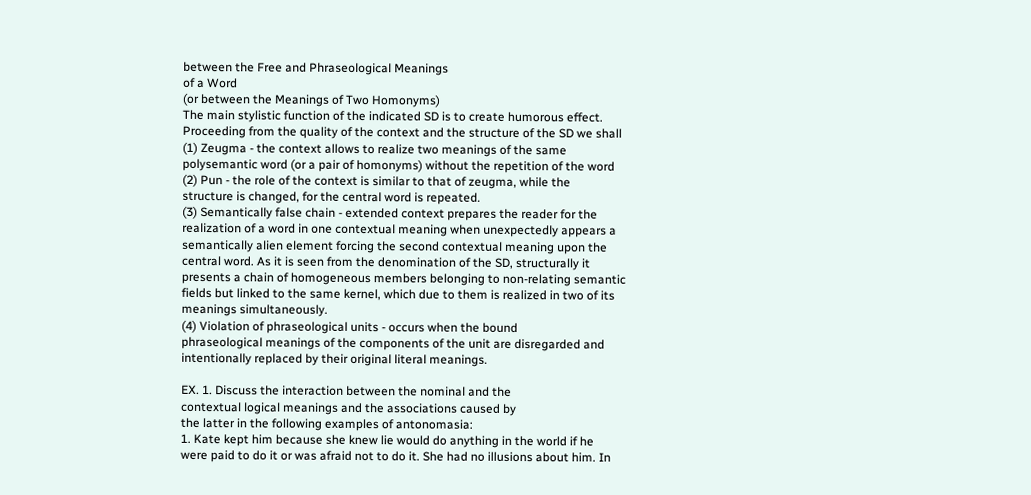between the Free and Phraseological Meanings
of a Word
(or between the Meanings of Two Homonyms)
The main stylistic function of the indicated SD is to create humorous effect.
Proceeding from the quality of the context and the structure of the SD we shall
(1) Zeugma - the context allows to realize two meanings of the same
polysemantic word (or a pair of homonyms) without the repetition of the word
(2) Pun - the role of the context is similar to that of zeugma, while the
structure is changed, for the central word is repeated.
(3) Semantically false chain - extended context prepares the reader for the
realization of a word in one contextual meaning when unexpectedly appears a
semantically alien element forcing the second contextual meaning upon the
central word. As it is seen from the denomination of the SD, structurally it
presents a chain of homogeneous members belonging to non-relating semantic
fields but linked to the same kernel, which due to them is realized in two of its
meanings simultaneously.
(4) Violation of phraseological units - occurs when the bound
phraseological meanings of the components of the unit are disregarded and
intentionally replaced by their original literal meanings.

EX. 1. Discuss the interaction between the nominal and the
contextual logical meanings and the associations caused by
the latter in the following examples of antonomasia:
1. Kate kept him because she knew lie would do anything in the world if he
were paid to do it or was afraid not to do it. She had no illusions about him. In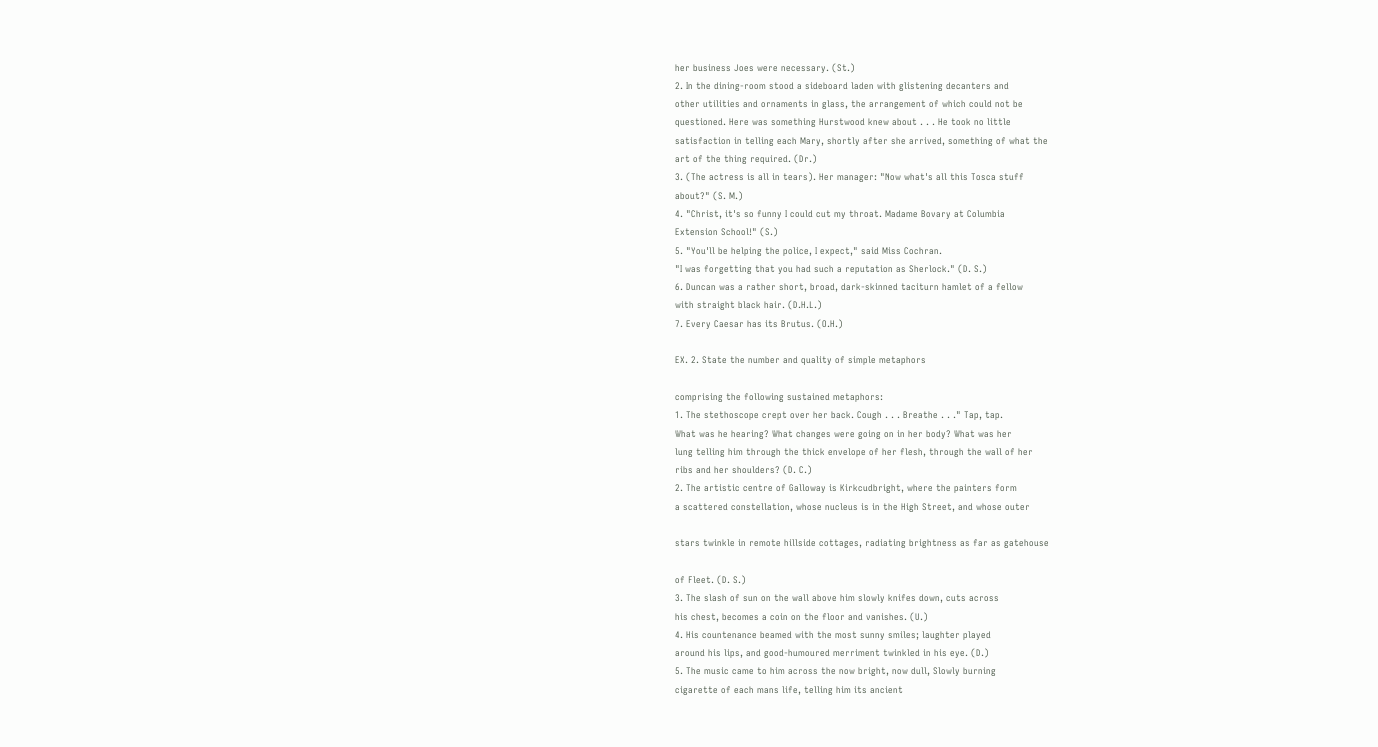her business Joes were necessary. (St.)
2. In the dining-room stood a sideboard laden with glistening decanters and
other utilities and ornaments in glass, the arrangement of which could not be
questioned. Here was something Hurstwood knew about . . . He took no little
satisfaction in telling each Mary, shortly after she arrived, something of what the
art of the thing required. (Dr.)
3. (The actress is all in tears). Her manager: "Now what's all this Tosca stuff
about?" (S. M.)
4. "Christ, it's so funny I could cut my throat. Madame Bovary at Columbia
Extension School!" (S.)
5. "You'll be helping the police, I expect," said Miss Cochran.
"I was forgetting that you had such a reputation as Sherlock." (D. S.)
6. Duncan was a rather short, broad, dark-skinned taciturn hamlet of a fellow
with straight black hair. (D.H.L.)
7. Every Caesar has its Brutus. (O.H.)

EX. 2. State the number and quality of simple metaphors

comprising the following sustained metaphors:
1. The stethoscope crept over her back. Cough . . . Breathe . . ." Tap, tap.
What was he hearing? What changes were going on in her body? What was her
lung telling him through the thick envelope of her flesh, through the wall of her
ribs and her shoulders? (D. C.)
2. The artistic centre of Galloway is Kirkcudbright, where the painters form
a scattered constellation, whose nucleus is in the High Street, and whose outer

stars twinkle in remote hillside cottages, radiating brightness as far as gatehouse

of Fleet. (D. S.)
3. The slash of sun on the wall above him slowly knifes down, cuts across
his chest, becomes a coin on the floor and vanishes. (U.)
4. His countenance beamed with the most sunny smiles; laughter played
around his lips, and good-humoured merriment twinkled in his eye. (D.)
5. The music came to him across the now bright, now dull, Slowly burning
cigarette of each mans life, telling him its ancient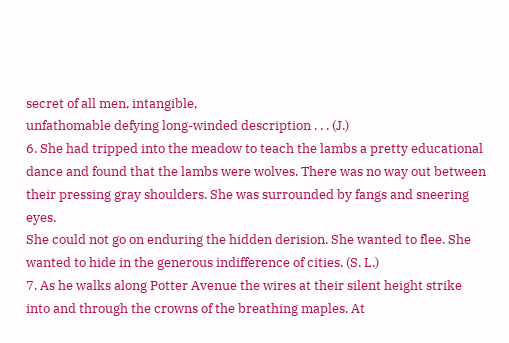secret of all men, intangible,
unfathomable defying long-winded description . . . (J.)
6. She had tripped into the meadow to teach the lambs a pretty educational
dance and found that the lambs were wolves. There was no way out between
their pressing gray shoulders. She was surrounded by fangs and sneering eyes.
She could not go on enduring the hidden derision. She wanted to flee. She
wanted to hide in the generous indifference of cities. (S. L.)
7. As he walks along Potter Avenue the wires at their silent height strike
into and through the crowns of the breathing maples. At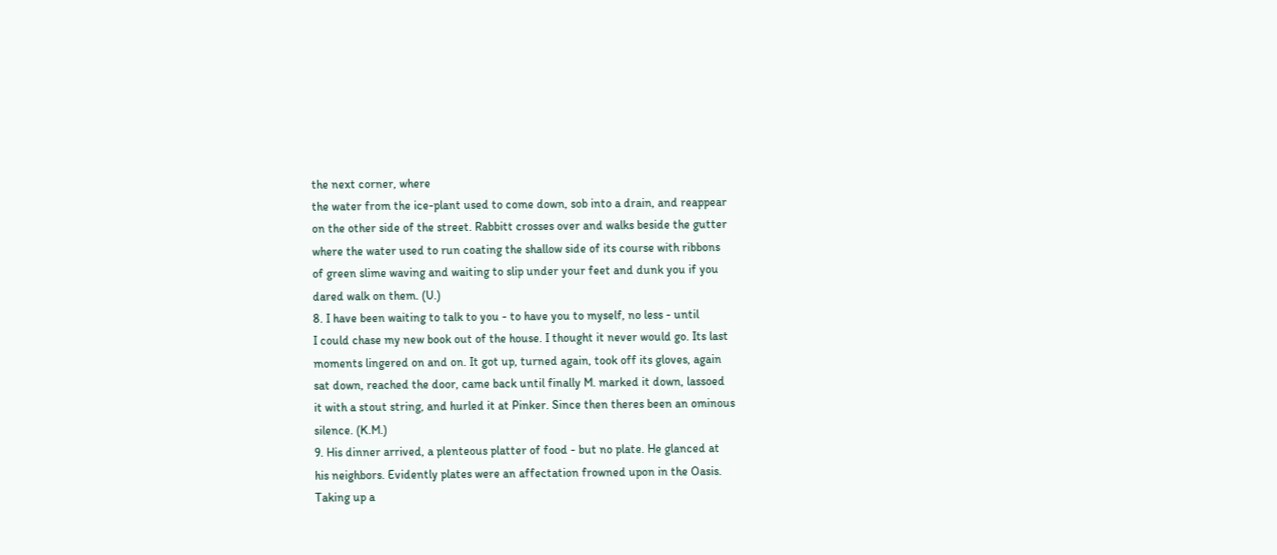the next corner, where
the water from the ice-plant used to come down, sob into a drain, and reappear
on the other side of the street. Rabbitt crosses over and walks beside the gutter
where the water used to run coating the shallow side of its course with ribbons
of green slime waving and waiting to slip under your feet and dunk you if you
dared walk on them. (U.)
8. I have been waiting to talk to you - to have you to myself, no less - until
I could chase my new book out of the house. I thought it never would go. Its last
moments lingered on and on. It got up, turned again, took off its gloves, again
sat down, reached the door, came back until finally M. marked it down, lassoed
it with a stout string, and hurled it at Pinker. Since then theres been an ominous
silence. (K.M.)
9. His dinner arrived, a plenteous platter of food - but no plate. He glanced at
his neighbors. Evidently plates were an affectation frowned upon in the Oasis.
Taking up a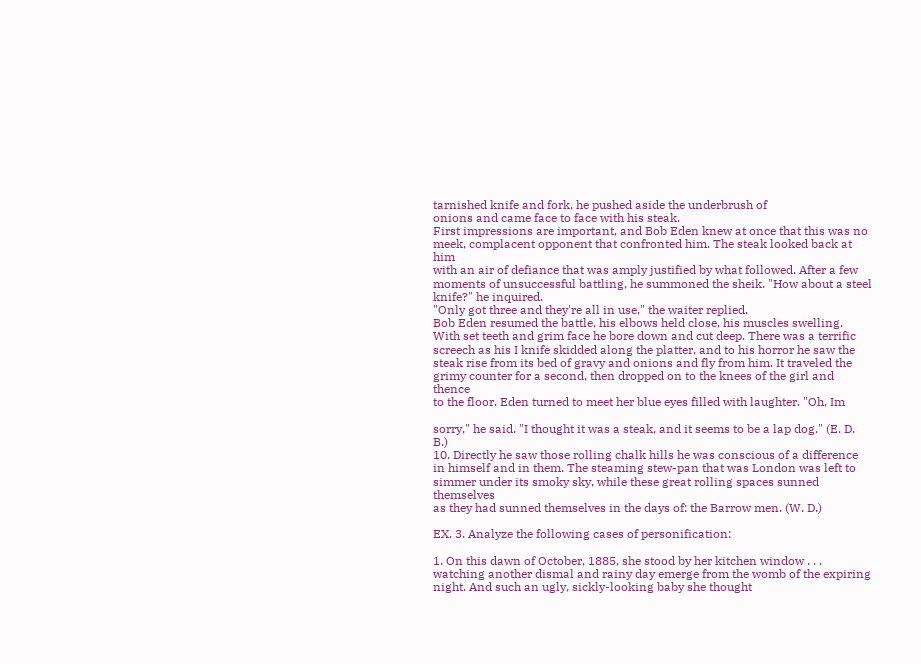tarnished knife and fork, he pushed aside the underbrush of
onions and came face to face with his steak.
First impressions are important, and Bob Eden knew at once that this was no
meek, complacent opponent that confronted him. The steak looked back at him
with an air of defiance that was amply justified by what followed. After a few
moments of unsuccessful battling, he summoned the sheik. "How about a steel
knife?" he inquired.
"Only got three and they're all in use," the waiter replied.
Bob Eden resumed the battle, his elbows held close, his muscles swelling.
With set teeth and grim face he bore down and cut deep. There was a terrific
screech as his I knife skidded along the platter, and to his horror he saw the
steak rise from its bed of gravy and onions and fly from him. It traveled the
grimy counter for a second, then dropped on to the knees of the girl and thence
to the floor. Eden turned to meet her blue eyes filled with laughter. "Oh, Im

sorry," he said. "I thought it was a steak, and it seems to be a lap dog." (E. D. B.)
10. Directly he saw those rolling chalk hills he was conscious of a difference
in himself and in them. The steaming stew-pan that was London was left to
simmer under its smoky sky, while these great rolling spaces sunned themselves
as they had sunned themselves in the days of: the Barrow men. (W. D.)

EX. 3. Analyze the following cases of personification:

1. On this dawn of October, 1885, she stood by her kitchen window . . .
watching another dismal and rainy day emerge from the womb of the expiring
night. And such an ugly, sickly-looking baby she thought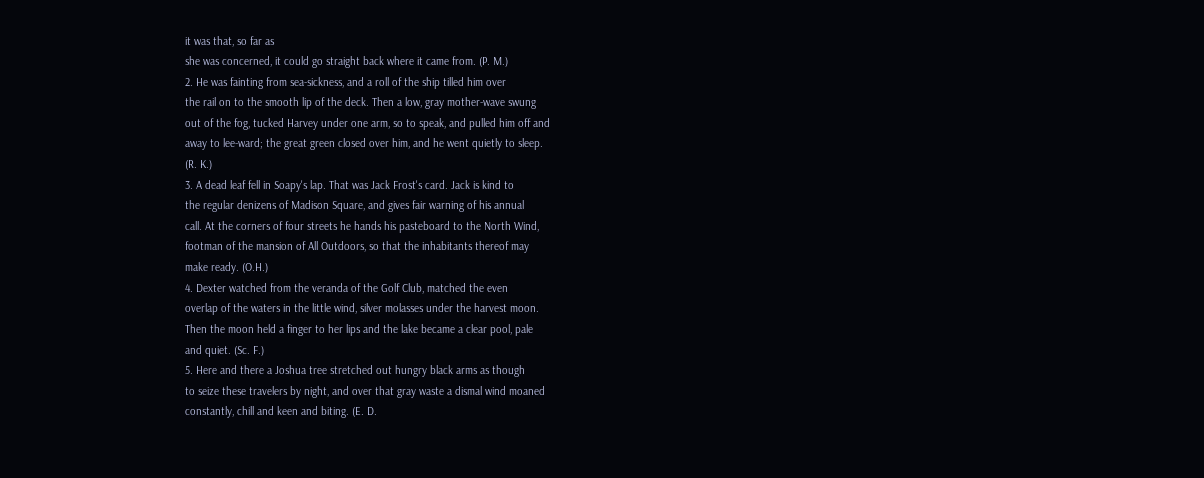it was that, so far as
she was concerned, it could go straight back where it came from. (P. M.)
2. He was fainting from sea-sickness, and a roll of the ship tilled him over
the rail on to the smooth lip of the deck. Then a low, gray mother-wave swung
out of the fog, tucked Harvey under one arm, so to speak, and pulled him off and
away to lee-ward; the great green closed over him, and he went quietly to sleep.
(R. K.)
3. A dead leaf fell in Soapy's lap. That was Jack Frost's card. Jack is kind to
the regular denizens of Madison Square, and gives fair warning of his annual
call. At the corners of four streets he hands his pasteboard to the North Wind,
footman of the mansion of All Outdoors, so that the inhabitants thereof may
make ready. (O.H.)
4. Dexter watched from the veranda of the Golf Club, matched the even
overlap of the waters in the little wind, silver molasses under the harvest moon.
Then the moon held a finger to her lips and the lake became a clear pool, pale
and quiet. (Sc. F.)
5. Here and there a Joshua tree stretched out hungry black arms as though
to seize these travelers by night, and over that gray waste a dismal wind moaned
constantly, chill and keen and biting. (E. D.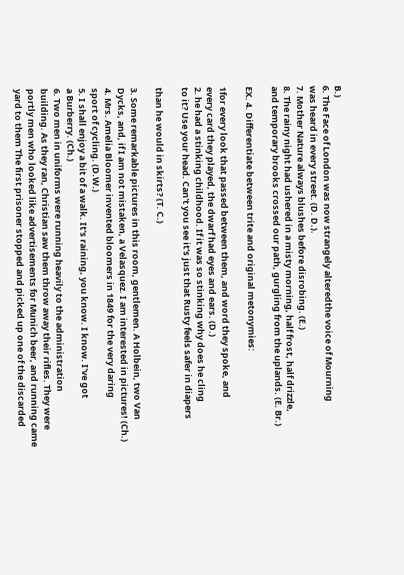B.)
6. The Face of London was now strangely alteredthe voice of Mourning
was heard in every street. (D. D.).
7. Mother Nature always blushes before disrobing. (E.)
8. The rainy night had ushered in a misty morning, half frost, half drizzle,
and temporary brooks crossed our path, gurgling from the uplands. (E. Br.)

EX. 4. Differentiate between trite and original metonymies:

1for every look that passed between them, and word they spoke, and
every card they played, the dwarf had eyes and ears. (D.)
2. he had a stinking childhood. If it was so stinking why does he cling
to it? Use your head. Can't you see it's just that Rusty feels safer in diapers

than he would in skirts? (T. C.)

3. Some remarkable pictures in this room, gentlemen. A Holbein, two Van
Dycks, and, if I am not mistaken, a Velasquez. I am interested in pictures! (Ch.)
4. Mrs. Amelia Bloomer invented bloomers in 1849 for the very daring
sport of cycling. (D.W.)
5. I shall enjoy a bit of a walk. It's raining, you know. I know. I've got
a Burberry. (Ch.)
6. Two men in uniforms were running heavily to the administration
building. As they ran, Christian saw them throw away their rifles. They were
portly men who looked like advertisements for Munich beer, and running came
yard to them The first prisoner stopped and picked up one of the discarded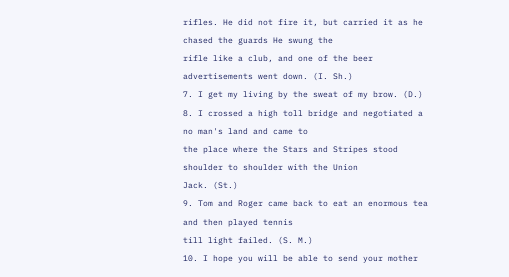rifles. He did not fire it, but carried it as he chased the guards He swung the
rifle like a club, and one of the beer advertisements went down. (I. Sh.)
7. I get my living by the sweat of my brow. (D.)
8. I crossed a high toll bridge and negotiated a no man's land and came to
the place where the Stars and Stripes stood shoulder to shoulder with the Union
Jack. (St.)
9. Tom and Roger came back to eat an enormous tea and then played tennis
till light failed. (S. M.)
10. I hope you will be able to send your mother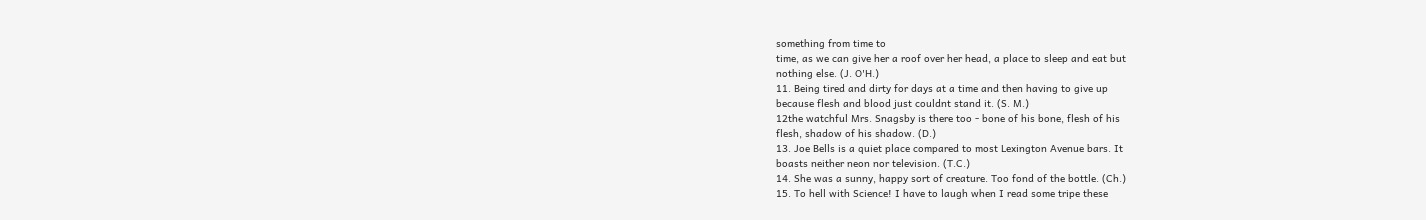something from time to
time, as we can give her a roof over her head, a place to sleep and eat but
nothing else. (J. O'H.)
11. Being tired and dirty for days at a time and then having to give up
because flesh and blood just couldnt stand it. (S. M.)
12the watchful Mrs. Snagsby is there too - bone of his bone, flesh of his
flesh, shadow of his shadow. (D.)
13. Joe Bells is a quiet place compared to most Lexington Avenue bars. It
boasts neither neon nor television. (T.C.)
14. She was a sunny, happy sort of creature. Too fond of the bottle. (Ch.)
15. To hell with Science! I have to laugh when I read some tripe these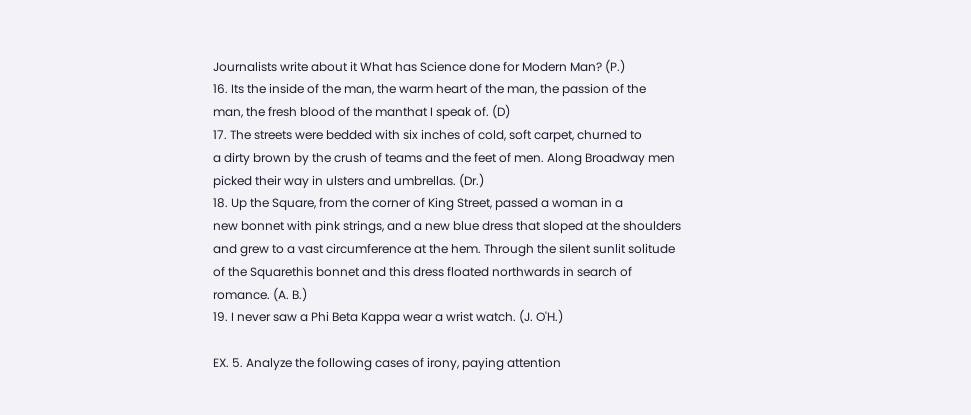Journalists write about it What has Science done for Modern Man? (P.)
16. Its the inside of the man, the warm heart of the man, the passion of the
man, the fresh blood of the manthat I speak of. (D)
17. The streets were bedded with six inches of cold, soft carpet, churned to
a dirty brown by the crush of teams and the feet of men. Along Broadway men
picked their way in ulsters and umbrellas. (Dr.)
18. Up the Square, from the corner of King Street, passed a woman in a
new bonnet with pink strings, and a new blue dress that sloped at the shoulders
and grew to a vast circumference at the hem. Through the silent sunlit solitude
of the Squarethis bonnet and this dress floated northwards in search of
romance. (A. B.)
19. I never saw a Phi Beta Kappa wear a wrist watch. (J. O'H.)

EX. 5. Analyze the following cases of irony, paying attention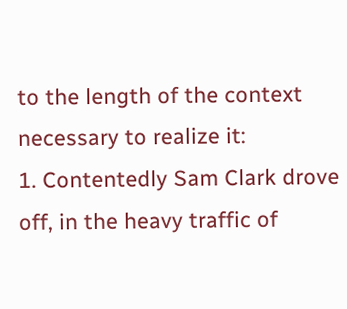to the length of the context necessary to realize it:
1. Contentedly Sam Clark drove off, in the heavy traffic of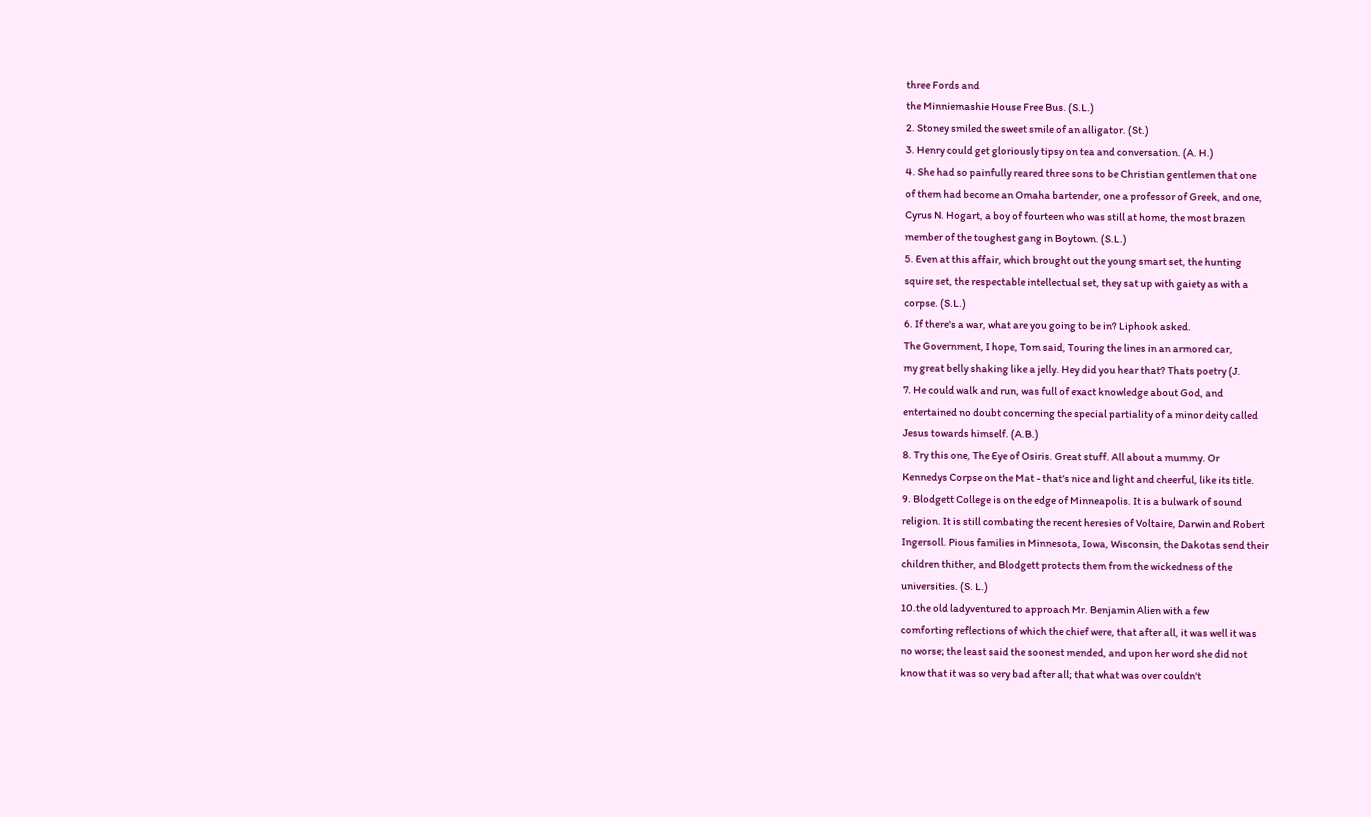three Fords and
the Minniemashie House Free Bus. (S.L.)
2. Stoney smiled the sweet smile of an alligator. (St.)
3. Henry could get gloriously tipsy on tea and conversation. (A. H.)
4. She had so painfully reared three sons to be Christian gentlemen that one
of them had become an Omaha bartender, one a professor of Greek, and one,
Cyrus N. Hogart, a boy of fourteen who was still at home, the most brazen
member of the toughest gang in Boytown. (S.L.)
5. Even at this affair, which brought out the young smart set, the hunting
squire set, the respectable intellectual set, they sat up with gaiety as with a
corpse. (S.L.)
6. If there's a war, what are you going to be in? Liphook asked.
The Government, I hope, Tom said, Touring the lines in an armored car,
my great belly shaking like a jelly. Hey did you hear that? Thats poetry (J.
7. He could walk and run, was full of exact knowledge about God, and
entertained no doubt concerning the special partiality of a minor deity called
Jesus towards himself. (A.B.)
8. Try this one, The Eye of Osiris. Great stuff. All about a mummy. Or
Kennedys Corpse on the Mat - that's nice and light and cheerful, like its title.
9. Blodgett College is on the edge of Minneapolis. It is a bulwark of sound
religion. It is still combating the recent heresies of Voltaire, Darwin and Robert
Ingersoll. Pious families in Minnesota, Iowa, Wisconsin, the Dakotas send their
children thither, and Blodgett protects them from the wickedness of the
universities. (S. L.)
10.the old ladyventured to approach Mr. Benjamin Alien with a few
comforting reflections of which the chief were, that after all, it was well it was
no worse; the least said the soonest mended, and upon her word she did not
know that it was so very bad after all; that what was over couldn't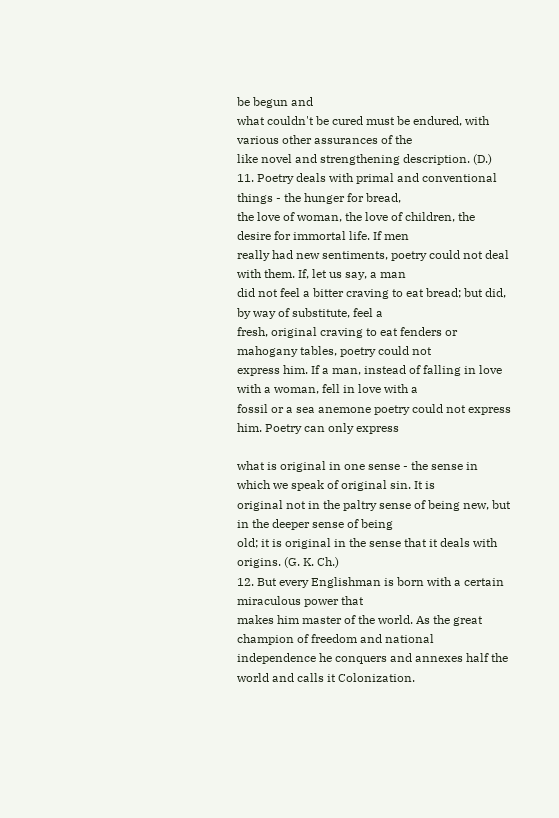be begun and
what couldn't be cured must be endured, with various other assurances of the
like novel and strengthening description. (D.)
11. Poetry deals with primal and conventional things - the hunger for bread,
the love of woman, the love of children, the desire for immortal life. If men
really had new sentiments, poetry could not deal with them. If, let us say, a man
did not feel a bitter craving to eat bread; but did, by way of substitute, feel a
fresh, original craving to eat fenders or mahogany tables, poetry could not
express him. If a man, instead of falling in love with a woman, fell in love with a
fossil or a sea anemone poetry could not express him. Poetry can only express

what is original in one sense - the sense in which we speak of original sin. It is
original not in the paltry sense of being new, but in the deeper sense of being
old; it is original in the sense that it deals with origins. (G. K. Ch.)
12. But every Englishman is born with a certain miraculous power that
makes him master of the world. As the great champion of freedom and national
independence he conquers and annexes half the world and calls it Colonization.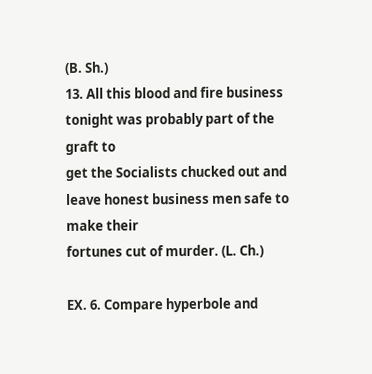(B. Sh.)
13. All this blood and fire business tonight was probably part of the graft to
get the Socialists chucked out and leave honest business men safe to make their
fortunes cut of murder. (L. Ch.)

EX. 6. Compare hyperbole and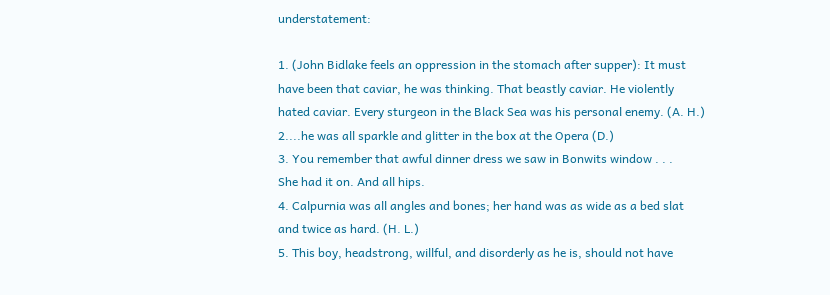understatement:

1. (John Bidlake feels an oppression in the stomach after supper): It must
have been that caviar, he was thinking. That beastly caviar. He violently
hated caviar. Every sturgeon in the Black Sea was his personal enemy. (A. H.)
2....he was all sparkle and glitter in the box at the Opera (D.)
3. You remember that awful dinner dress we saw in Bonwits window . . .
She had it on. And all hips.
4. Calpurnia was all angles and bones; her hand was as wide as a bed slat
and twice as hard. (H. L.)
5. This boy, headstrong, willful, and disorderly as he is, should not have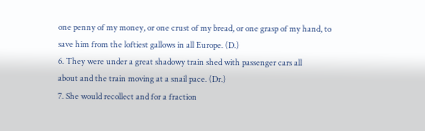one penny of my money, or one crust of my bread, or one grasp of my hand, to
save him from the loftiest gallows in all Europe. (D.)
6. They were under a great shadowy train shed with passenger cars all
about and the train moving at a snail pace. (Dr.)
7. She would recollect and for a fraction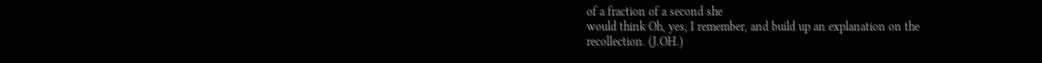of a fraction of a second she
would think Oh, yes, I remember, and build up an explanation on the
recollection. (J.OH.)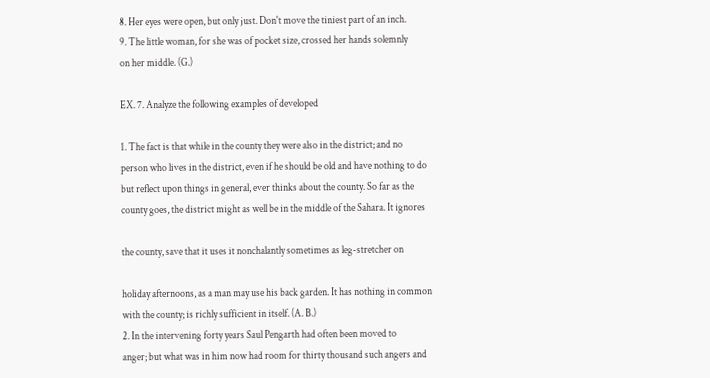8. Her eyes were open, but only just. Don't move the tiniest part of an inch.
9. The little woman, for she was of pocket size, crossed her hands solemnly
on her middle. (G.)

EX. 7. Analyze the following examples of developed

1. The fact is that while in the county they were also in the district; and no
person who lives in the district, even if he should be old and have nothing to do
but reflect upon things in general, ever thinks about the county. So far as the
county goes, the district might as well be in the middle of the Sahara. It ignores

the county, save that it uses it nonchalantly sometimes as leg-stretcher on

holiday afternoons, as a man may use his back garden. It has nothing in common
with the county; is richly sufficient in itself. (A. B.)
2. In the intervening forty years Saul Pengarth had often been moved to
anger; but what was in him now had room for thirty thousand such angers and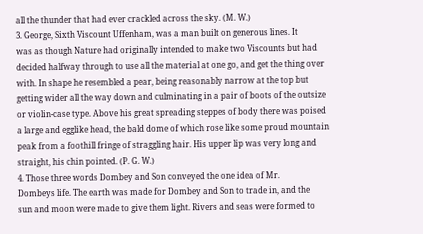all the thunder that had ever crackled across the sky. (M. W.)
3. George, Sixth Viscount Uffenham, was a man built on generous lines. It
was as though Nature had originally intended to make two Viscounts but had
decided halfway through to use all the material at one go, and get the thing over
with. In shape he resembled a pear, being reasonably narrow at the top but
getting wider all the way down and culminating in a pair of boots of the outsize
or violin-case type. Above his great spreading steppes of body there was poised
a large and egglike head, the bald dome of which rose like some proud mountain
peak from a foothill fringe of straggling hair. His upper lip was very long and
straight, his chin pointed. (P. G. W.)
4. Those three words Dombey and Son conveyed the one idea of Mr.
Dombeys life. The earth was made for Dombey and Son to trade in, and the
sun and moon were made to give them light. Rivers and seas were formed to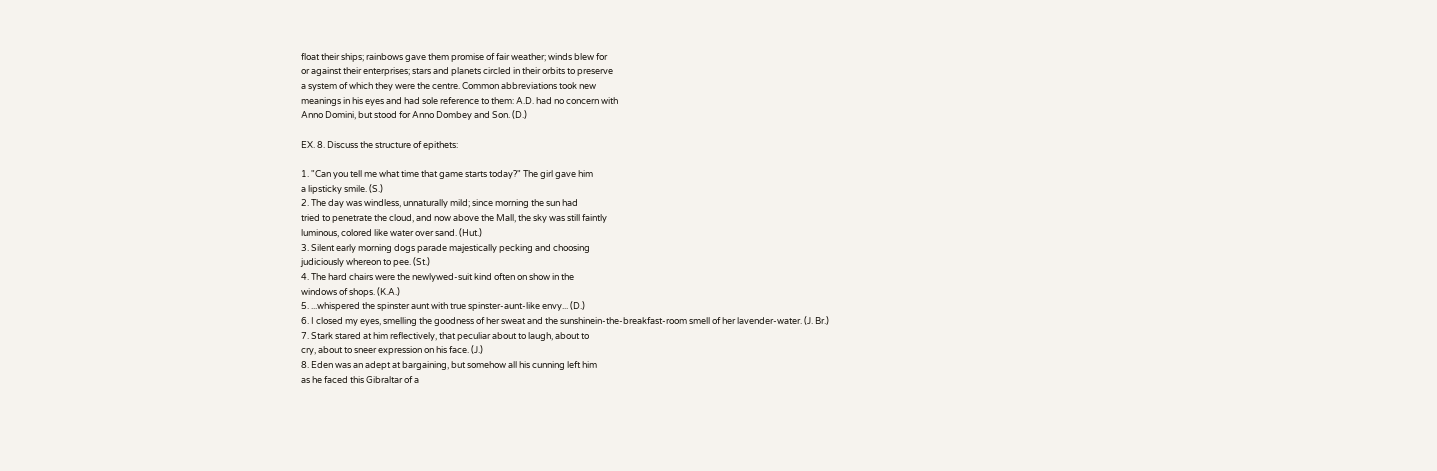float their ships; rainbows gave them promise of fair weather; winds blew for
or against their enterprises; stars and planets circled in their orbits to preserve
a system of which they were the centre. Common abbreviations took new
meanings in his eyes and had sole reference to them: A.D. had no concern with
Anno Domini, but stood for Anno Dombey and Son. (D.)

EX. 8. Discuss the structure of epithets:

1. "Can you tell me what time that game starts today?" The girl gave him
a lipsticky smile. (S.)
2. The day was windless, unnaturally mild; since morning the sun had
tried to penetrate the cloud, and now above the Mall, the sky was still faintly
luminous, colored like water over sand. (Hut.)
3. Silent early morning dogs parade majestically pecking and choosing
judiciously whereon to pee. (St.)
4. The hard chairs were the newlywed-suit kind often on show in the
windows of shops. (K.A.)
5. ...whispered the spinster aunt with true spinster-aunt-like envy... (D.)
6. I closed my eyes, smelling the goodness of her sweat and the sunshinein-the-breakfast-room smell of her lavender-water. (J. Br.)
7. Stark stared at him reflectively, that peculiar about to laugh, about to
cry, about to sneer expression on his face. (J.)
8. Eden was an adept at bargaining, but somehow all his cunning left him
as he faced this Gibraltar of a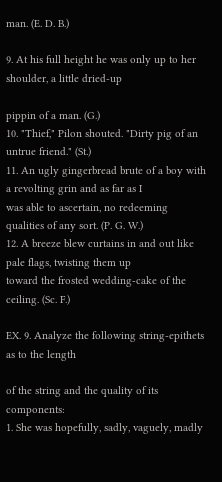man. (E. D. B.)

9. At his full height he was only up to her shoulder, a little dried-up

pippin of a man. (G.)
10. "Thief," Pilon shouted. "Dirty pig of an untrue friend." (St.)
11. An ugly gingerbread brute of a boy with a revolting grin and as far as I
was able to ascertain, no redeeming qualities of any sort. (P. G. W.)
12. A breeze blew curtains in and out like pale flags, twisting them up
toward the frosted wedding-cake of the ceiling. (Sc. F.)

EX. 9. Analyze the following string-epithets as to the length

of the string and the quality of its components:
1. She was hopefully, sadly, vaguely, madly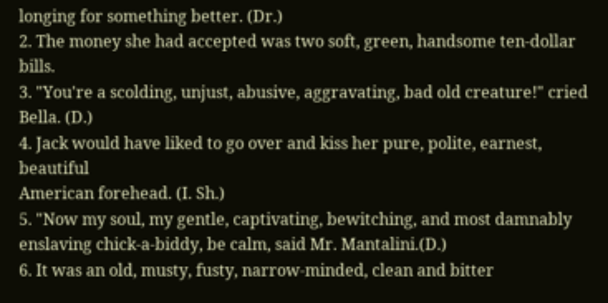longing for something better. (Dr.)
2. The money she had accepted was two soft, green, handsome ten-dollar bills.
3. "You're a scolding, unjust, abusive, aggravating, bad old creature!" cried
Bella. (D.)
4. Jack would have liked to go over and kiss her pure, polite, earnest, beautiful
American forehead. (I. Sh.)
5. "Now my soul, my gentle, captivating, bewitching, and most damnably
enslaving chick-a-biddy, be calm, said Mr. Mantalini.(D.)
6. It was an old, musty, fusty, narrow-minded, clean and bitter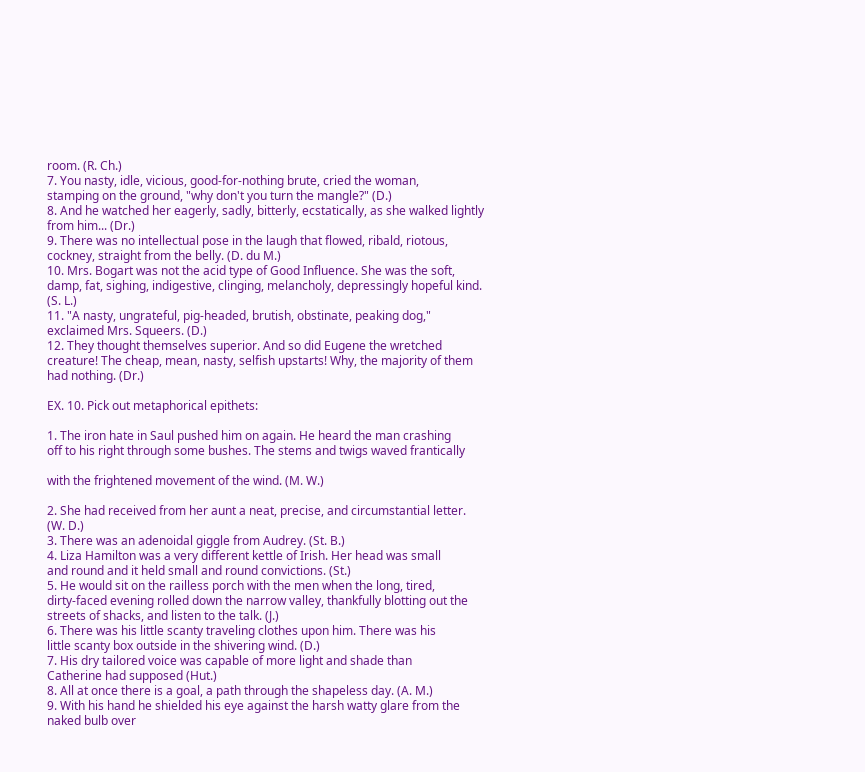room. (R. Ch.)
7. You nasty, idle, vicious, good-for-nothing brute, cried the woman,
stamping on the ground, "why don't you turn the mangle?" (D.)
8. And he watched her eagerly, sadly, bitterly, ecstatically, as she walked lightly
from him... (Dr.)
9. There was no intellectual pose in the laugh that flowed, ribald, riotous,
cockney, straight from the belly. (D. du M.)
10. Mrs. Bogart was not the acid type of Good Influence. She was the soft,
damp, fat, sighing, indigestive, clinging, melancholy, depressingly hopeful kind.
(S. L.)
11. "A nasty, ungrateful, pig-headed, brutish, obstinate, peaking dog,"
exclaimed Mrs. Squeers. (D.)
12. They thought themselves superior. And so did Eugene the wretched
creature! The cheap, mean, nasty, selfish upstarts! Why, the majority of them
had nothing. (Dr.)

EX. 10. Pick out metaphorical epithets:

1. The iron hate in Saul pushed him on again. He heard the man crashing
off to his right through some bushes. The stems and twigs waved frantically

with the frightened movement of the wind. (M. W.)

2. She had received from her aunt a neat, precise, and circumstantial letter.
(W. D.)
3. There was an adenoidal giggle from Audrey. (St. B.)
4. Liza Hamilton was a very different kettle of Irish. Her head was small
and round and it held small and round convictions. (St.)
5. He would sit on the railless porch with the men when the long, tired,
dirty-faced evening rolled down the narrow valley, thankfully blotting out the
streets of shacks, and listen to the talk. (J.)
6. There was his little scanty traveling clothes upon him. There was his
little scanty box outside in the shivering wind. (D.)
7. His dry tailored voice was capable of more light and shade than
Catherine had supposed (Hut.)
8. All at once there is a goal, a path through the shapeless day. (A. M.)
9. With his hand he shielded his eye against the harsh watty glare from the
naked bulb over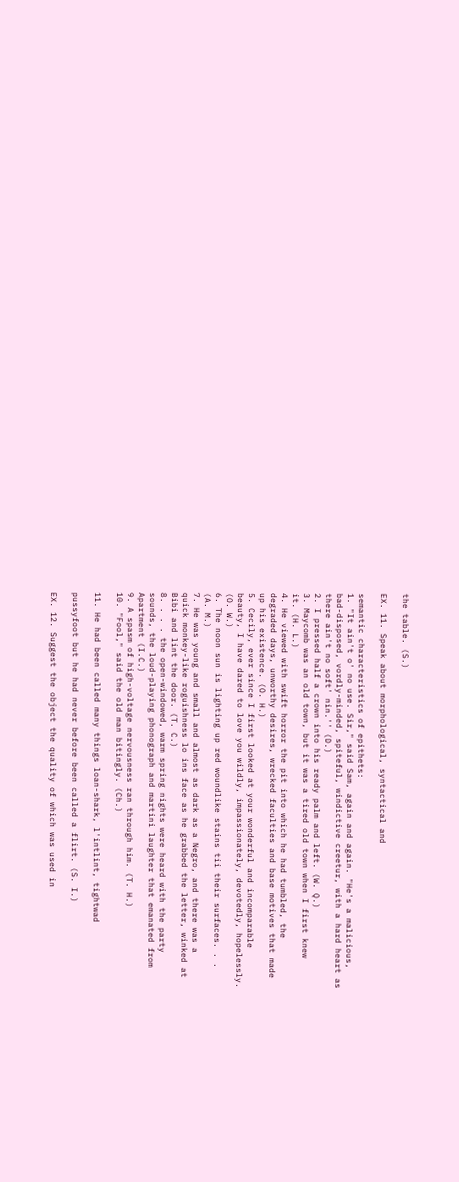the table. (S.)

EX. 11. Speak about morphological, syntactical and

semantic characteristics of epithets:
1. "It ain't o' no use. Sir," said Sam, again and again. "He's a malicious,
bad-disposed, vordly-minded, spiteful, windictive creetur, with a hard heart as
there ain't no soft' nin.'' (D.)
2. I pressed half a crown into his ready palm and left. (W. Q.)
3. Maycomb was an old town, but it was a tired old town when I first knew
it. (H. L.)
4. He viewed with swift horror the pit into which he had tumbled, the
degraded days, unworthy desires, wrecked faculties and base motives that made
up his existence. (O. H.)
5. Cecily, ever since I first looked at your wonderful and incomparable
beauty, I have dared to love you wildly, impassionately, devotedly, hopelessly.
(O. W.)
6. The noon sun is lighting up red woundlike stains tii their surfaces. . .
(A. M.)
7. He was young and small and almost as dark as a Negro, and there was a
quick monkey-like roguishness lo ins face as he grabbed the letter, winked at
Bibi and lint the door. (T. C.)
8. . . . the open-windowed, warm spring nights were heard with the party
sounds, the loud-playing phonograph and martini laughter that emanated from
Apartment (I.C.)
9. A spasm of high-voltage nervousness ran through him. (T. H.)
10. "Fool," said the old man bitingly. (Ch.)

11. He had been called many things loan-shark, l'intlint, tightwad

pussyfoot but he had never before been called a flirt. (S. I.)

EX. 12. Suggest the object the quality of which was used in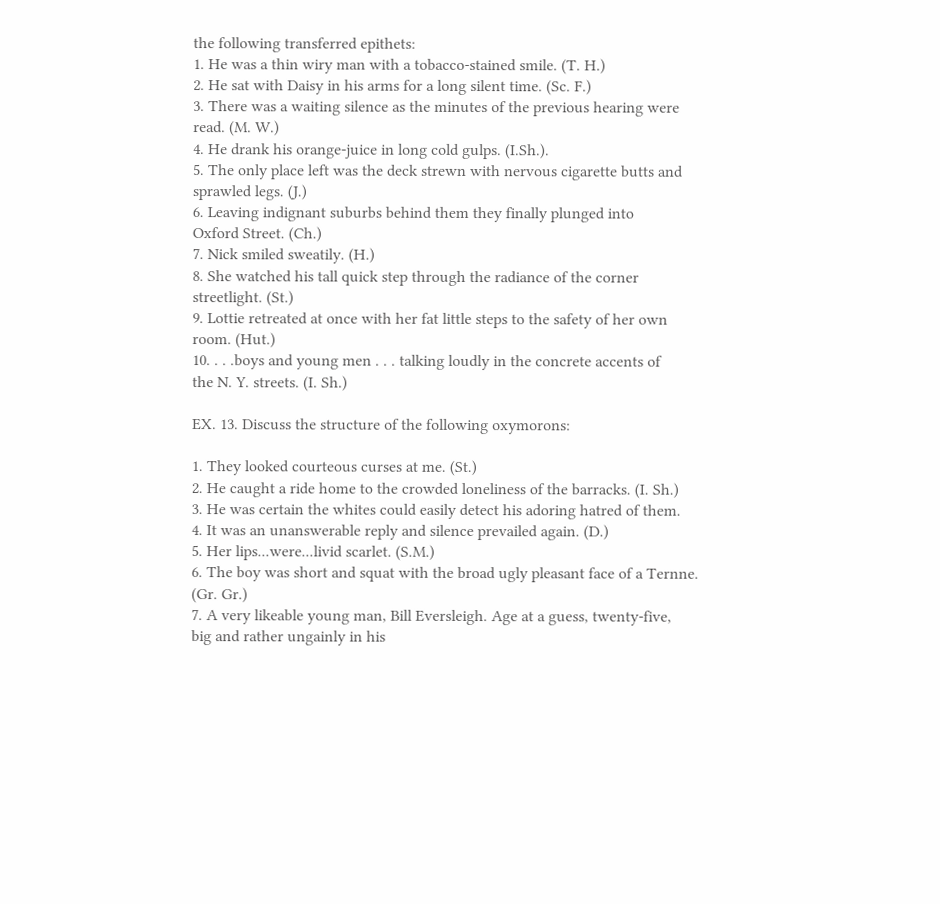the following transferred epithets:
1. He was a thin wiry man with a tobacco-stained smile. (T. H.)
2. He sat with Daisy in his arms for a long silent time. (Sc. F.)
3. There was a waiting silence as the minutes of the previous hearing were
read. (M. W.)
4. He drank his orange-juice in long cold gulps. (I.Sh.).
5. The only place left was the deck strewn with nervous cigarette butts and
sprawled legs. (J.)
6. Leaving indignant suburbs behind them they finally plunged into
Oxford Street. (Ch.)
7. Nick smiled sweatily. (H.)
8. She watched his tall quick step through the radiance of the corner
streetlight. (St.)
9. Lottie retreated at once with her fat little steps to the safety of her own
room. (Hut.)
10. . . .boys and young men . . . talking loudly in the concrete accents of
the N. Y. streets. (I. Sh.)

EX. 13. Discuss the structure of the following oxymorons:

1. They looked courteous curses at me. (St.)
2. He caught a ride home to the crowded loneliness of the barracks. (I. Sh.)
3. He was certain the whites could easily detect his adoring hatred of them.
4. It was an unanswerable reply and silence prevailed again. (D.)
5. Her lips...were...livid scarlet. (S.M.)
6. The boy was short and squat with the broad ugly pleasant face of a Ternne.
(Gr. Gr.)
7. A very likeable young man, Bill Eversleigh. Age at a guess, twenty-five,
big and rather ungainly in his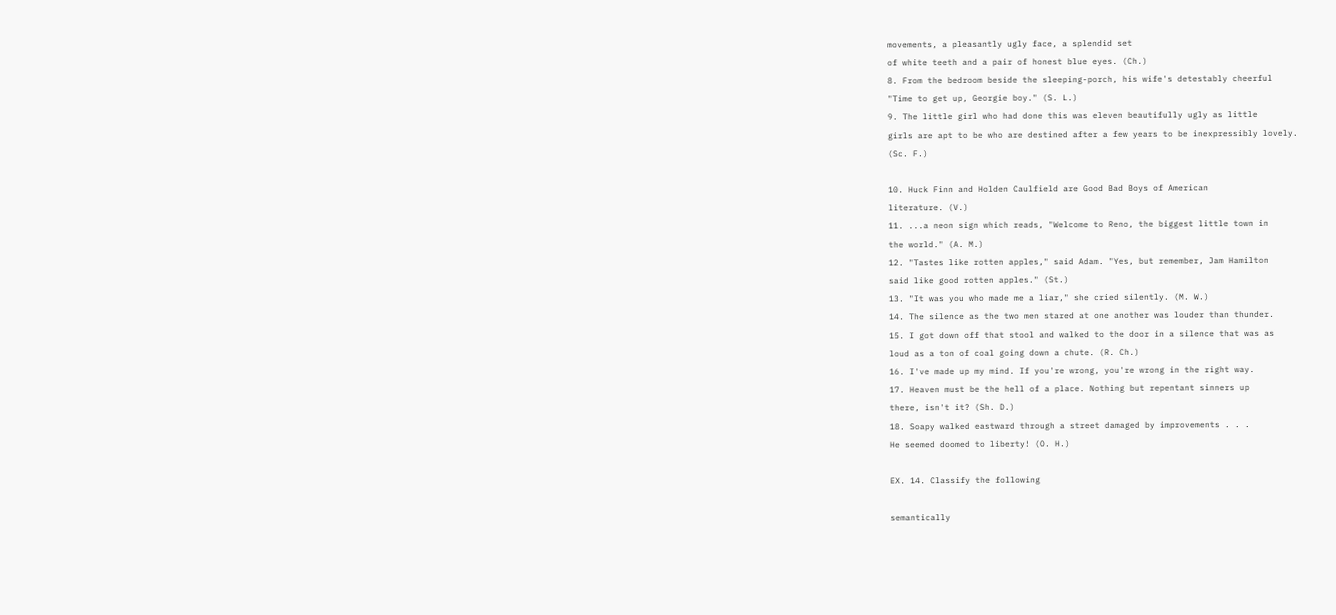movements, a pleasantly ugly face, a splendid set
of white teeth and a pair of honest blue eyes. (Ch.)
8. From the bedroom beside the sleeping-porch, his wife's detestably cheerful
"Time to get up, Georgie boy." (S. L.)
9. The little girl who had done this was eleven beautifully ugly as little
girls are apt to be who are destined after a few years to be inexpressibly lovely.
(Sc. F.)

10. Huck Finn and Holden Caulfield are Good Bad Boys of American
literature. (V.)
11. ...a neon sign which reads, "Welcome to Reno, the biggest little town in
the world." (A. M.)
12. "Tastes like rotten apples," said Adam. "Yes, but remember, Jam Hamilton
said like good rotten apples." (St.)
13. "It was you who made me a liar," she cried silently. (M. W.)
14. The silence as the two men stared at one another was louder than thunder.
15. I got down off that stool and walked to the door in a silence that was as
loud as a ton of coal going down a chute. (R. Ch.)
16. I've made up my mind. If you're wrong, you're wrong in the right way.
17. Heaven must be the hell of a place. Nothing but repentant sinners up
there, isn't it? (Sh. D.)
18. Soapy walked eastward through a street damaged by improvements . . .
He seemed doomed to liberty! (O. H.)

EX. 14. Classify the following

semantically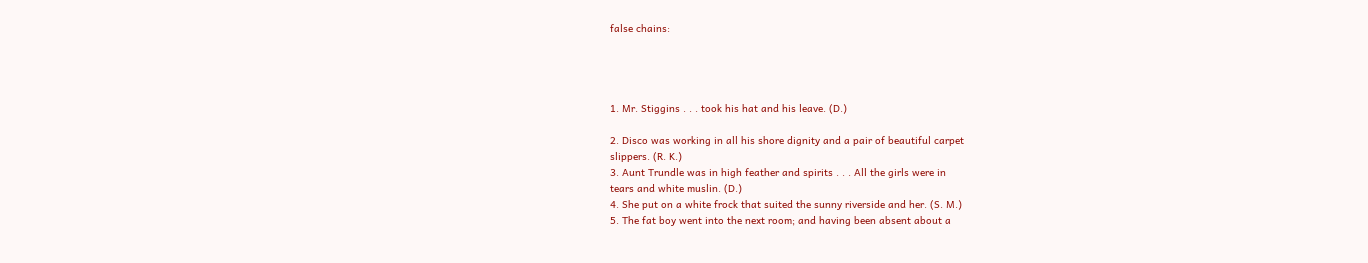false chains:




1. Mr. Stiggins . . . took his hat and his leave. (D.)

2. Disco was working in all his shore dignity and a pair of beautiful carpet
slippers. (R. K.)
3. Aunt Trundle was in high feather and spirits . . . All the girls were in
tears and white muslin. (D.)
4. She put on a white frock that suited the sunny riverside and her. (S. M.)
5. The fat boy went into the next room; and having been absent about a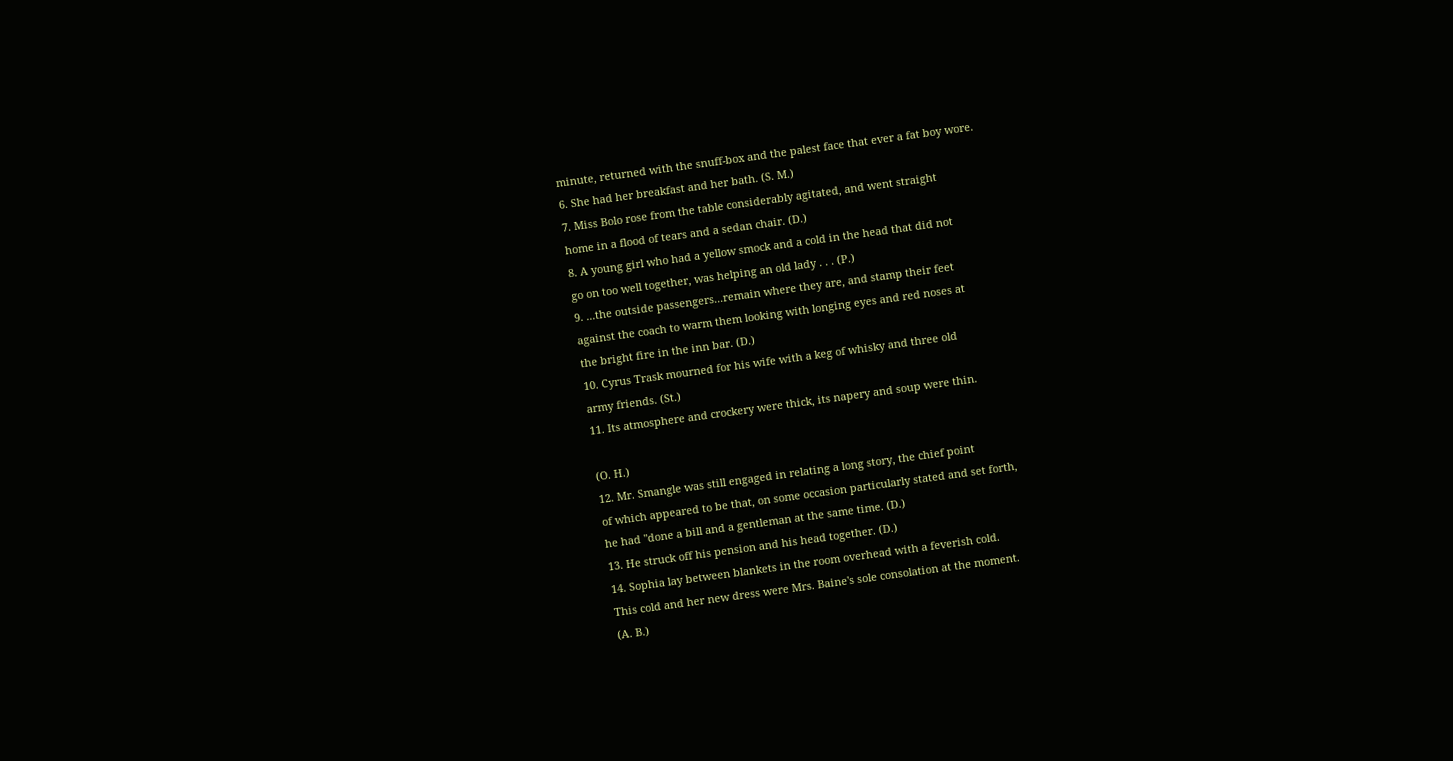minute, returned with the snuff-box and the palest face that ever a fat boy wore.
6. She had her breakfast and her bath. (S. M.)
7. Miss Bolo rose from the table considerably agitated, and went straight
home in a flood of tears and a sedan chair. (D.)
8. A young girl who had a yellow smock and a cold in the head that did not
go on too well together, was helping an old lady . . . (P.)
9. ...the outside passengers...remain where they are, and stamp their feet
against the coach to warm them looking with longing eyes and red noses at
the bright fire in the inn bar. (D.)
10. Cyrus Trask mourned for his wife with a keg of whisky and three old
army friends. (St.)
11. Its atmosphere and crockery were thick, its napery and soup were thin.

(O. H.)
12. Mr. Smangle was still engaged in relating a long story, the chief point
of which appeared to be that, on some occasion particularly stated and set forth,
he had "done a bill and a gentleman at the same time. (D.)
13. He struck off his pension and his head together. (D.)
14. Sophia lay between blankets in the room overhead with a feverish cold.
This cold and her new dress were Mrs. Baine's sole consolation at the moment.
(A. B.)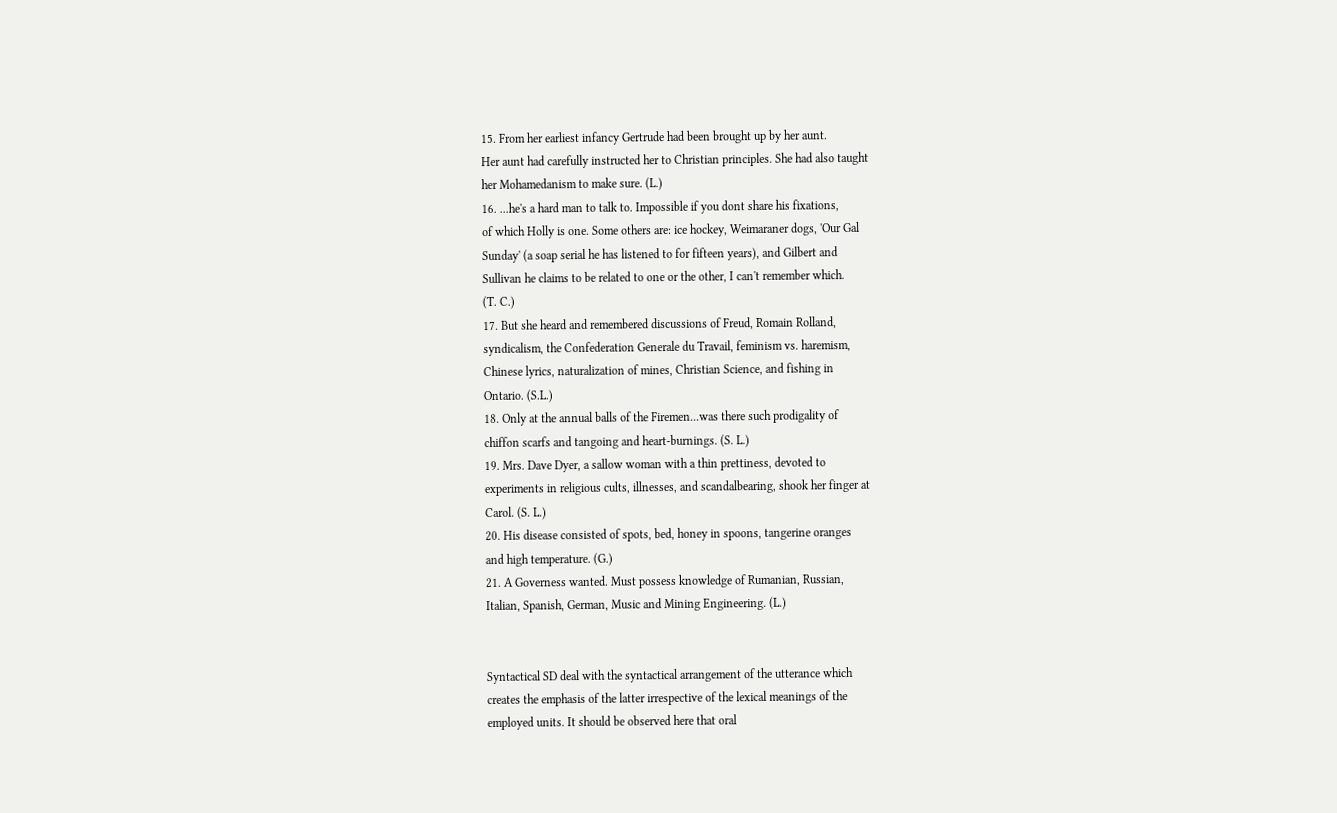15. From her earliest infancy Gertrude had been brought up by her aunt.
Her aunt had carefully instructed her to Christian principles. She had also taught
her Mohamedanism to make sure. (L.)
16. ...he's a hard man to talk to. Impossible if you dont share his fixations,
of which Holly is one. Some others are: ice hockey, Weimaraner dogs, 'Our Gal
Sunday' (a soap serial he has listened to for fifteen years), and Gilbert and
Sullivan he claims to be related to one or the other, I can't remember which.
(T. C.)
17. But she heard and remembered discussions of Freud, Romain Rolland,
syndicalism, the Confederation Generale du Travail, feminism vs. haremism,
Chinese lyrics, naturalization of mines, Christian Science, and fishing in
Ontario. (S.L.)
18. Only at the annual balls of the Firemen...was there such prodigality of
chiffon scarfs and tangoing and heart-burnings. (S. L.)
19. Mrs. Dave Dyer, a sallow woman with a thin prettiness, devoted to
experiments in religious cults, illnesses, and scandalbearing, shook her finger at
Carol. (S. L.)
20. His disease consisted of spots, bed, honey in spoons, tangerine oranges
and high temperature. (G.)
21. A Governess wanted. Must possess knowledge of Rumanian, Russian,
Italian, Spanish, German, Music and Mining Engineering. (L.)


Syntactical SD deal with the syntactical arrangement of the utterance which
creates the emphasis of the latter irrespective of the lexical meanings of the
employed units. It should be observed here that oral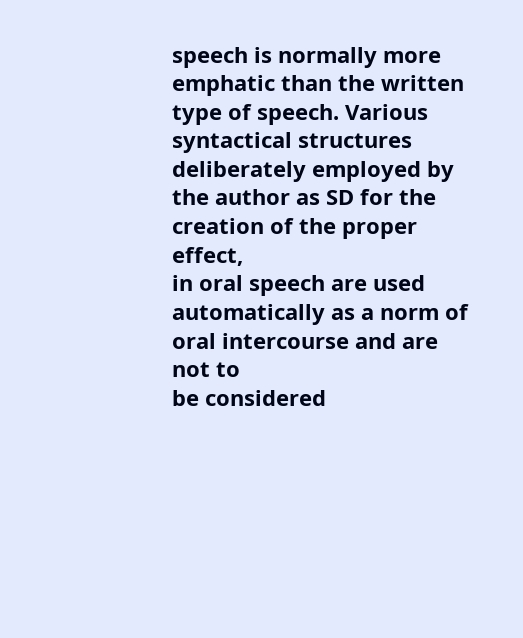speech is normally more
emphatic than the written type of speech. Various syntactical structures
deliberately employed by the author as SD for the creation of the proper effect,
in oral speech are used automatically as a norm of oral intercourse and are not to
be considered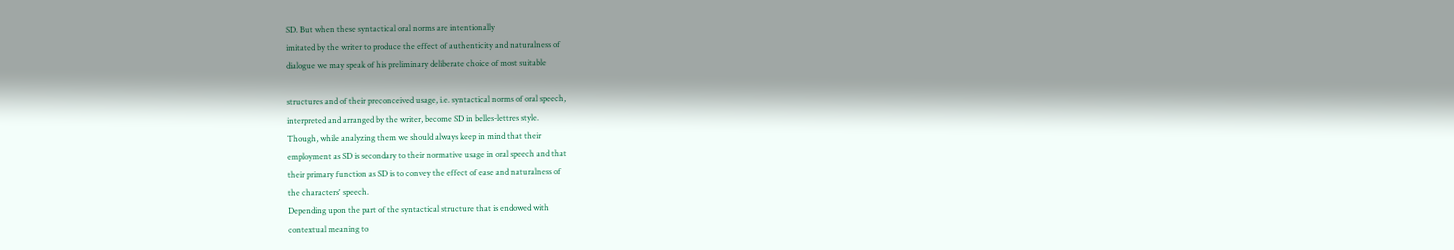SD. But when these syntactical oral norms are intentionally
imitated by the writer to produce the effect of authenticity and naturalness of
dialogue we may speak of his preliminary deliberate choice of most suitable

structures and of their preconceived usage, i.e. syntactical norms of oral speech,
interpreted and arranged by the writer, become SD in belles-lettres style.
Though, while analyzing them we should always keep in mind that their
employment as SD is secondary to their normative usage in oral speech and that
their primary function as SD is to convey the effect of ease and naturalness of
the characters' speech.
Depending upon the part of the syntactical structure that is endowed with
contextual meaning to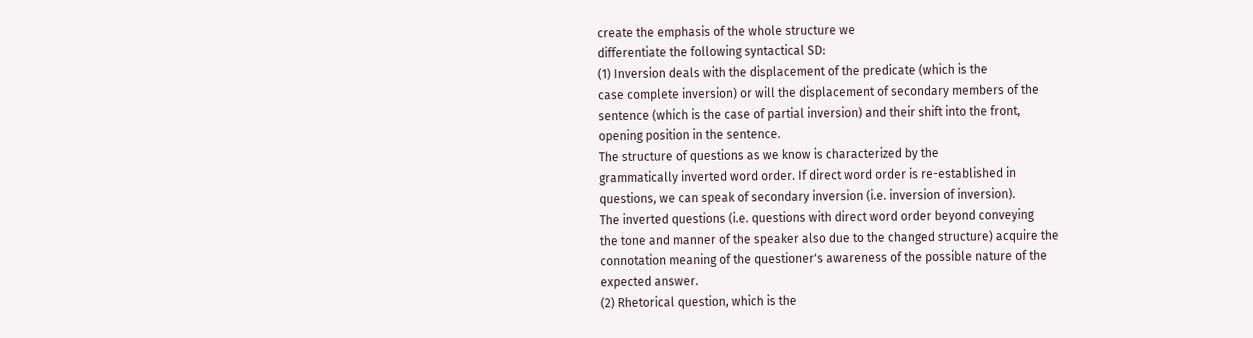create the emphasis of the whole structure we
differentiate the following syntactical SD:
(1) Inversion deals with the displacement of the predicate (which is the
case complete inversion) or will the displacement of secondary members of the
sentence (which is the case of partial inversion) and their shift into the front,
opening position in the sentence.
The structure of questions as we know is characterized by the
grammatically inverted word order. If direct word order is re-established in
questions, we can speak of secondary inversion (i.e. inversion of inversion).
The inverted questions (i.e. questions with direct word order beyond conveying
the tone and manner of the speaker also due to the changed structure) acquire the
connotation meaning of the questioner's awareness of the possible nature of the
expected answer.
(2) Rhetorical question, which is the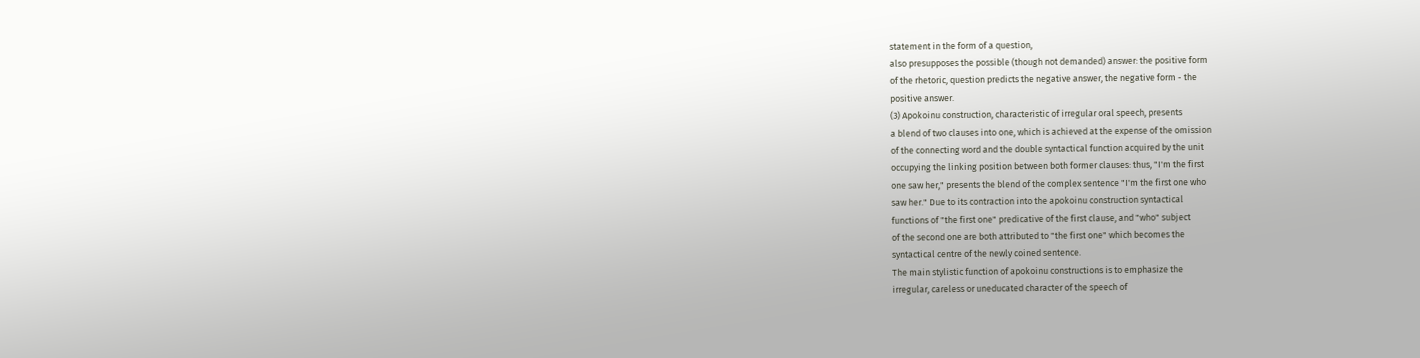statement in the form of a question,
also presupposes the possible (though not demanded) answer: the positive form
of the rhetoric, question predicts the negative answer, the negative form - the
positive answer.
(3) Apokoinu construction, characteristic of irregular oral speech, presents
a blend of two clauses into one, which is achieved at the expense of the omission
of the connecting word and the double syntactical function acquired by the unit
occupying the linking position between both former clauses: thus, "I'm the first
one saw her," presents the blend of the complex sentence "I'm the first one who
saw her." Due to its contraction into the apokoinu construction syntactical
functions of "the first one" predicative of the first clause, and "who" subject
of the second one are both attributed to "the first one" which becomes the
syntactical centre of the newly coined sentence.
The main stylistic function of apokoinu constructions is to emphasize the
irregular, careless or uneducated character of the speech of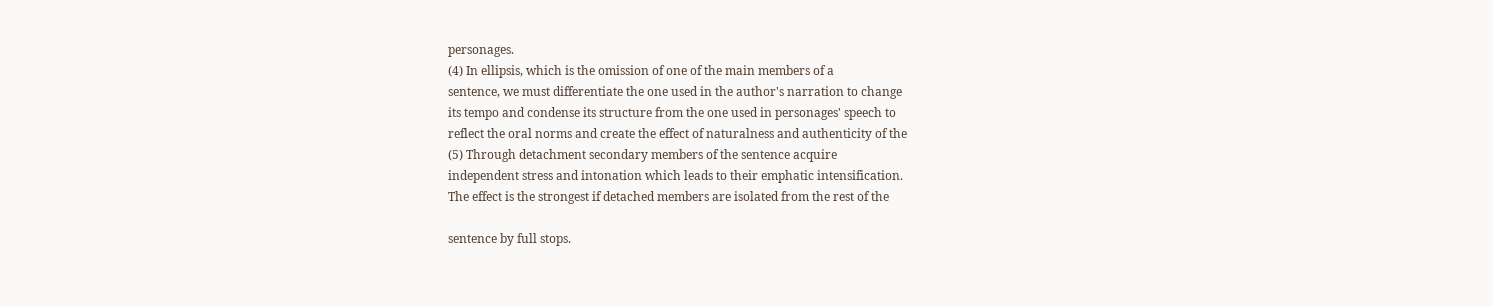personages.
(4) In ellipsis, which is the omission of one of the main members of a
sentence, we must differentiate the one used in the author's narration to change
its tempo and condense its structure from the one used in personages' speech to
reflect the oral norms and create the effect of naturalness and authenticity of the
(5) Through detachment secondary members of the sentence acquire
independent stress and intonation which leads to their emphatic intensification.
The effect is the strongest if detached members are isolated from the rest of the

sentence by full stops.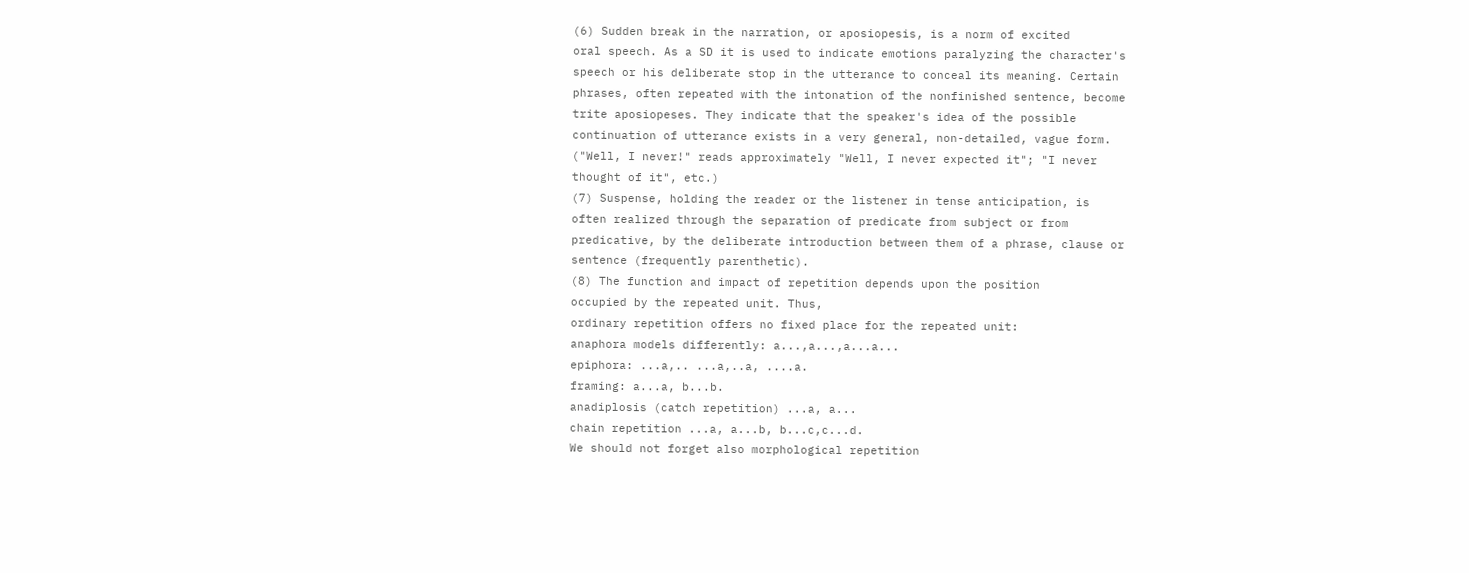(6) Sudden break in the narration, or aposiopesis, is a norm of excited
oral speech. As a SD it is used to indicate emotions paralyzing the character's
speech or his deliberate stop in the utterance to conceal its meaning. Certain
phrases, often repeated with the intonation of the nonfinished sentence, become
trite aposiopeses. They indicate that the speaker's idea of the possible
continuation of utterance exists in a very general, non-detailed, vague form.
("Well, I never!" reads approximately "Well, I never expected it"; "I never
thought of it", etc.)
(7) Suspense, holding the reader or the listener in tense anticipation, is
often realized through the separation of predicate from subject or from
predicative, by the deliberate introduction between them of a phrase, clause or
sentence (frequently parenthetic).
(8) The function and impact of repetition depends upon the position
occupied by the repeated unit. Thus,
ordinary repetition offers no fixed place for the repeated unit:
anaphora models differently: a...,a...,a...a...
epiphora: ...a,.. ...a,..a, ....a.
framing: a...a, b...b.
anadiplosis (catch repetition) ...a, a...
chain repetition ...a, a...b, b...c,c...d.
We should not forget also morphological repetition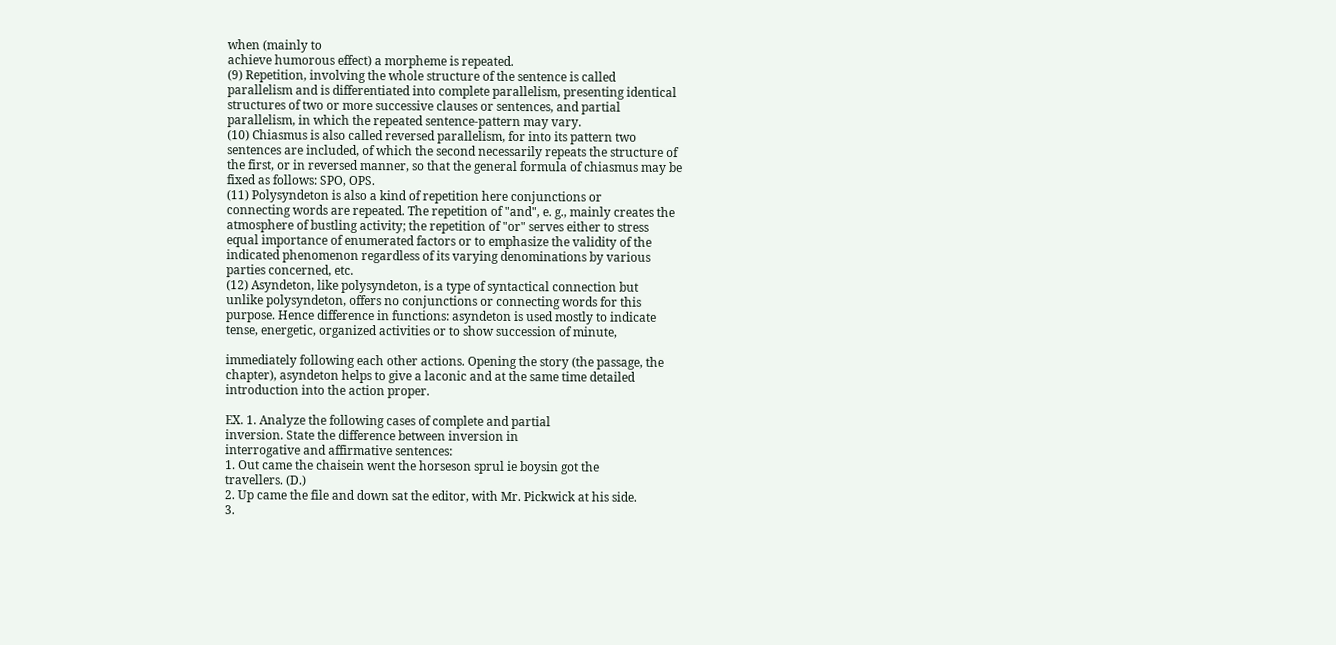when (mainly to
achieve humorous effect) a morpheme is repeated.
(9) Repetition, involving the whole structure of the sentence is called
parallelism and is differentiated into complete parallelism, presenting identical
structures of two or more successive clauses or sentences, and partial
parallelism, in which the repeated sentence-pattern may vary.
(10) Chiasmus is also called reversed parallelism, for into its pattern two
sentences are included, of which the second necessarily repeats the structure of
the first, or in reversed manner, so that the general formula of chiasmus may be
fixed as follows: SPO, OPS.
(11) Polysyndeton is also a kind of repetition here conjunctions or
connecting words are repeated. The repetition of "and", e. g., mainly creates the
atmosphere of bustling activity; the repetition of "or" serves either to stress
equal importance of enumerated factors or to emphasize the validity of the
indicated phenomenon regardless of its varying denominations by various
parties concerned, etc.
(12) Asyndeton, like polysyndeton, is a type of syntactical connection but
unlike polysyndeton, offers no conjunctions or connecting words for this
purpose. Hence difference in functions: asyndeton is used mostly to indicate
tense, energetic, organized activities or to show succession of minute,

immediately following each other actions. Opening the story (the passage, the
chapter), asyndeton helps to give a laconic and at the same time detailed
introduction into the action proper.

EX. 1. Analyze the following cases of complete and partial
inversion. State the difference between inversion in
interrogative and affirmative sentences:
1. Out came the chaisein went the horseson sprul ie boysin got the
travellers. (D.)
2. Up came the file and down sat the editor, with Mr. Pickwick at his side.
3.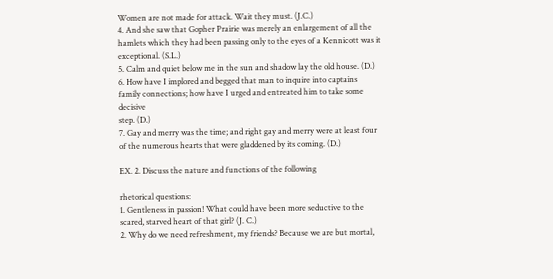Women are not made for attack. Wait they must. (J.C.)
4. And she saw that Gopher Prairie was merely an enlargement of all the
hamlets which they had been passing only to the eyes of a Kennicott was it
exceptional. (S.L.)
5. Calm and quiet below me in the sun and shadow lay the old house. (D.)
6. How have I implored and begged that man to inquire into captains
family connections; how have I urged and entreated him to take some decisive
step. (D.)
7. Gay and merry was the time; and right gay and merry were at least four
of the numerous hearts that were gladdened by its coming. (D.)

EX. 2. Discuss the nature and functions of the following

rhetorical questions:
1. Gentleness in passion! What could have been more seductive to the
scared, starved heart of that girl? (J. C.)
2. Why do we need refreshment, my friends? Because we are but mortal,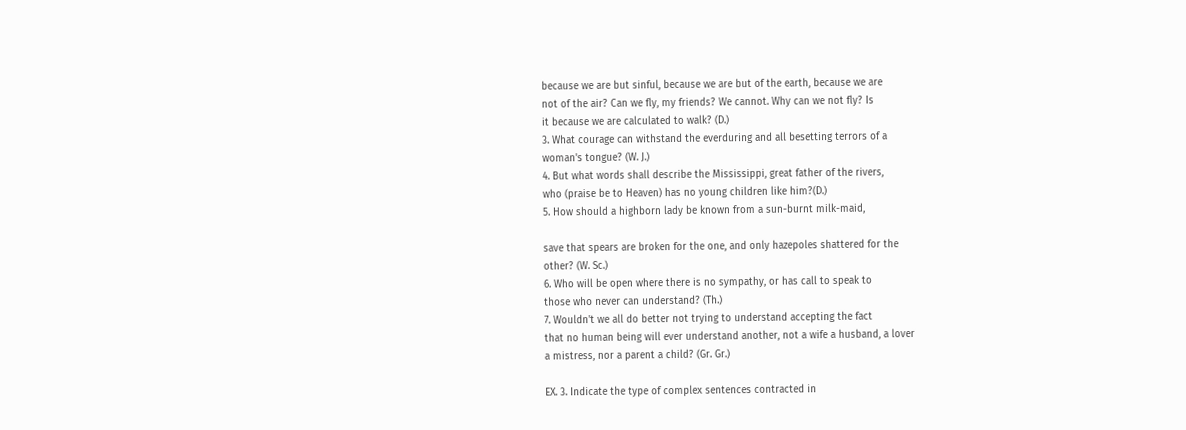because we are but sinful, because we are but of the earth, because we are
not of the air? Can we fly, my friends? We cannot. Why can we not fly? Is
it because we are calculated to walk? (D.)
3. What courage can withstand the everduring and all besetting terrors of a
woman's tongue? (W. J.)
4. But what words shall describe the Mississippi, great father of the rivers,
who (praise be to Heaven) has no young children like him?(D.)
5. How should a highborn lady be known from a sun-burnt milk-maid,

save that spears are broken for the one, and only hazepoles shattered for the
other? (W. Sc.)
6. Who will be open where there is no sympathy, or has call to speak to
those who never can understand? (Th.)
7. Wouldn't we all do better not trying to understand accepting the fact
that no human being will ever understand another, not a wife a husband, a lover
a mistress, nor a parent a child? (Gr. Gr.)

EX. 3. Indicate the type of complex sentences contracted in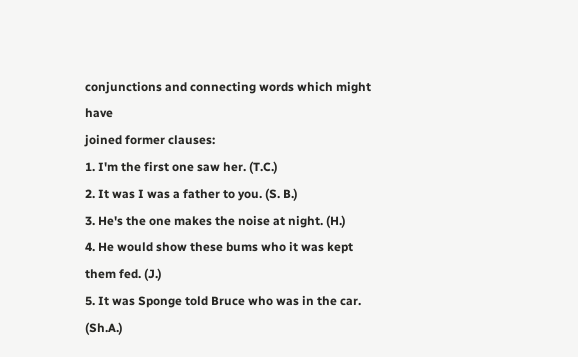conjunctions and connecting words which might have
joined former clauses:
1. I'm the first one saw her. (T.C.)
2. It was I was a father to you. (S. B.)
3. He's the one makes the noise at night. (H.)
4. He would show these bums who it was kept them fed. (J.)
5. It was Sponge told Bruce who was in the car. (Sh.A.)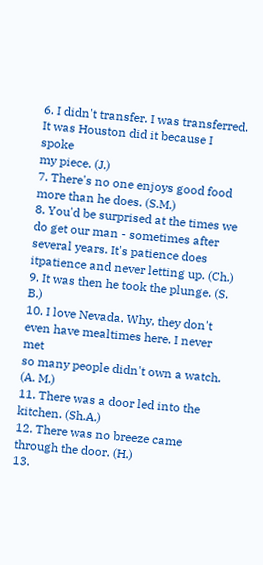6. I didn't transfer. I was transferred. It was Houston did it because I spoke
my piece. (J.)
7. There's no one enjoys good food more than he does. (S.M.)
8. You'd be surprised at the times we do get our man - sometimes after
several years. It's patience does itpatience and never letting up. (Ch.)
9. It was then he took the plunge. (S. B.)
10. I love Nevada. Why, they don't even have mealtimes here. I never met
so many people didn't own a watch. (A. M.)
11. There was a door led into the kitchen. (Sh.A.)
12. There was no breeze came through the door. (H.)
13.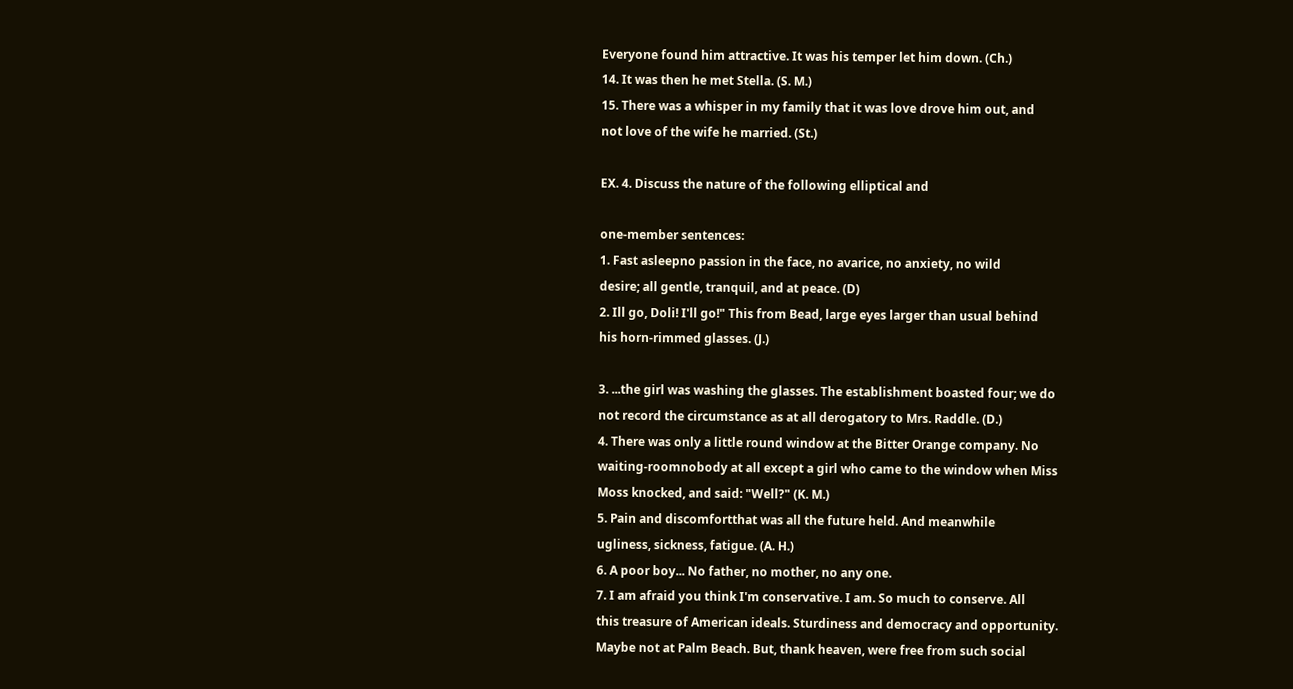Everyone found him attractive. It was his temper let him down. (Ch.)
14. It was then he met Stella. (S. M.)
15. There was a whisper in my family that it was love drove him out, and
not love of the wife he married. (St.)

EX. 4. Discuss the nature of the following elliptical and

one-member sentences:
1. Fast asleepno passion in the face, no avarice, no anxiety, no wild
desire; all gentle, tranquil, and at peace. (D)
2. Ill go, Doli! I'll go!" This from Bead, large eyes larger than usual behind
his horn-rimmed glasses. (J.)

3. ...the girl was washing the glasses. The establishment boasted four; we do
not record the circumstance as at all derogatory to Mrs. Raddle. (D.)
4. There was only a little round window at the Bitter Orange company. No
waiting-roomnobody at all except a girl who came to the window when Miss
Moss knocked, and said: "Well?" (K. M.)
5. Pain and discomfortthat was all the future held. And meanwhile
ugliness, sickness, fatigue. (A. H.)
6. A poor boy... No father, no mother, no any one.
7. I am afraid you think I'm conservative. I am. So much to conserve. All
this treasure of American ideals. Sturdiness and democracy and opportunity.
Maybe not at Palm Beach. But, thank heaven, were free from such social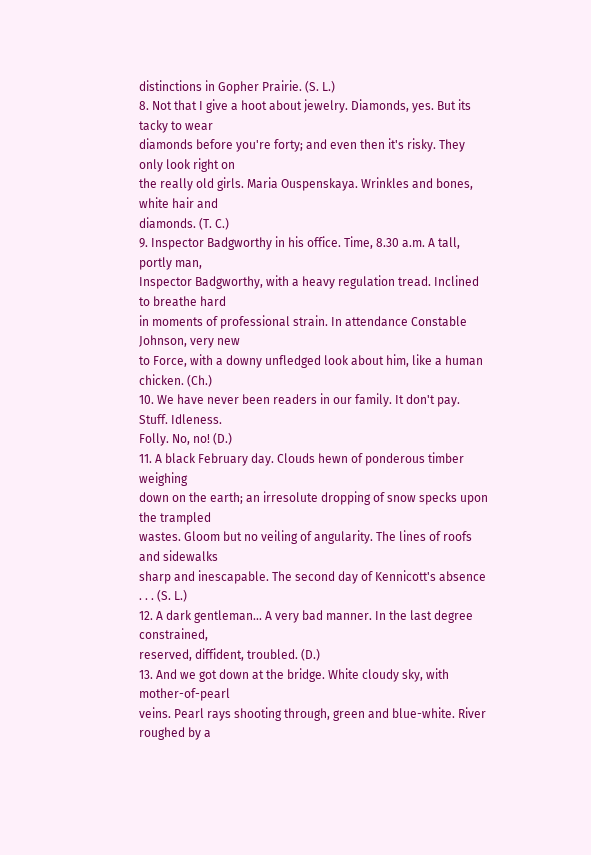distinctions in Gopher Prairie. (S. L.)
8. Not that I give a hoot about jewelry. Diamonds, yes. But its tacky to wear
diamonds before you're forty; and even then it's risky. They only look right on
the really old girls. Maria Ouspenskaya. Wrinkles and bones, white hair and
diamonds. (T. C.)
9. Inspector Badgworthy in his office. Time, 8.30 a.m. A tall, portly man,
Inspector Badgworthy, with a heavy regulation tread. Inclined to breathe hard
in moments of professional strain. In attendance Constable Johnson, very new
to Force, with a downy unfledged look about him, like a human chicken. (Ch.)
10. We have never been readers in our family. It don't pay. Stuff. Idleness.
Folly. No, no! (D.)
11. A black February day. Clouds hewn of ponderous timber weighing
down on the earth; an irresolute dropping of snow specks upon the trampled
wastes. Gloom but no veiling of angularity. The lines of roofs and sidewalks
sharp and inescapable. The second day of Kennicott's absence . . . (S. L.)
12. A dark gentleman... A very bad manner. In the last degree constrained,
reserved, diffident, troubled. (D.)
13. And we got down at the bridge. White cloudy sky, with mother-of-pearl
veins. Pearl rays shooting through, green and blue-white. River roughed by a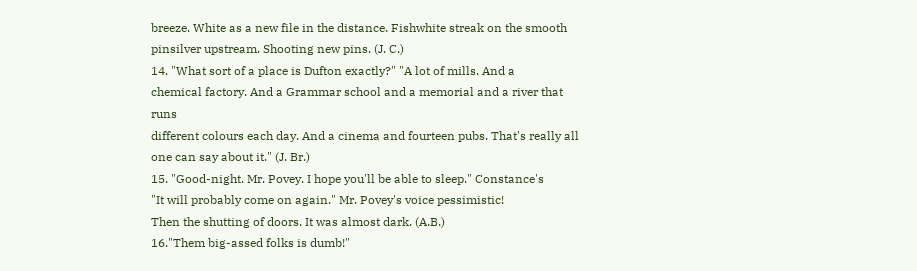breeze. White as a new file in the distance. Fishwhite streak on the smooth pinsilver upstream. Shooting new pins. (J. C.)
14. "What sort of a place is Dufton exactly?" "A lot of mills. And a
chemical factory. And a Grammar school and a memorial and a river that runs
different colours each day. And a cinema and fourteen pubs. That's really all
one can say about it." (J. Br.)
15. "Good-night. Mr. Povey. I hope you'll be able to sleep." Constance's
"It will probably come on again." Mr. Povey's voice pessimistic!
Then the shutting of doors. It was almost dark. (A.B.)
16."Them big-assed folks is dumb!"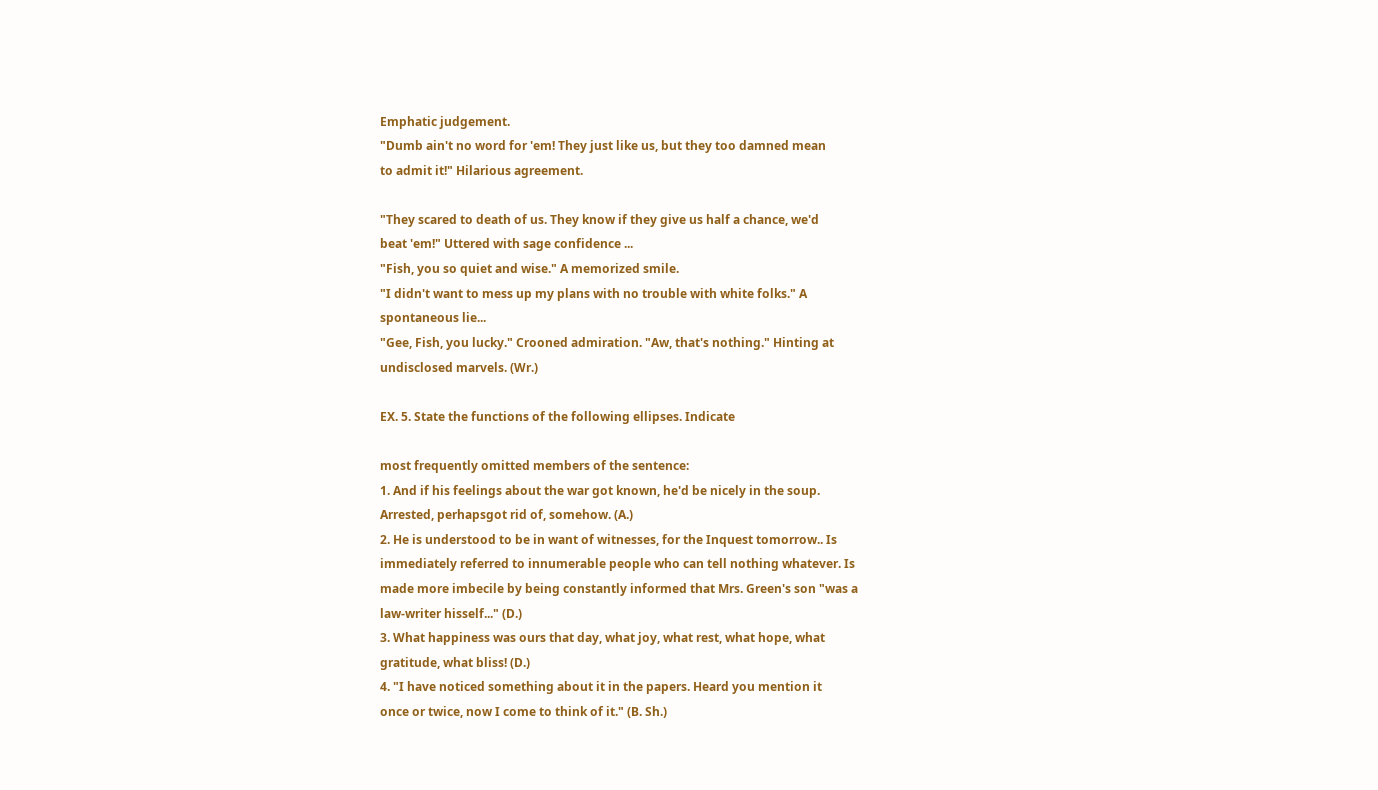Emphatic judgement.
"Dumb ain't no word for 'em! They just like us, but they too damned mean
to admit it!" Hilarious agreement.

"They scared to death of us. They know if they give us half a chance, we'd
beat 'em!" Uttered with sage confidence ...
"Fish, you so quiet and wise." A memorized smile.
"I didn't want to mess up my plans with no trouble with white folks." A
spontaneous lie...
"Gee, Fish, you lucky." Crooned admiration. "Aw, that's nothing." Hinting at
undisclosed marvels. (Wr.)

EX. 5. State the functions of the following ellipses. Indicate

most frequently omitted members of the sentence:
1. And if his feelings about the war got known, he'd be nicely in the soup.
Arrested, perhapsgot rid of, somehow. (A.)
2. He is understood to be in want of witnesses, for the Inquest tomorrow.. Is
immediately referred to innumerable people who can tell nothing whatever. Is
made more imbecile by being constantly informed that Mrs. Green's son "was a
law-writer hisself..." (D.)
3. What happiness was ours that day, what joy, what rest, what hope, what
gratitude, what bliss! (D.)
4. "I have noticed something about it in the papers. Heard you mention it
once or twice, now I come to think of it." (B. Sh.)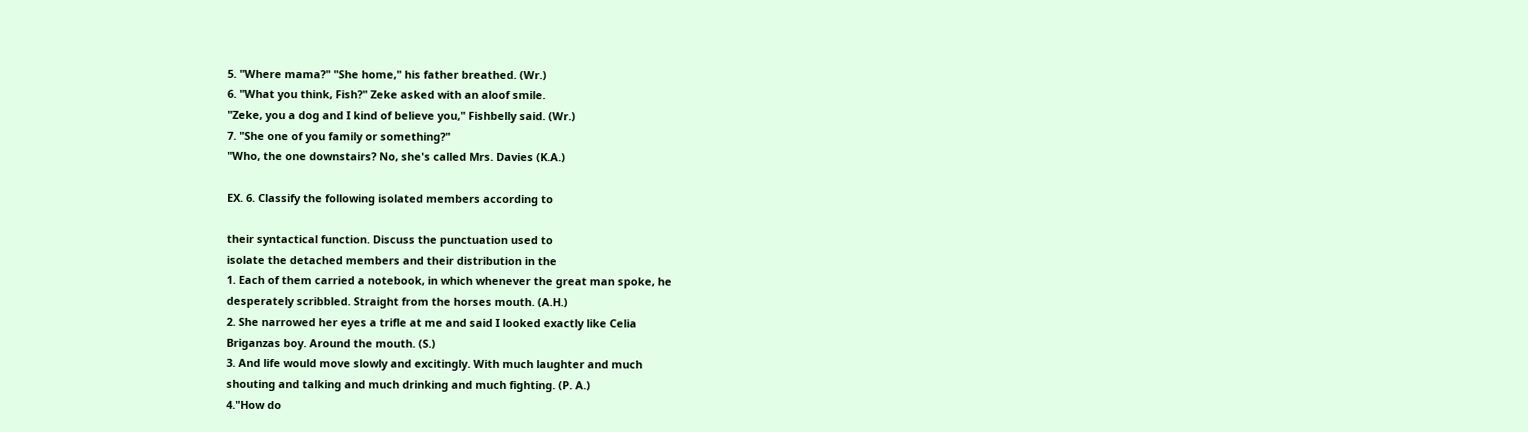5. "Where mama?" "She home," his father breathed. (Wr.)
6. "What you think, Fish?" Zeke asked with an aloof smile.
"Zeke, you a dog and I kind of believe you," Fishbelly said. (Wr.)
7. "She one of you family or something?"
"Who, the one downstairs? No, she's called Mrs. Davies (K.A.)

EX. 6. Classify the following isolated members according to

their syntactical function. Discuss the punctuation used to
isolate the detached members and their distribution in the
1. Each of them carried a notebook, in which whenever the great man spoke, he
desperately scribbled. Straight from the horses mouth. (A.H.)
2. She narrowed her eyes a trifle at me and said I looked exactly like Celia
Briganzas boy. Around the mouth. (S.)
3. And life would move slowly and excitingly. With much laughter and much
shouting and talking and much drinking and much fighting. (P. A.)
4."How do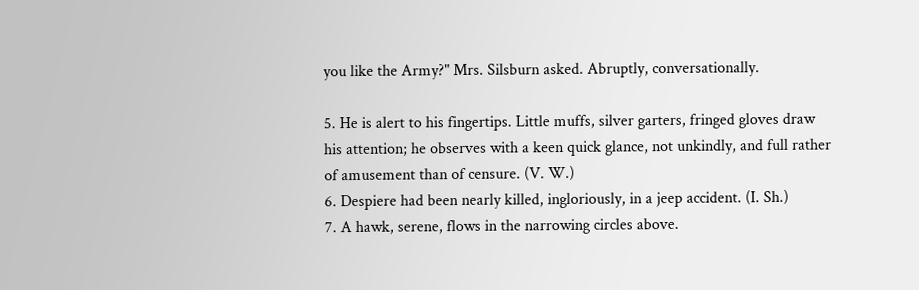you like the Army?" Mrs. Silsburn asked. Abruptly, conversationally.

5. He is alert to his fingertips. Little muffs, silver garters, fringed gloves draw
his attention; he observes with a keen quick glance, not unkindly, and full rather
of amusement than of censure. (V. W.)
6. Despiere had been nearly killed, ingloriously, in a jeep accident. (I. Sh.)
7. A hawk, serene, flows in the narrowing circles above.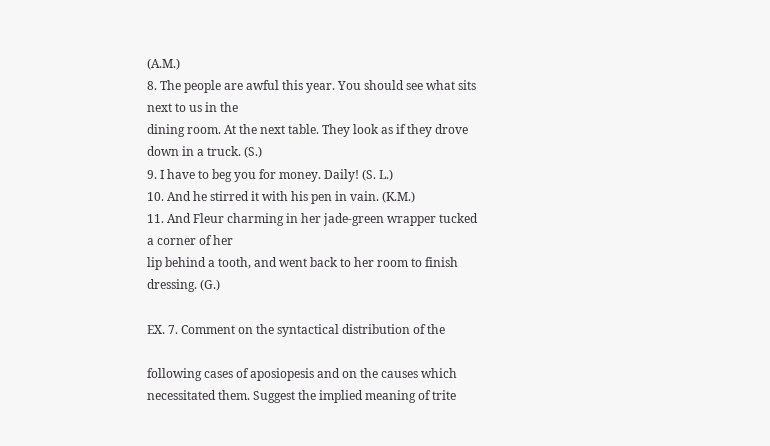(A.M.)
8. The people are awful this year. You should see what sits next to us in the
dining room. At the next table. They look as if they drove down in a truck. (S.)
9. I have to beg you for money. Daily! (S. L.)
10. And he stirred it with his pen in vain. (K.M.)
11. And Fleur charming in her jade-green wrapper tucked a corner of her
lip behind a tooth, and went back to her room to finish dressing. (G.)

EX. 7. Comment on the syntactical distribution of the

following cases of aposiopesis and on the causes which
necessitated them. Suggest the implied meaning of trite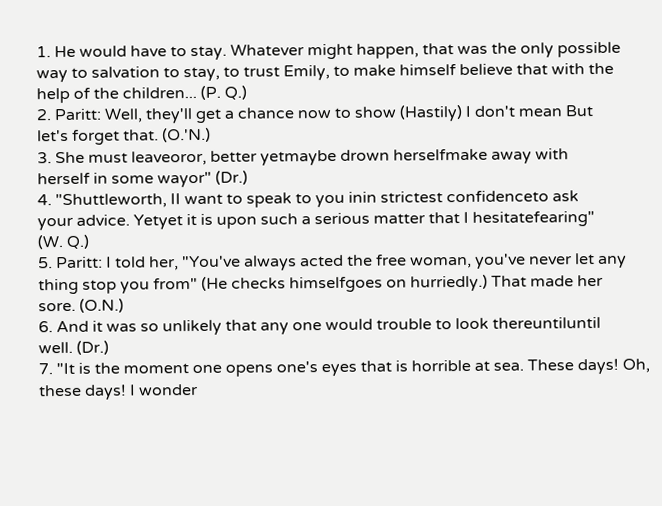1. He would have to stay. Whatever might happen, that was the only possible
way to salvation to stay, to trust Emily, to make himself believe that with the
help of the children... (P. Q.)
2. Paritt: Well, they'll get a chance now to show (Hastily) I don't mean But
let's forget that. (O.'N.)
3. She must leaveoror, better yetmaybe drown herselfmake away with
herself in some wayor" (Dr.)
4. "Shuttleworth, II want to speak to you inin strictest confidenceto ask
your advice. Yetyet it is upon such a serious matter that I hesitatefearing"
(W. Q.)
5. Paritt: I told her, "You've always acted the free woman, you've never let any
thing stop you from" (He checks himselfgoes on hurriedly.) That made her
sore. (O.N.)
6. And it was so unlikely that any one would trouble to look thereuntiluntil
well. (Dr.)
7. "It is the moment one opens one's eyes that is horrible at sea. These days! Oh,
these days! I wonder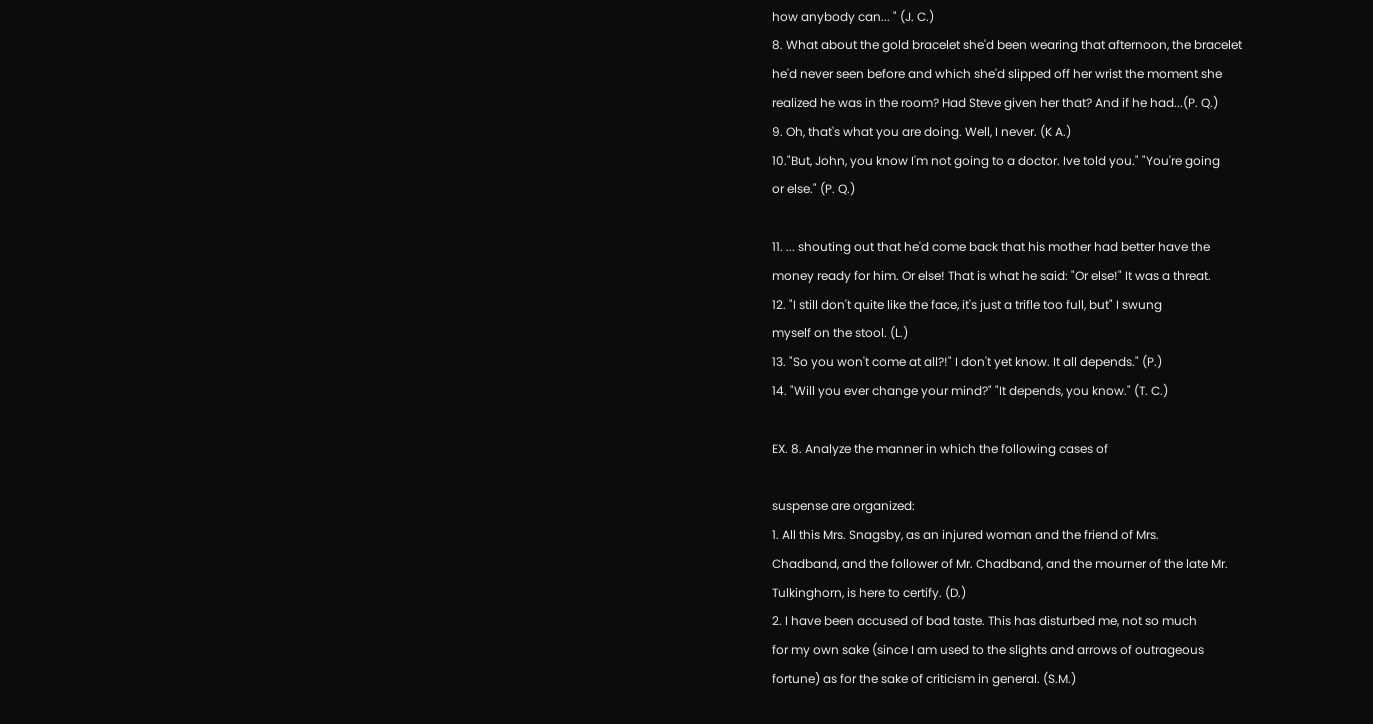how anybody can... " (J. C.)
8. What about the gold bracelet she'd been wearing that afternoon, the bracelet
he'd never seen before and which she'd slipped off her wrist the moment she
realized he was in the room? Had Steve given her that? And if he had...(P. Q.)
9. Oh, that's what you are doing. Well, I never. (K A.)
10."But, John, you know I'm not going to a doctor. Ive told you." "You're going
or else." (P. Q.)

11. ... shouting out that he'd come back that his mother had better have the
money ready for him. Or else! That is what he said: "Or else!" It was a threat.
12. "I still don't quite like the face, it's just a trifle too full, but" I swung
myself on the stool. (L.)
13. "So you won't come at all?!" I don't yet know. It all depends." (P.)
14. "Will you ever change your mind?" "It depends, you know." (T. C.)

EX. 8. Analyze the manner in which the following cases of

suspense are organized:
1. All this Mrs. Snagsby, as an injured woman and the friend of Mrs.
Chadband, and the follower of Mr. Chadband, and the mourner of the late Mr.
Tulkinghorn, is here to certify. (D.)
2. I have been accused of bad taste. This has disturbed me, not so much
for my own sake (since I am used to the slights and arrows of outrageous
fortune) as for the sake of criticism in general. (S.M.)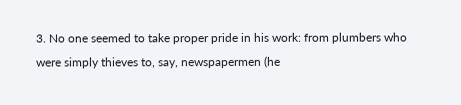3. No one seemed to take proper pride in his work: from plumbers who
were simply thieves to, say, newspapermen (he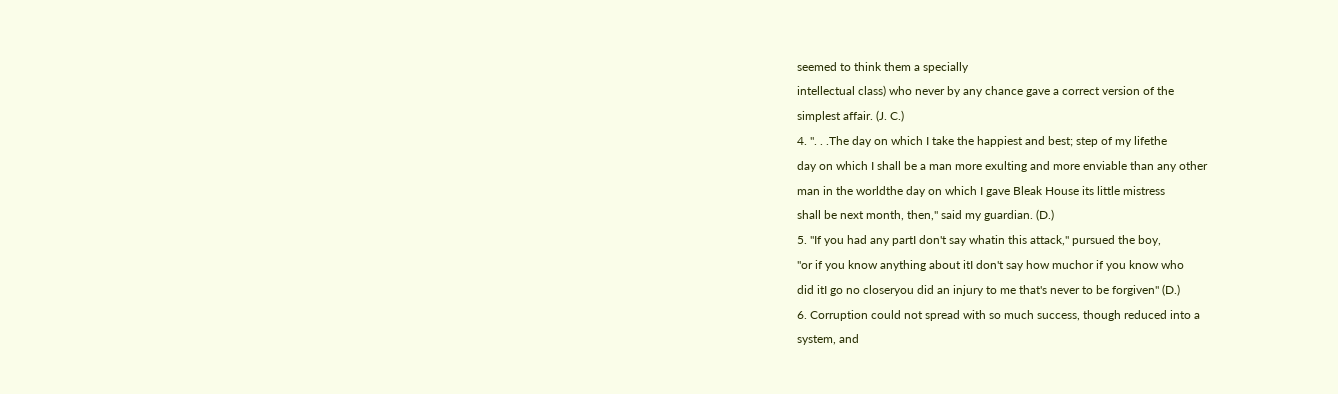seemed to think them a specially
intellectual class) who never by any chance gave a correct version of the
simplest affair. (J. C.)
4. ". . .The day on which I take the happiest and best; step of my lifethe
day on which I shall be a man more exulting and more enviable than any other
man in the worldthe day on which I gave Bleak House its little mistress
shall be next month, then," said my guardian. (D.)
5. "If you had any partI don't say whatin this attack," pursued the boy,
"or if you know anything about itI don't say how muchor if you know who
did itI go no closeryou did an injury to me that's never to be forgiven" (D.)
6. Corruption could not spread with so much success, though reduced into a
system, and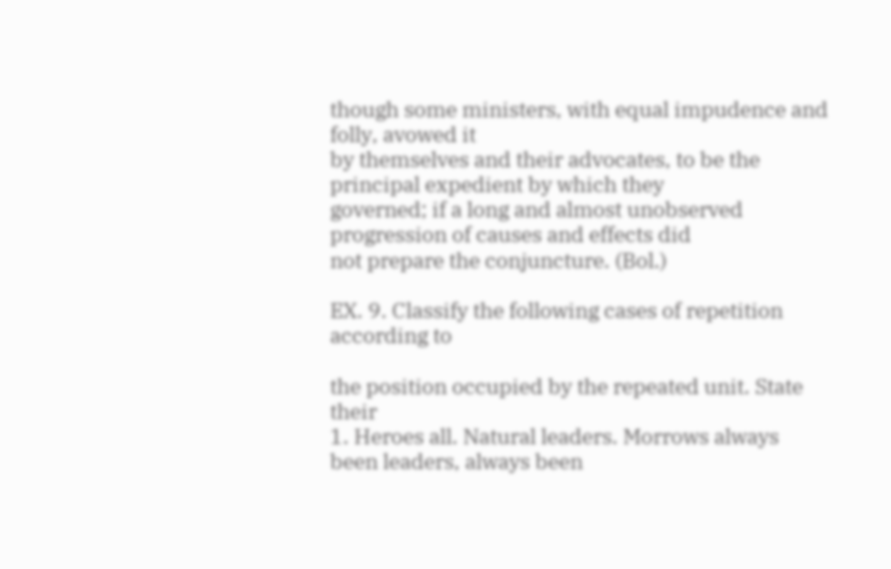though some ministers, with equal impudence and folly, avowed it
by themselves and their advocates, to be the principal expedient by which they
governed; if a long and almost unobserved progression of causes and effects did
not prepare the conjuncture. (Bol.)

EX. 9. Classify the following cases of repetition according to

the position occupied by the repeated unit. State their
1. Heroes all. Natural leaders. Morrows always been leaders, always been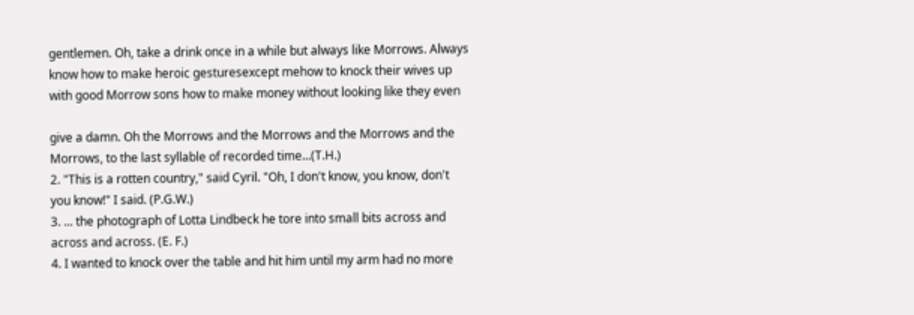gentlemen. Oh, take a drink once in a while but always like Morrows. Always
know how to make heroic gesturesexcept mehow to knock their wives up
with good Morrow sons how to make money without looking like they even

give a damn. Oh the Morrows and the Morrows and the Morrows and the
Morrows, to the last syllable of recorded time...(T.H.)
2. "This is a rotten country," said Cyril. "Oh, I don't know, you know, don't
you know!" I said. (P.G.W.)
3. ... the photograph of Lotta Lindbeck he tore into small bits across and
across and across. (E. F.)
4. I wanted to knock over the table and hit him until my arm had no more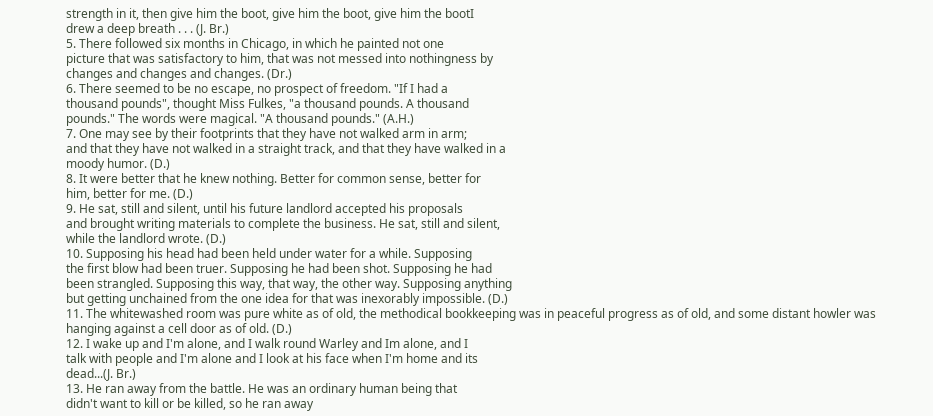strength in it, then give him the boot, give him the boot, give him the bootI
drew a deep breath . . . (J. Br.)
5. There followed six months in Chicago, in which he painted not one
picture that was satisfactory to him, that was not messed into nothingness by
changes and changes and changes. (Dr.)
6. There seemed to be no escape, no prospect of freedom. "If I had a
thousand pounds", thought Miss Fulkes, "a thousand pounds. A thousand
pounds." The words were magical. "A thousand pounds." (A.H.)
7. One may see by their footprints that they have not walked arm in arm;
and that they have not walked in a straight track, and that they have walked in a
moody humor. (D.)
8. It were better that he knew nothing. Better for common sense, better for
him, better for me. (D.)
9. He sat, still and silent, until his future landlord accepted his proposals
and brought writing materials to complete the business. He sat, still and silent,
while the landlord wrote. (D.)
10. Supposing his head had been held under water for a while. Supposing
the first blow had been truer. Supposing he had been shot. Supposing he had
been strangled. Supposing this way, that way, the other way. Supposing anything
but getting unchained from the one idea for that was inexorably impossible. (D.)
11. The whitewashed room was pure white as of old, the methodical bookkeeping was in peaceful progress as of old, and some distant howler was
hanging against a cell door as of old. (D.)
12. I wake up and I'm alone, and I walk round Warley and Im alone, and I
talk with people and I'm alone and I look at his face when I'm home and its
dead...(J. Br.)
13. He ran away from the battle. He was an ordinary human being that
didn't want to kill or be killed, so he ran away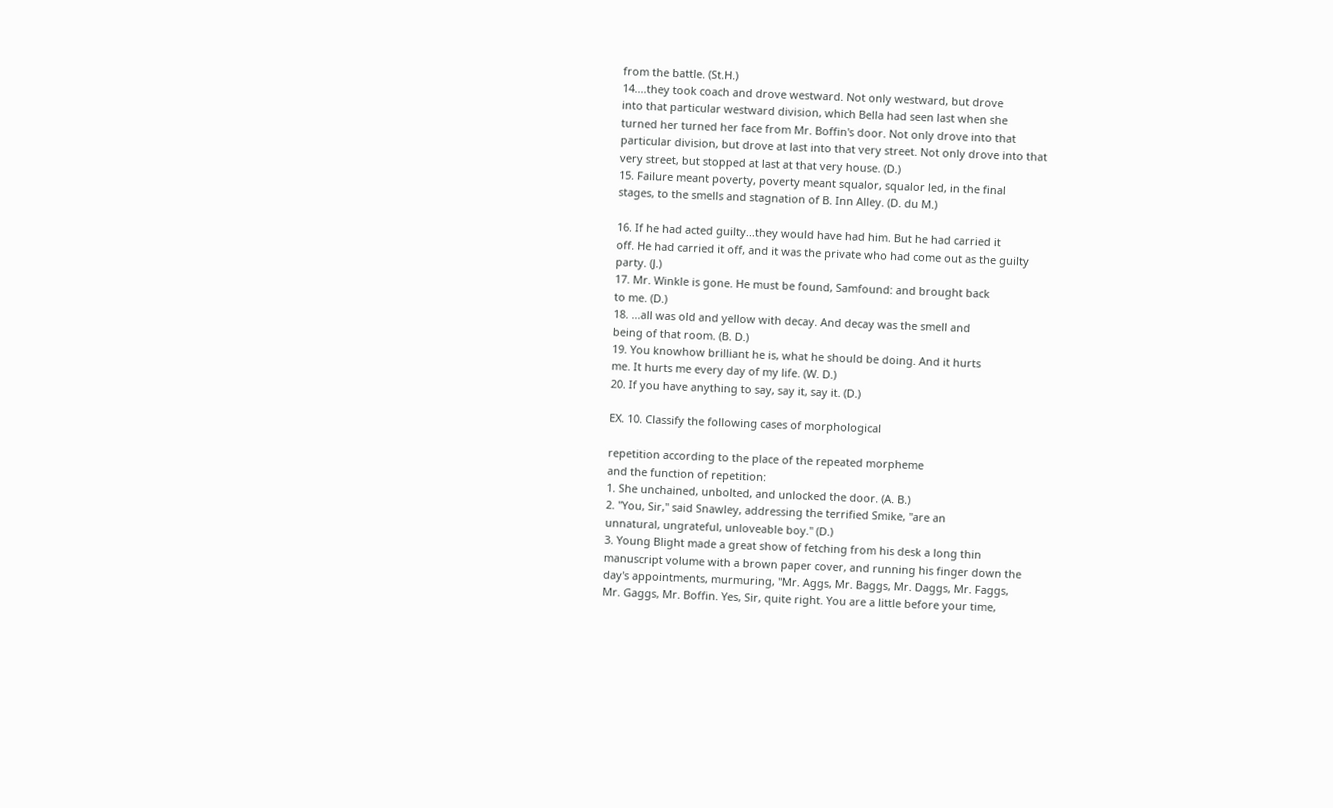from the battle. (St.H.)
14....they took coach and drove westward. Not only westward, but drove
into that particular westward division, which Bella had seen last when she
turned her turned her face from Mr. Boffin's door. Not only drove into that
particular division, but drove at last into that very street. Not only drove into that
very street, but stopped at last at that very house. (D.)
15. Failure meant poverty, poverty meant squalor, squalor led, in the final
stages, to the smells and stagnation of B. Inn Alley. (D. du M.)

16. If he had acted guilty...they would have had him. But he had carried it
off. He had carried it off, and it was the private who had come out as the guilty
party. (J.)
17. Mr. Winkle is gone. He must be found, Samfound: and brought back
to me. (D.)
18. ...all was old and yellow with decay. And decay was the smell and
being of that room. (B. D.)
19. You knowhow brilliant he is, what he should be doing. And it hurts
me. It hurts me every day of my life. (W. D.)
20. If you have anything to say, say it, say it. (D.)

EX. 10. Classify the following cases of morphological

repetition according to the place of the repeated morpheme
and the function of repetition:
1. She unchained, unbolted, and unlocked the door. (A. B.)
2. "You, Sir," said Snawley, addressing the terrified Smike, "are an
unnatural, ungrateful, unloveable boy." (D.)
3. Young Blight made a great show of fetching from his desk a long thin
manuscript volume with a brown paper cover, and running his finger down the
day's appointments, murmuring, "Mr. Aggs, Mr. Baggs, Mr. Daggs, Mr. Faggs,
Mr. Gaggs, Mr. Boffin. Yes, Sir, quite right. You are a little before your time,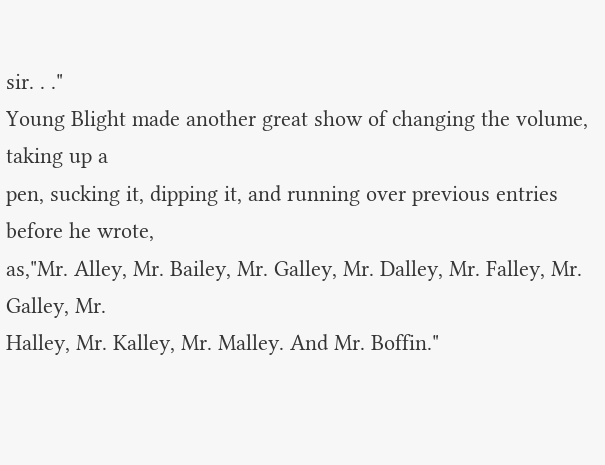sir. . ."
Young Blight made another great show of changing the volume, taking up a
pen, sucking it, dipping it, and running over previous entries before he wrote,
as,"Mr. Alley, Mr. Bailey, Mr. Galley, Mr. Dalley, Mr. Falley, Mr. Galley, Mr.
Halley, Mr. Kalley, Mr. Malley. And Mr. Boffin."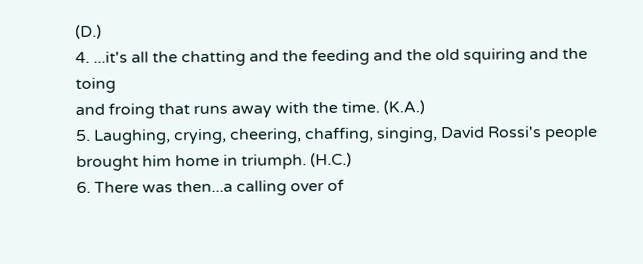(D.)
4. ...it's all the chatting and the feeding and the old squiring and the toing
and froing that runs away with the time. (K.A.)
5. Laughing, crying, cheering, chaffing, singing, David Rossi's people
brought him home in triumph. (H.C.)
6. There was then...a calling over of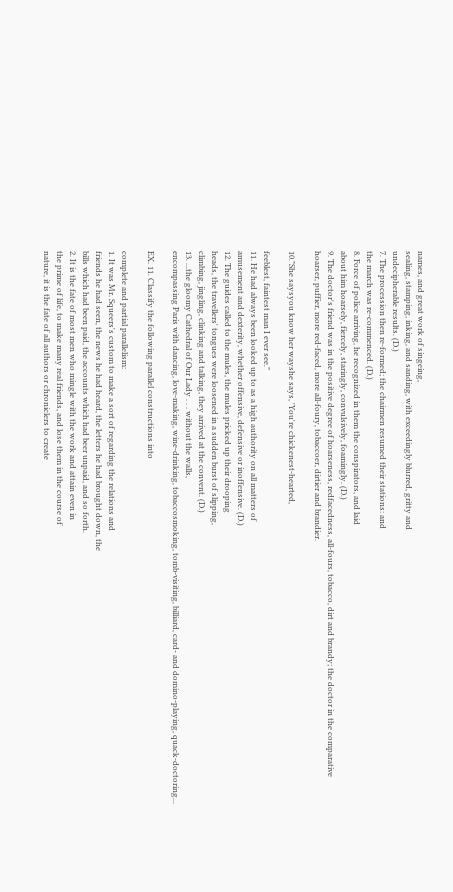names, and great work of singeing,
sealing, stamping, inking, and sanding, with exceedingly blurred, gritty and
undecipherable results. (D.)
7. The procession then re-formed; the chairmen resumed their stations: and
the march was re-commenced. (D.)
8. Force of police arriving, he recognized in them the conspirators, and laid
about him hoarsely, fiercely, staringly, convulsively, foamingly. (D.)
9. The doctor's friend was in the positive degree of hoarseness, redfacedness, all-fours, tobacco, dirt and brandy; the doctor in the comparative
hoarser, puffier, more red-faced, more all-foury, tobaccoer, dirtier and brandier.

10."She saysyou know her wayshe says, 'You're chickenest-hearted,

feeblest, faintest man I ever see."
11. He had always been looked up to as a high authority on all matters of
amusement and dexterity, whether offensive, defensive or inoffensive. (D.)
12. The guides called to the mules, the mules pricked up their drooping
heads, the travellers' tongues were loosened in a sudden burst of slipping,
climbing, jingling, clinking and talking, they arrived at the convent. (D.)
13. ...the gloomy Cathedral of Our Lady . . . without the walls,
encompassing Paris with dancing, love-making, wine-drinking, tobaccosmoking, tomb-visiting, billiard, card- and domino-playing, quack-doctoring...

EX. 11. Classify the following parallel constructions into

complete and partial parallelism:
1. It was Mr. Squeers's custom to make a sort of regarding the relations and
friends he had seen, the news he had heard, the letters he had brought down, the
bills which had been paid, the accounts which had beer unpaid, and so forth.
2. It is the fate of most men who mingle with the work and attain even in
the prime of life, to make many real friends, and lose them in the course of
nature, it is the fate of all authors or chroniclers to create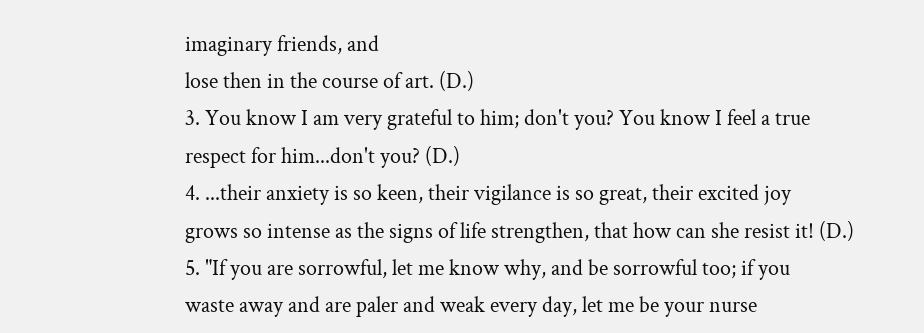imaginary friends, and
lose then in the course of art. (D.)
3. You know I am very grateful to him; don't you? You know I feel a true
respect for him...don't you? (D.)
4. ...their anxiety is so keen, their vigilance is so great, their excited joy
grows so intense as the signs of life strengthen, that how can she resist it! (D.)
5. "If you are sorrowful, let me know why, and be sorrowful too; if you
waste away and are paler and weak every day, let me be your nurse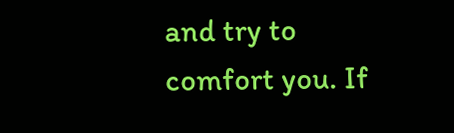and try to
comfort you. If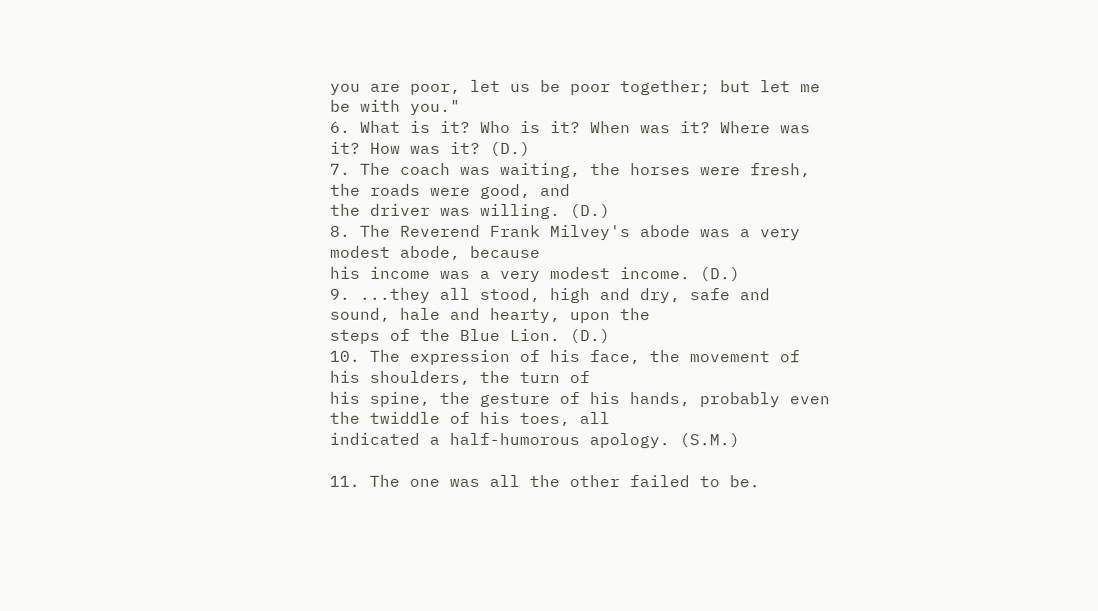you are poor, let us be poor together; but let me be with you."
6. What is it? Who is it? When was it? Where was it? How was it? (D.)
7. The coach was waiting, the horses were fresh, the roads were good, and
the driver was willing. (D.)
8. The Reverend Frank Milvey's abode was a very modest abode, because
his income was a very modest income. (D.)
9. ...they all stood, high and dry, safe and sound, hale and hearty, upon the
steps of the Blue Lion. (D.)
10. The expression of his face, the movement of his shoulders, the turn of
his spine, the gesture of his hands, probably even the twiddle of his toes, all
indicated a half-humorous apology. (S.M.)

11. The one was all the other failed to be.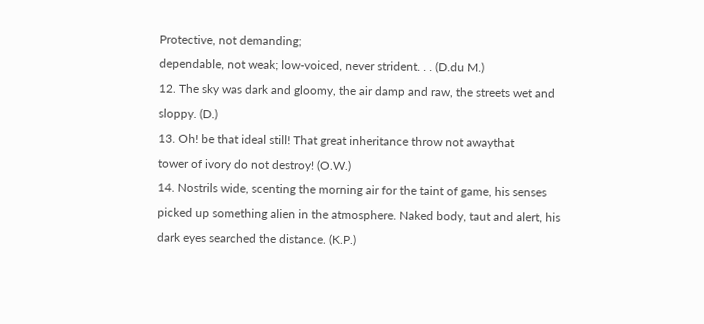Protective, not demanding;
dependable, not weak; low-voiced, never strident. . . (D.du M.)
12. The sky was dark and gloomy, the air damp and raw, the streets wet and
sloppy. (D.)
13. Oh! be that ideal still! That great inheritance throw not awaythat
tower of ivory do not destroy! (O.W.)
14. Nostrils wide, scenting the morning air for the taint of game, his senses
picked up something alien in the atmosphere. Naked body, taut and alert, his
dark eyes searched the distance. (K.P.)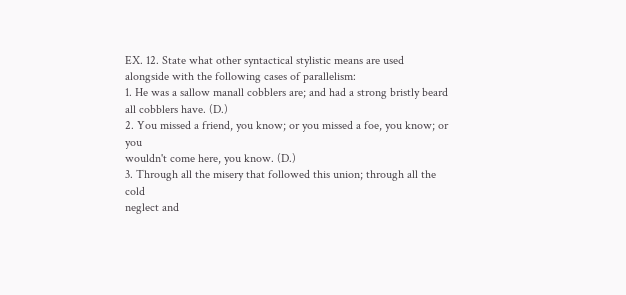EX. 12. State what other syntactical stylistic means are used
alongside with the following cases of parallelism:
1. He was a sallow manall cobblers are; and had a strong bristly beard
all cobblers have. (D.)
2. You missed a friend, you know; or you missed a foe, you know; or you
wouldn't come here, you know. (D.)
3. Through all the misery that followed this union; through all the cold
neglect and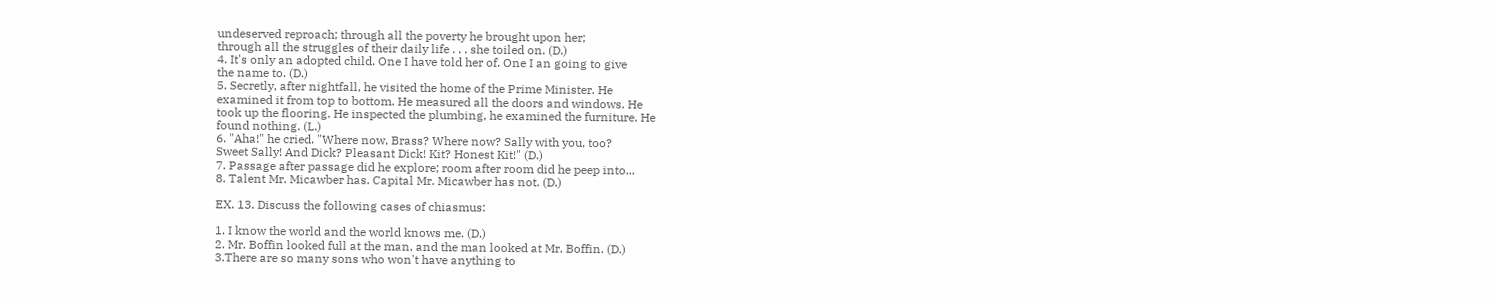undeserved reproach; through all the poverty he brought upon her;
through all the struggles of their daily life . . . she toiled on. (D.)
4. It's only an adopted child. One I have told her of. One I an going to give
the name to. (D.)
5. Secretly, after nightfall, he visited the home of the Prime Minister. He
examined it from top to bottom. He measured all the doors and windows. He
took up the flooring. He inspected the plumbing, he examined the furniture. He
found nothing. (L.)
6. "Aha!" he cried. "Where now, Brass? Where now? Sally with you, too?
Sweet Sally! And Dick? Pleasant Dick! Kit? Honest Kit!" (D.)
7. Passage after passage did he explore; room after room did he peep into...
8. Talent Mr. Micawber has. Capital Mr. Micawber has not. (D.)

EX. 13. Discuss the following cases of chiasmus:

1. I know the world and the world knows me. (D.)
2. Mr. Boffin looked full at the man, and the man looked at Mr. Boffin. (D.)
3.There are so many sons who won't have anything to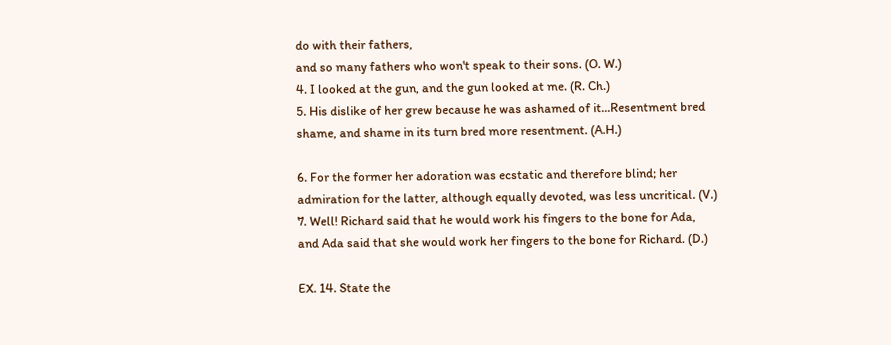do with their fathers,
and so many fathers who won't speak to their sons. (O. W.)
4. I looked at the gun, and the gun looked at me. (R. Ch.)
5. His dislike of her grew because he was ashamed of it...Resentment bred
shame, and shame in its turn bred more resentment. (A.H.)

6. For the former her adoration was ecstatic and therefore blind; her
admiration for the latter, although equally devoted, was less uncritical. (V.)
7. Well! Richard said that he would work his fingers to the bone for Ada,
and Ada said that she would work her fingers to the bone for Richard. (D.)

EX. 14. State the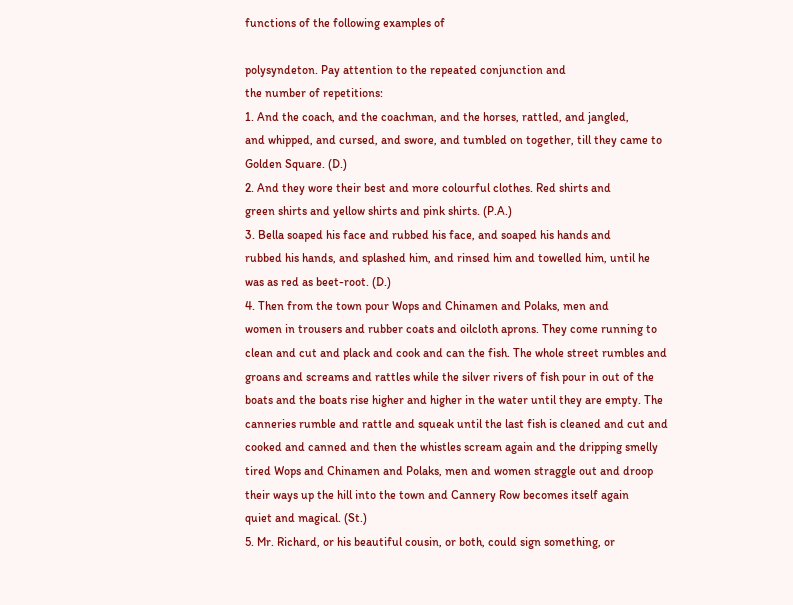functions of the following examples of

polysyndeton. Pay attention to the repeated conjunction and
the number of repetitions:
1. And the coach, and the coachman, and the horses, rattled, and jangled,
and whipped, and cursed, and swore, and tumbled on together, till they came to
Golden Square. (D.)
2. And they wore their best and more colourful clothes. Red shirts and
green shirts and yellow shirts and pink shirts. (P.A.)
3. Bella soaped his face and rubbed his face, and soaped his hands and
rubbed his hands, and splashed him, and rinsed him and towelled him, until he
was as red as beet-root. (D.)
4. Then from the town pour Wops and Chinamen and Polaks, men and
women in trousers and rubber coats and oilcloth aprons. They come running to
clean and cut and plack and cook and can the fish. The whole street rumbles and
groans and screams and rattles while the silver rivers of fish pour in out of the
boats and the boats rise higher and higher in the water until they are empty. The
canneries rumble and rattle and squeak until the last fish is cleaned and cut and
cooked and canned and then the whistles scream again and the dripping smelly
tired Wops and Chinamen and Polaks, men and women straggle out and droop
their ways up the hill into the town and Cannery Row becomes itself again
quiet and magical. (St.)
5. Mr. Richard, or his beautiful cousin, or both, could sign something, or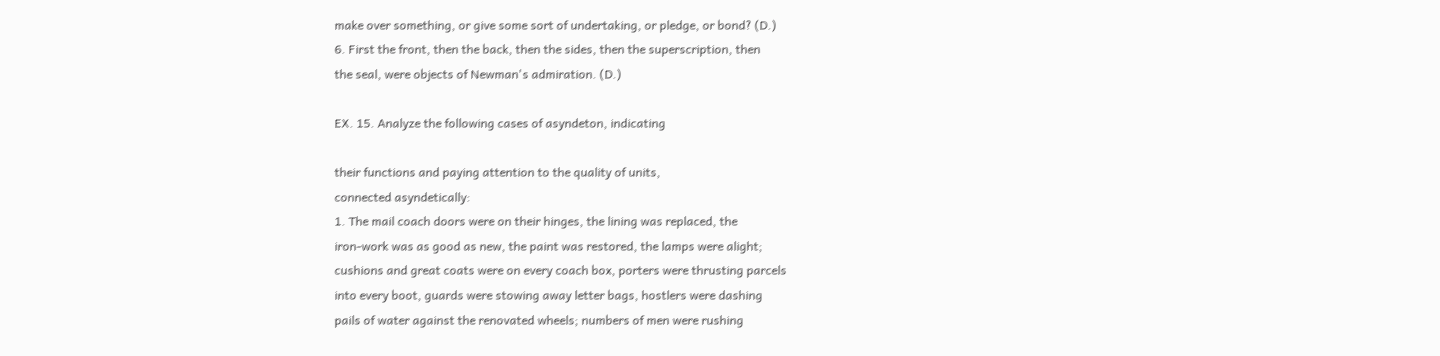make over something, or give some sort of undertaking, or pledge, or bond? (D.)
6. First the front, then the back, then the sides, then the superscription, then
the seal, were objects of Newman's admiration. (D.)

EX. 15. Analyze the following cases of asyndeton, indicating

their functions and paying attention to the quality of units,
connected asyndetically:
1. The mail coach doors were on their hinges, the lining was replaced, the
iron-work was as good as new, the paint was restored, the lamps were alight;
cushions and great coats were on every coach box, porters were thrusting parcels
into every boot, guards were stowing away letter bags, hostlers were dashing
pails of water against the renovated wheels; numbers of men were rushing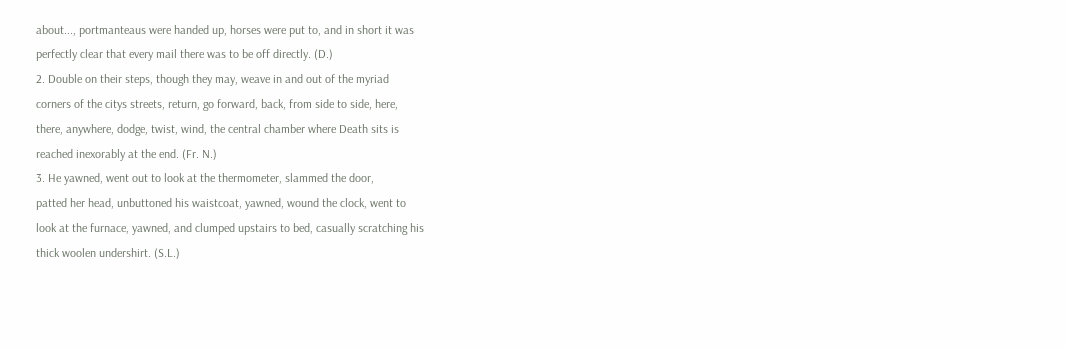about..., portmanteaus were handed up, horses were put to, and in short it was
perfectly clear that every mail there was to be off directly. (D.)
2. Double on their steps, though they may, weave in and out of the myriad
corners of the citys streets, return, go forward, back, from side to side, here,
there, anywhere, dodge, twist, wind, the central chamber where Death sits is
reached inexorably at the end. (Fr. N.)
3. He yawned, went out to look at the thermometer, slammed the door,
patted her head, unbuttoned his waistcoat, yawned, wound the clock, went to
look at the furnace, yawned, and clumped upstairs to bed, casually scratching his
thick woolen undershirt. (S.L.)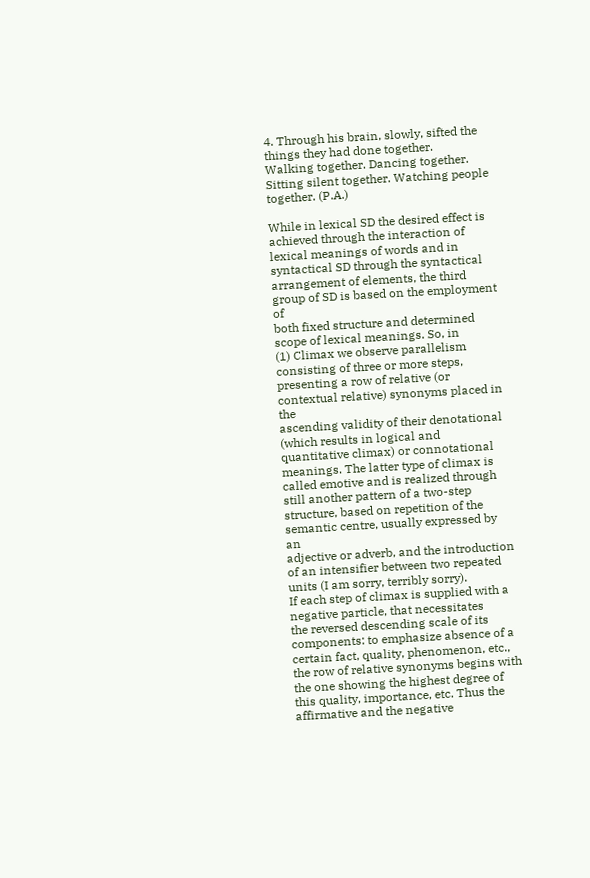4. Through his brain, slowly, sifted the things they had done together.
Walking together. Dancing together. Sitting silent together. Watching people
together. (P.A.)

While in lexical SD the desired effect is achieved through the interaction of
lexical meanings of words and in syntactical SD through the syntactical
arrangement of elements, the third group of SD is based on the employment of
both fixed structure and determined scope of lexical meanings. So, in
(1) Climax we observe parallelism consisting of three or more steps,
presenting a row of relative (or contextual relative) synonyms placed in the
ascending validity of their denotational (which results in logical and
quantitative climax) or connotational meanings. The latter type of climax is
called emotive and is realized through still another pattern of a two-step
structure, based on repetition of the semantic centre, usually expressed by an
adjective or adverb, and the introduction of an intensifier between two repeated
units (I am sorry, terribly sorry).
If each step of climax is supplied with a negative particle, that necessitates
the reversed descending scale of its components: to emphasize absence of a
certain fact, quality, phenomenon, etc., the row of relative synonyms begins with
the one showing the highest degree of this quality, importance, etc. Thus the
affirmative and the negative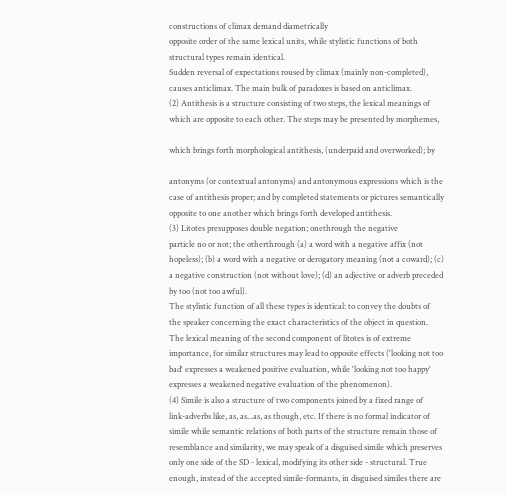constructions of climax demand diametrically
opposite order of the same lexical units, while stylistic functions of both
structural types remain identical.
Sudden reversal of expectations roused by climax (mainly non-completed),
causes anticlimax. The main bulk of paradoxes is based on anticlimax.
(2) Antithesis is a structure consisting of two steps, the lexical meanings of
which are opposite to each other. The steps may be presented by morphemes,

which brings forth morphological antithesis, (underpaid and overworked); by

antonyms (or contextual antonyms) and antonymous expressions which is the
case of antithesis proper; and by completed statements or pictures semantically
opposite to one another which brings forth developed antithesis.
(3) Litotes presupposes double negation; onethrough the negative
particle no or not; the otherthrough (a) a word with a negative affix (not
hopeless); (b) a word with a negative or derogatory meaning (not a coward); (c)
a negative construction (not without love); (d) an adjective or adverb preceded
by too (not too awful).
The stylistic function of all these types is identical: to convey the doubts of
the speaker concerning the exact characteristics of the object in question.
The lexical meaning of the second component of litotes is of extreme
importance, for similar structures may lead to opposite effects ('looking not too
bad' expresses a weakened positive evaluation, while 'looking not too happy'
expresses a weakened negative evaluation of the phenomenon).
(4) Simile is also a structure of two components joined by a fixed range of
link-adverbs like, as, as...as, as though, etc. If there is no formal indicator of
simile while semantic relations of both parts of the structure remain those of
resemblance and similarity, we may speak of a disguised simile which preserves
only one side of the SD - lexical, modifying its other side - structural. True
enough, instead of the accepted simile-formants, in disguised similes there are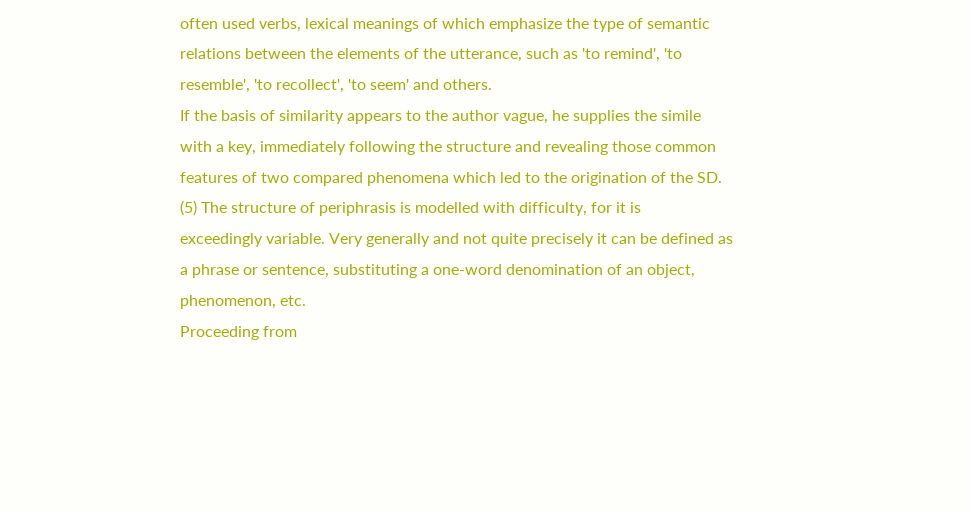often used verbs, lexical meanings of which emphasize the type of semantic
relations between the elements of the utterance, such as 'to remind', 'to
resemble', 'to recollect', 'to seem' and others.
If the basis of similarity appears to the author vague, he supplies the simile
with a key, immediately following the structure and revealing those common
features of two compared phenomena which led to the origination of the SD.
(5) The structure of periphrasis is modelled with difficulty, for it is
exceedingly variable. Very generally and not quite precisely it can be defined as
a phrase or sentence, substituting a one-word denomination of an object,
phenomenon, etc.
Proceeding from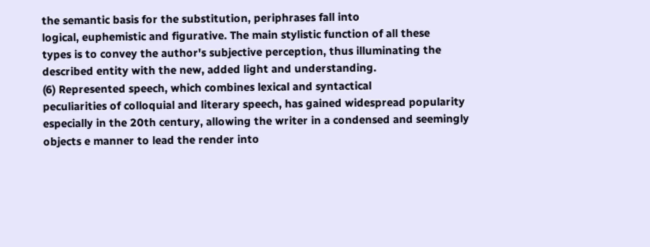the semantic basis for the substitution, periphrases fall into
logical, euphemistic and figurative. The main stylistic function of all these
types is to convey the author's subjective perception, thus illuminating the
described entity with the new, added light and understanding.
(6) Represented speech, which combines lexical and syntactical
peculiarities of colloquial and literary speech, has gained widespread popularity
especially in the 20th century, allowing the writer in a condensed and seemingly
objects e manner to lead the render into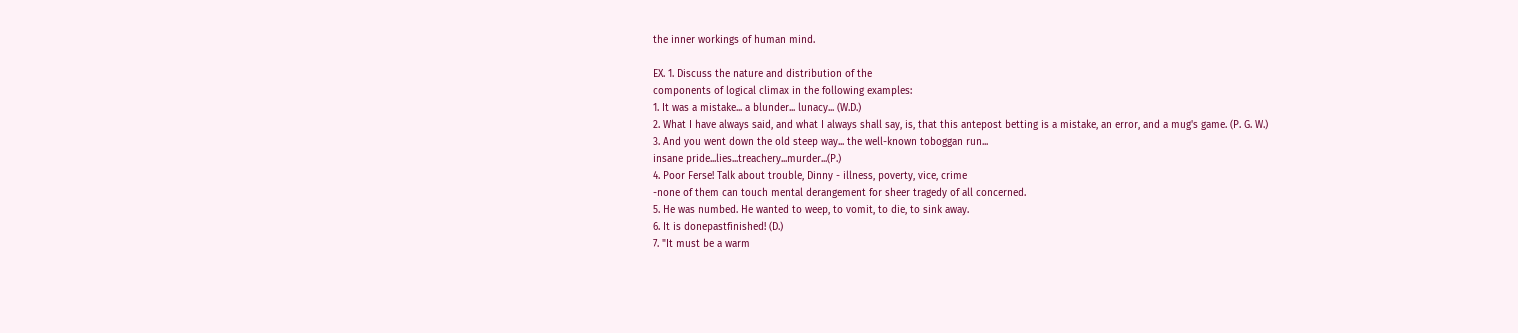the inner workings of human mind.

EX. 1. Discuss the nature and distribution of the
components of logical climax in the following examples:
1. It was a mistake... a blunder... lunacy... (W.D.)
2. What I have always said, and what I always shall say, is, that this antepost betting is a mistake, an error, and a mug's game. (P. G. W.)
3. And you went down the old steep way... the well-known toboggan run...
insane pride...lies...treachery...murder...(P.)
4. Poor Ferse! Talk about trouble, Dinny - illness, poverty, vice, crime
-none of them can touch mental derangement for sheer tragedy of all concerned.
5. He was numbed. He wanted to weep, to vomit, to die, to sink away.
6. It is donepastfinished! (D.)
7. "It must be a warm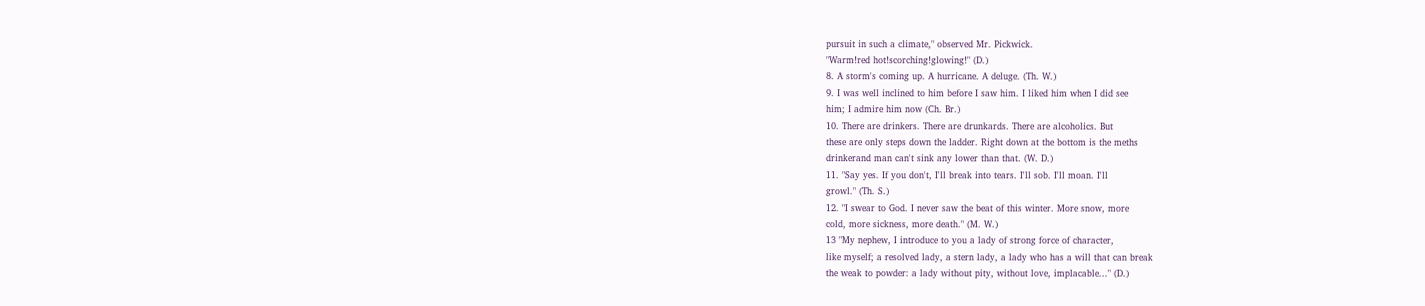pursuit in such a climate," observed Mr. Pickwick.
"Warm!red hot!scorching!glowing!" (D.)
8. A storm's coming up. A hurricane. A deluge. (Th. W.)
9. I was well inclined to him before I saw him. I liked him when I did see
him; I admire him now (Ch. Br.)
10. There are drinkers. There are drunkards. There are alcoholics. But
these are only steps down the ladder. Right down at the bottom is the meths
drinkerand man can't sink any lower than that. (W. D.)
11. "Say yes. If you don't, I'll break into tears. I'll sob. I'll moan. I'll
growl." (Th. S.)
12. "I swear to God. I never saw the beat of this winter. More snow, more
cold, more sickness, more death." (M. W.)
13 "My nephew, I introduce to you a lady of strong force of character,
like myself; a resolved lady, a stern lady, a lady who has a will that can break
the weak to powder: a lady without pity, without love, implacable..." (D.)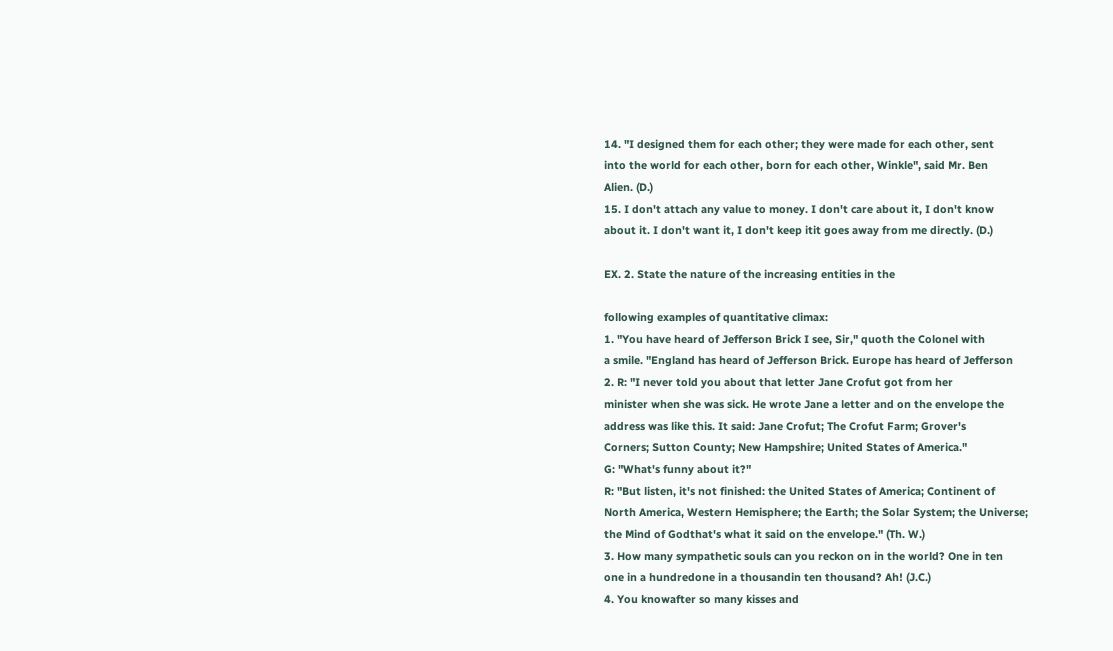14. "I designed them for each other; they were made for each other, sent
into the world for each other, born for each other, Winkle", said Mr. Ben
Alien. (D.)
15. I don't attach any value to money. I don't care about it, I don't know
about it. I don't want it, I don't keep itit goes away from me directly. (D.)

EX. 2. State the nature of the increasing entities in the

following examples of quantitative climax:
1. "You have heard of Jefferson Brick I see, Sir," quoth the Colonel with
a smile. "England has heard of Jefferson Brick. Europe has heard of Jefferson
2. R: "I never told you about that letter Jane Crofut got from her
minister when she was sick. He wrote Jane a letter and on the envelope the
address was like this. It said: Jane Crofut; The Crofut Farm; Grover's
Corners; Sutton County; New Hampshire; United States of America."
G: "What's funny about it?"
R: "But listen, it's not finished: the United States of America; Continent of
North America, Western Hemisphere; the Earth; the Solar System; the Universe;
the Mind of Godthat's what it said on the envelope." (Th. W.)
3. How many sympathetic souls can you reckon on in the world? One in ten
one in a hundredone in a thousandin ten thousand? Ah! (J.C.)
4. You knowafter so many kisses and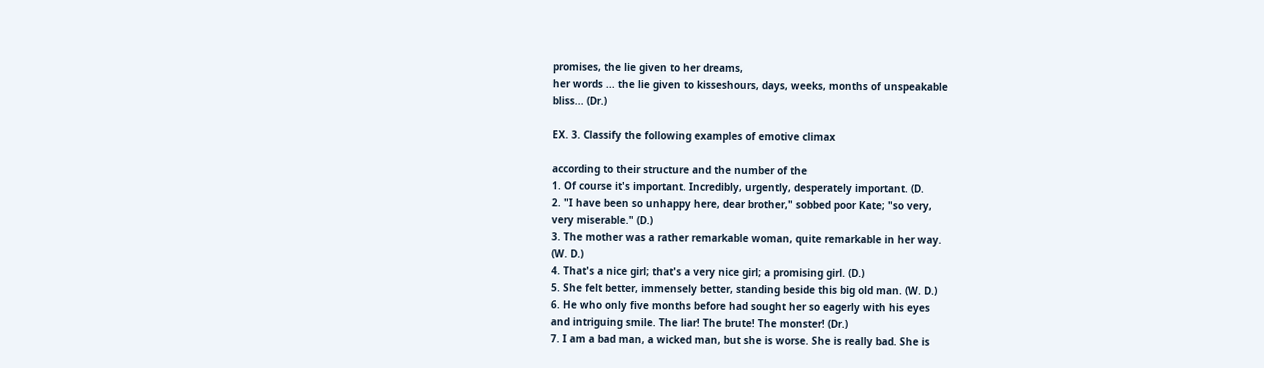promises, the lie given to her dreams,
her words ... the lie given to kisseshours, days, weeks, months of unspeakable
bliss... (Dr.)

EX. 3. Classify the following examples of emotive climax

according to their structure and the number of the
1. Of course it's important. Incredibly, urgently, desperately important. (D.
2. "I have been so unhappy here, dear brother," sobbed poor Kate; "so very,
very miserable." (D.)
3. The mother was a rather remarkable woman, quite remarkable in her way.
(W. D.)
4. That's a nice girl; that's a very nice girl; a promising girl. (D.)
5. She felt better, immensely better, standing beside this big old man. (W. D.)
6. He who only five months before had sought her so eagerly with his eyes
and intriguing smile. The liar! The brute! The monster! (Dr.)
7. I am a bad man, a wicked man, but she is worse. She is really bad. She is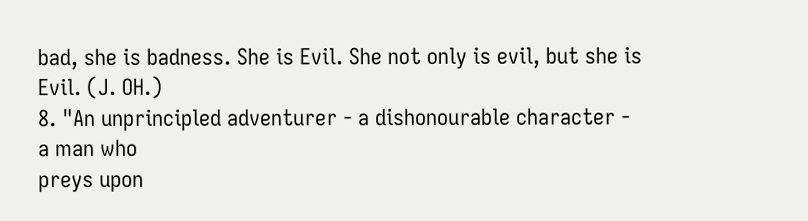bad, she is badness. She is Evil. She not only is evil, but she is Evil. (J. OH.)
8. "An unprincipled adventurer - a dishonourable character - a man who
preys upon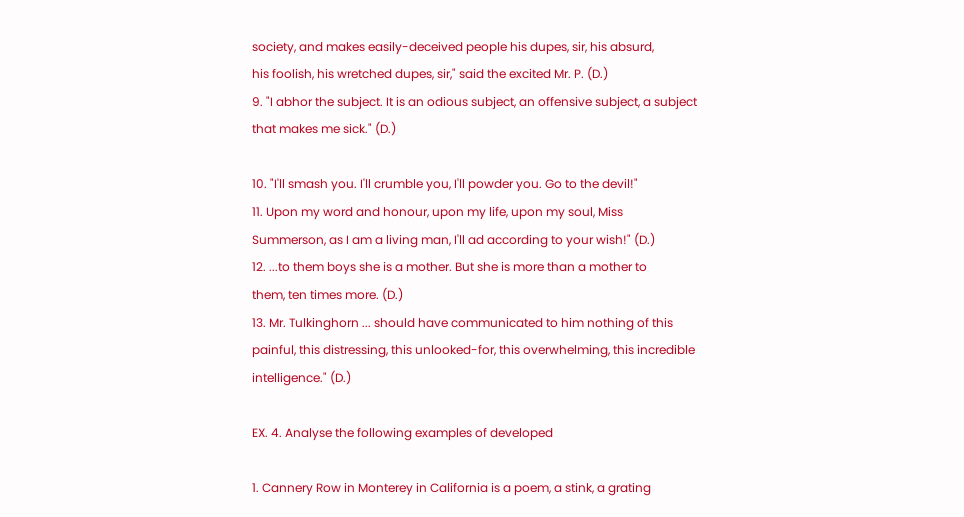society, and makes easily-deceived people his dupes, sir, his absurd,
his foolish, his wretched dupes, sir," said the excited Mr. P. (D.)
9. "I abhor the subject. It is an odious subject, an offensive subject, a subject
that makes me sick." (D.)

10. "I'll smash you. I'll crumble you, I'll powder you. Go to the devil!"
11. Upon my word and honour, upon my life, upon my soul, Miss
Summerson, as I am a living man, I'll ad according to your wish!" (D.)
12. ...to them boys she is a mother. But she is more than a mother to
them, ten times more. (D.)
13. Mr. Tulkinghorn ... should have communicated to him nothing of this
painful, this distressing, this unlooked-for, this overwhelming, this incredible
intelligence." (D.)

EX. 4. Analyse the following examples of developed

1. Cannery Row in Monterey in California is a poem, a stink, a grating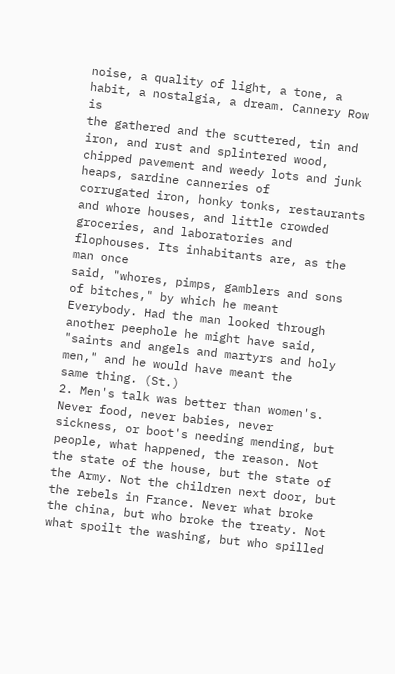noise, a quality of light, a tone, a habit, a nostalgia, a dream. Cannery Row is
the gathered and the scuttered, tin and iron, and rust and splintered wood,
chipped pavement and weedy lots and junk heaps, sardine canneries of
corrugated iron, honky tonks, restaurants and whore houses, and little crowded
groceries, and laboratories and flophouses. Its inhabitants are, as the man once
said, "whores, pimps, gamblers and sons of bitches," by which he meant
Everybody. Had the man looked through another peephole he might have said,
"saints and angels and martyrs and holy men," and he would have meant the
same thing. (St.)
2. Men's talk was better than women's. Never food, never babies, never
sickness, or boot's needing mending, but people, what happened, the reason. Not
the state of the house, but the state of the Army. Not the children next door, but
the rebels in France. Never what broke the china, but who broke the treaty. Not
what spoilt the washing, but who spilled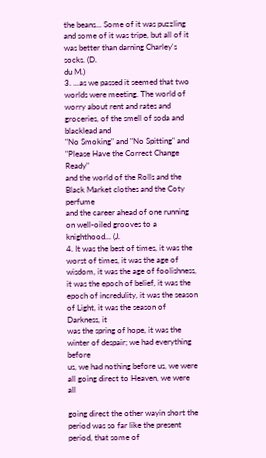the beans... Some of it was puzzling
and some of it was tripe, but all of it was better than darning Charley's socks. (D.
du M.)
3. ...as we passed it seemed that two worlds were meeting. The world of
worry about rent and rates and groceries, of the smell of soda and blacklead and
"No Smoking" and "No Spitting" and "Please Have the Correct Change Ready"
and the world of the Rolls and the Black Market clothes and the Coty perfume
and the career ahead of one running on well-oiled grooves to a knighthood... (J.
4. It was the best of times, it was the worst of times, it was the age of
wisdom, it was the age of foolishness, it was the epoch of belief, it was the
epoch of incredulity, it was the season of Light, it was the season of Darkness, it
was the spring of hope, it was the winter of despair; we had everything before
us, we had nothing before us, we were all going direct to Heaven, we were all

going direct the other wayin short the period was so far like the present
period, that some of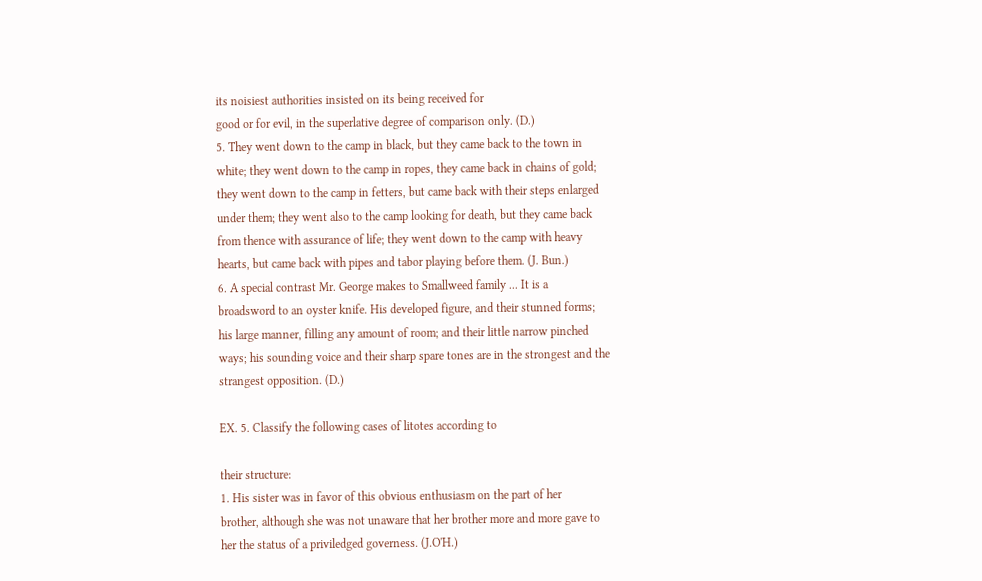its noisiest authorities insisted on its being received for
good or for evil, in the superlative degree of comparison only. (D.)
5. They went down to the camp in black, but they came back to the town in
white; they went down to the camp in ropes, they came back in chains of gold;
they went down to the camp in fetters, but came back with their steps enlarged
under them; they went also to the camp looking for death, but they came back
from thence with assurance of life; they went down to the camp with heavy
hearts, but came back with pipes and tabor playing before them. (J. Bun.)
6. A special contrast Mr. George makes to Smallweed family ... It is a
broadsword to an oyster knife. His developed figure, and their stunned forms;
his large manner, filling any amount of room; and their little narrow pinched
ways; his sounding voice and their sharp spare tones are in the strongest and the
strangest opposition. (D.)

EX. 5. Classify the following cases of litotes according to

their structure:
1. His sister was in favor of this obvious enthusiasm on the part of her
brother, although she was not unaware that her brother more and more gave to
her the status of a priviledged governess. (J.O'H.)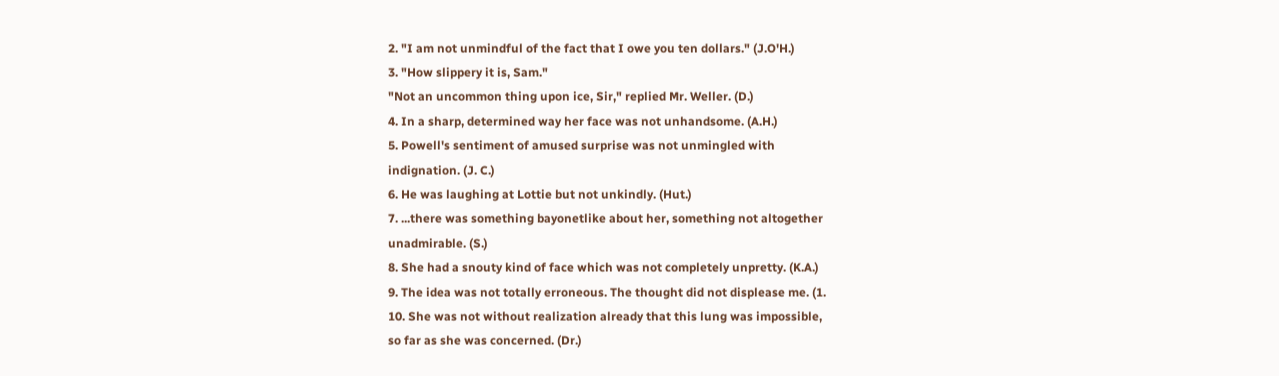2. "I am not unmindful of the fact that I owe you ten dollars." (J.O'H.)
3. "How slippery it is, Sam."
"Not an uncommon thing upon ice, Sir," replied Mr. Weller. (D.)
4. In a sharp, determined way her face was not unhandsome. (A.H.)
5. Powell's sentiment of amused surprise was not unmingled with
indignation. (J. C.)
6. He was laughing at Lottie but not unkindly. (Hut.)
7. ...there was something bayonetlike about her, something not altogether
unadmirable. (S.)
8. She had a snouty kind of face which was not completely unpretty. (K.A.)
9. The idea was not totally erroneous. The thought did not displease me. (1.
10. She was not without realization already that this lung was impossible,
so far as she was concerned. (Dr.)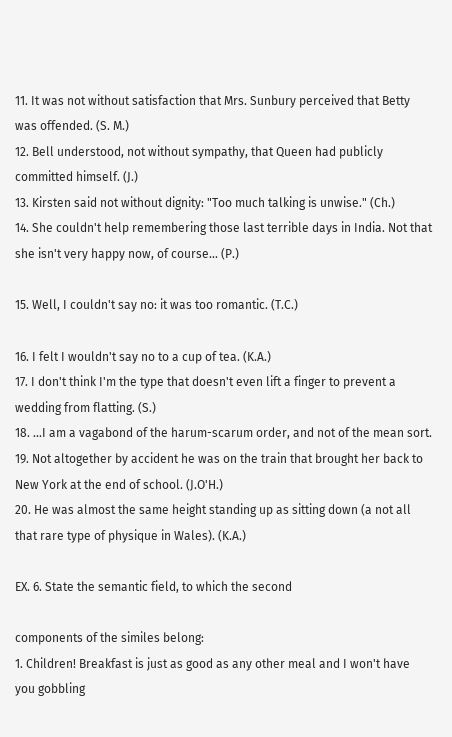11. It was not without satisfaction that Mrs. Sunbury perceived that Betty
was offended. (S. M.)
12. Bell understood, not without sympathy, that Queen had publicly
committed himself. (J.)
13. Kirsten said not without dignity: "Too much talking is unwise." (Ch.)
14. She couldn't help remembering those last terrible days in India. Not that
she isn't very happy now, of course... (P.)

15. Well, I couldn't say no: it was too romantic. (T.C.)

16. I felt I wouldn't say no to a cup of tea. (K.A.)
17. I don't think I'm the type that doesn't even lift a finger to prevent a
wedding from flatting. (S.)
18. ...I am a vagabond of the harum-scarum order, and not of the mean sort.
19. Not altogether by accident he was on the train that brought her back to
New York at the end of school. (J.O'H.)
20. He was almost the same height standing up as sitting down (a not all
that rare type of physique in Wales). (K.A.)

EX. 6. State the semantic field, to which the second

components of the similes belong:
1. Children! Breakfast is just as good as any other meal and I won't have
you gobbling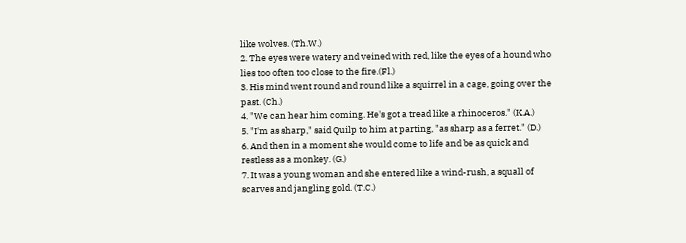like wolves. (Th.W.)
2. The eyes were watery and veined with red, like the eyes of a hound who
lies too often too close to the fire.(Fl.)
3. His mind went round and round like a squirrel in a cage, going over the
past. (Ch.)
4. "We can hear him coming. He's got a tread like a rhinoceros." (K.A.)
5. "I'm as sharp," said Quilp to him at parting, "as sharp as a ferret." (D.)
6. And then in a moment she would come to life and be as quick and
restless as a monkey. (G.)
7. It was a young woman and she entered like a wind-rush, a squall of
scarves and jangling gold. (T.C.)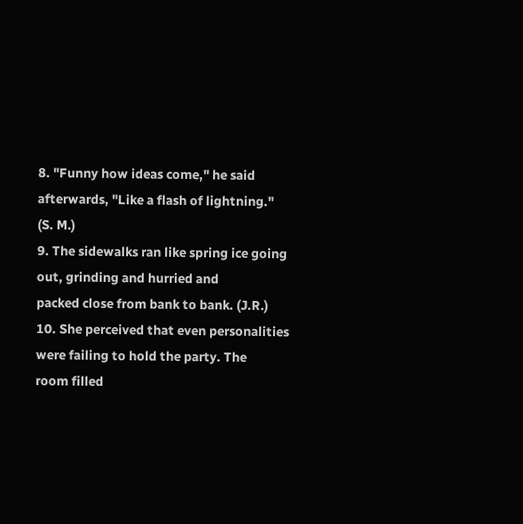8. "Funny how ideas come," he said afterwards, "Like a flash of lightning."
(S. M.)
9. The sidewalks ran like spring ice going out, grinding and hurried and
packed close from bank to bank. (J.R.)
10. She perceived that even personalities were failing to hold the party. The
room filled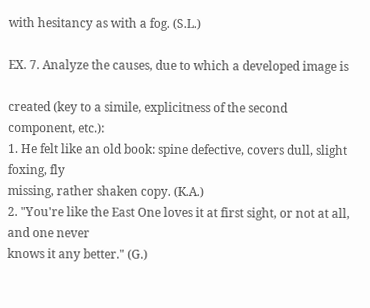with hesitancy as with a fog. (S.L.)

EX. 7. Analyze the causes, due to which a developed image is

created (key to a simile, explicitness of the second
component, etc.):
1. He felt like an old book: spine defective, covers dull, slight foxing, fly
missing, rather shaken copy. (K.A.)
2. "You're like the East One loves it at first sight, or not at all, and one never
knows it any better." (G.)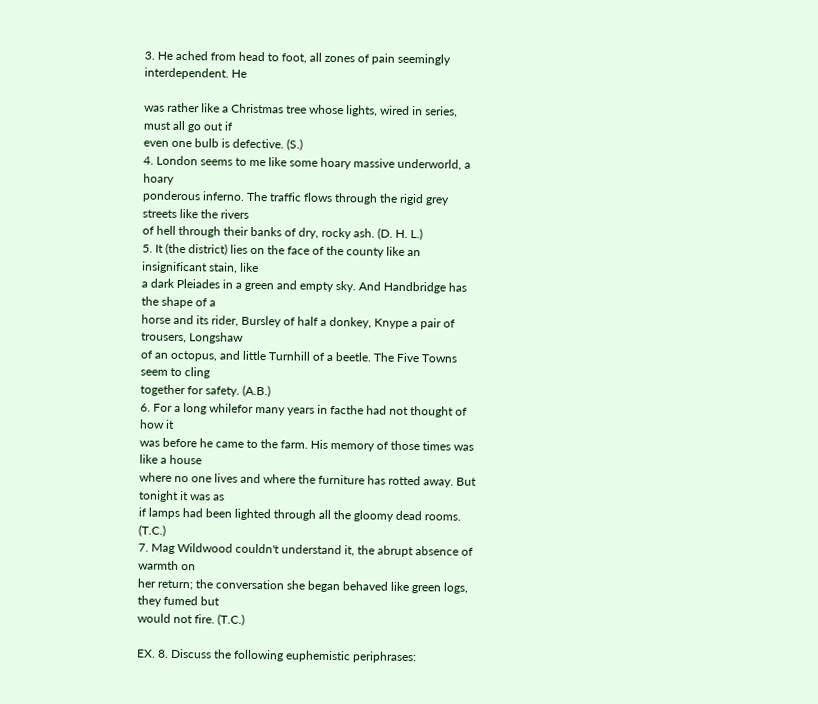3. He ached from head to foot, all zones of pain seemingly interdependent. He

was rather like a Christmas tree whose lights, wired in series, must all go out if
even one bulb is defective. (S.)
4. London seems to me like some hoary massive underworld, a hoary
ponderous inferno. The traffic flows through the rigid grey streets like the rivers
of hell through their banks of dry, rocky ash. (D. H. L.)
5. It (the district) lies on the face of the county like an insignificant stain, like
a dark Pleiades in a green and empty sky. And Handbridge has the shape of a
horse and its rider, Bursley of half a donkey, Knype a pair of trousers, Longshaw
of an octopus, and little Turnhill of a beetle. The Five Towns seem to cling
together for safety. (A.B.)
6. For a long whilefor many years in facthe had not thought of how it
was before he came to the farm. His memory of those times was like a house
where no one lives and where the furniture has rotted away. But tonight it was as
if lamps had been lighted through all the gloomy dead rooms. (T.C.)
7. Mag Wildwood couldn't understand it, the abrupt absence of warmth on
her return; the conversation she began behaved like green logs, they fumed but
would not fire. (T.C.)

EX. 8. Discuss the following euphemistic periphrases: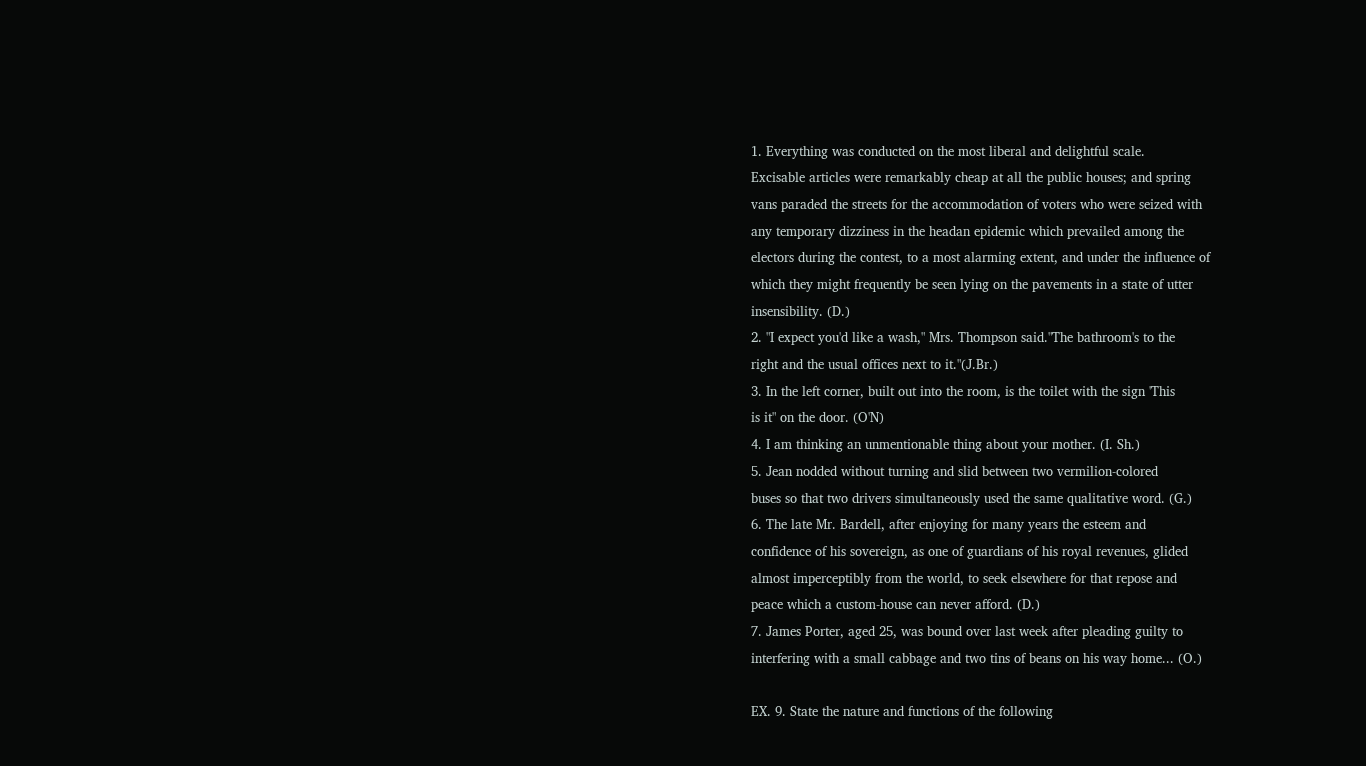1. Everything was conducted on the most liberal and delightful scale.
Excisable articles were remarkably cheap at all the public houses; and spring
vans paraded the streets for the accommodation of voters who were seized with
any temporary dizziness in the headan epidemic which prevailed among the
electors during the contest, to a most alarming extent, and under the influence of
which they might frequently be seen lying on the pavements in a state of utter
insensibility. (D.)
2. "I expect you'd like a wash," Mrs. Thompson said."The bathroom's to the
right and the usual offices next to it."(J.Br.)
3. In the left corner, built out into the room, is the toilet with the sign 'This
is it" on the door. (O'N)
4. I am thinking an unmentionable thing about your mother. (I. Sh.)
5. Jean nodded without turning and slid between two vermilion-colored
buses so that two drivers simultaneously used the same qualitative word. (G.)
6. The late Mr. Bardell, after enjoying for many years the esteem and
confidence of his sovereign, as one of guardians of his royal revenues, glided
almost imperceptibly from the world, to seek elsewhere for that repose and
peace which a custom-house can never afford. (D.)
7. James Porter, aged 25, was bound over last week after pleading guilty to
interfering with a small cabbage and two tins of beans on his way home... (O.)

EX. 9. State the nature and functions of the following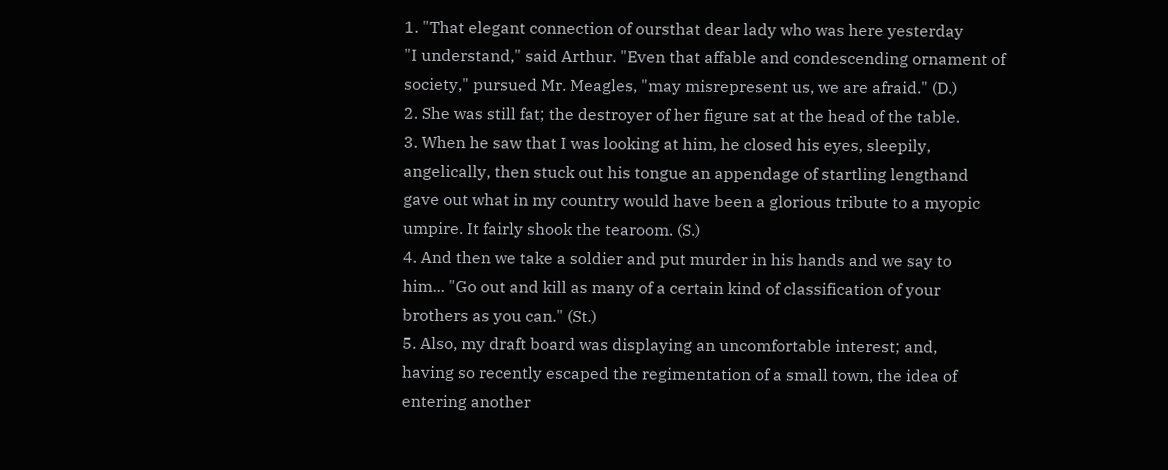1. "That elegant connection of oursthat dear lady who was here yesterday
"I understand," said Arthur. "Even that affable and condescending ornament of
society," pursued Mr. Meagles, "may misrepresent us, we are afraid." (D.)
2. She was still fat; the destroyer of her figure sat at the head of the table.
3. When he saw that I was looking at him, he closed his eyes, sleepily,
angelically, then stuck out his tongue an appendage of startling lengthand
gave out what in my country would have been a glorious tribute to a myopic
umpire. It fairly shook the tearoom. (S.)
4. And then we take a soldier and put murder in his hands and we say to
him... "Go out and kill as many of a certain kind of classification of your
brothers as you can." (St.)
5. Also, my draft board was displaying an uncomfortable interest; and,
having so recently escaped the regimentation of a small town, the idea of
entering another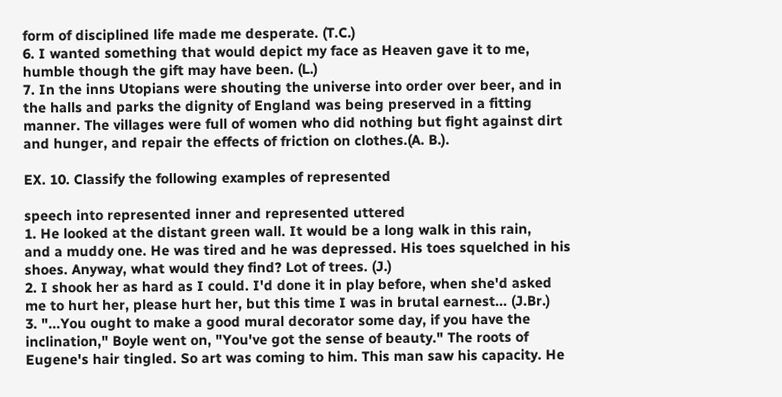form of disciplined life made me desperate. (T.C.)
6. I wanted something that would depict my face as Heaven gave it to me,
humble though the gift may have been. (L.)
7. In the inns Utopians were shouting the universe into order over beer, and in
the halls and parks the dignity of England was being preserved in a fitting
manner. The villages were full of women who did nothing but fight against dirt
and hunger, and repair the effects of friction on clothes.(A. B.).

EX. 10. Classify the following examples of represented

speech into represented inner and represented uttered
1. He looked at the distant green wall. It would be a long walk in this rain,
and a muddy one. He was tired and he was depressed. His toes squelched in his
shoes. Anyway, what would they find? Lot of trees. (J.)
2. I shook her as hard as I could. I'd done it in play before, when she'd asked
me to hurt her, please hurt her, but this time I was in brutal earnest... (J.Br.)
3. "...You ought to make a good mural decorator some day, if you have the
inclination," Boyle went on, "You've got the sense of beauty." The roots of
Eugene's hair tingled. So art was coming to him. This man saw his capacity. He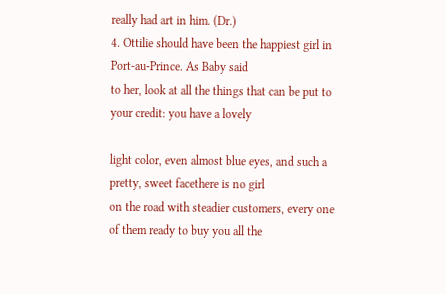really had art in him. (Dr.)
4. Ottilie should have been the happiest girl in Port-au-Prince. As Baby said
to her, look at all the things that can be put to your credit: you have a lovely

light color, even almost blue eyes, and such a pretty, sweet facethere is no girl
on the road with steadier customers, every one of them ready to buy you all the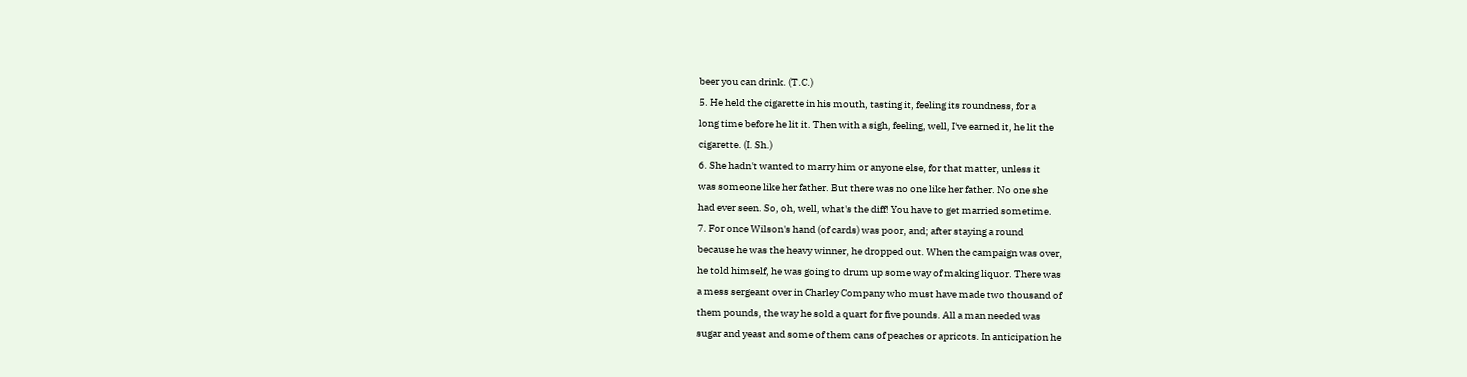beer you can drink. (T.C.)
5. He held the cigarette in his mouth, tasting it, feeling its roundness, for a
long time before he lit it. Then with a sigh, feeling, well, I've earned it, he lit the
cigarette. (I. Sh.)
6. She hadn't wanted to marry him or anyone else, for that matter, unless it
was someone like her father. But there was no one like her father. No one she
had ever seen. So, oh, well, what's the diff! You have to get married sometime.
7. For once Wilson's hand (of cards) was poor, and; after staying a round
because he was the heavy winner, he dropped out. When the campaign was over,
he told himself, he was going to drum up some way of making liquor. There was
a mess sergeant over in Charley Company who must have made two thousand of
them pounds, the way he sold a quart for five pounds. All a man needed was
sugar and yeast and some of them cans of peaches or apricots. In anticipation he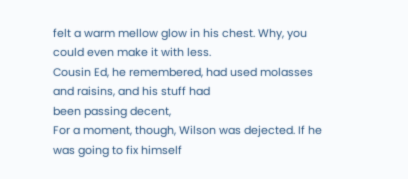felt a warm mellow glow in his chest. Why, you could even make it with less.
Cousin Ed, he remembered, had used molasses and raisins, and his stuff had
been passing decent,
For a moment, though, Wilson was dejected. If he was going to fix himself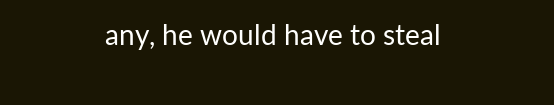any, he would have to steal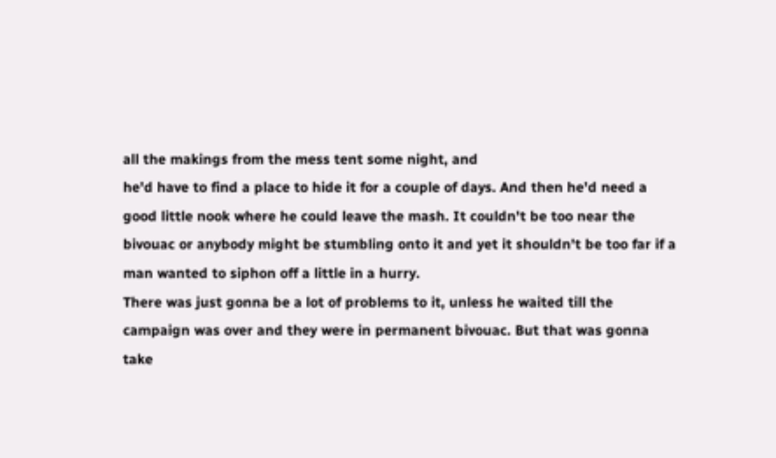all the makings from the mess tent some night, and
he'd have to find a place to hide it for a couple of days. And then he'd need a
good little nook where he could leave the mash. It couldn't be too near the
bivouac or anybody might be stumbling onto it and yet it shouldn't be too far if a
man wanted to siphon off a little in a hurry.
There was just gonna be a lot of problems to it, unless he waited till the
campaign was over and they were in permanent bivouac. But that was gonna
take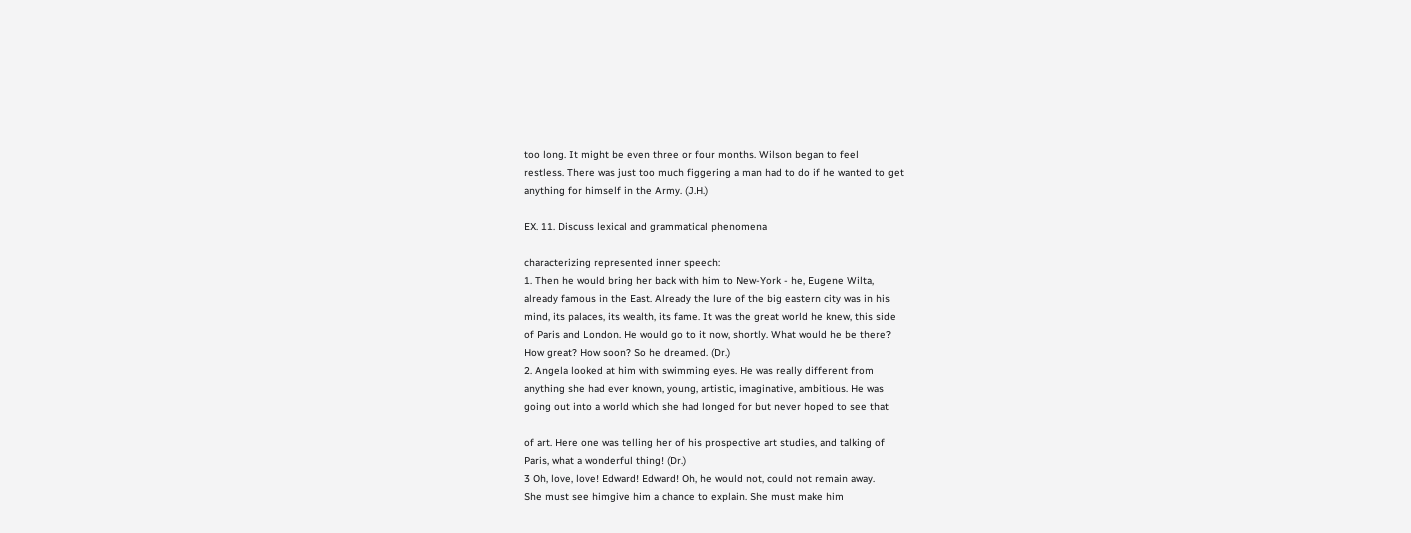too long. It might be even three or four months. Wilson began to feel
restless. There was just too much figgering a man had to do if he wanted to get
anything for himself in the Army. (J.H.)

EX. 11. Discuss lexical and grammatical phenomena

characterizing represented inner speech:
1. Then he would bring her back with him to New-York - he, Eugene Wilta,
already famous in the East. Already the lure of the big eastern city was in his
mind, its palaces, its wealth, its fame. It was the great world he knew, this side
of Paris and London. He would go to it now, shortly. What would he be there?
How great? How soon? So he dreamed. (Dr.)
2. Angela looked at him with swimming eyes. He was really different from
anything she had ever known, young, artistic, imaginative, ambitious. He was
going out into a world which she had longed for but never hoped to see that

of art. Here one was telling her of his prospective art studies, and talking of
Paris, what a wonderful thing! (Dr.)
3 Oh, love, love! Edward! Edward! Oh, he would not, could not remain away.
She must see himgive him a chance to explain. She must make him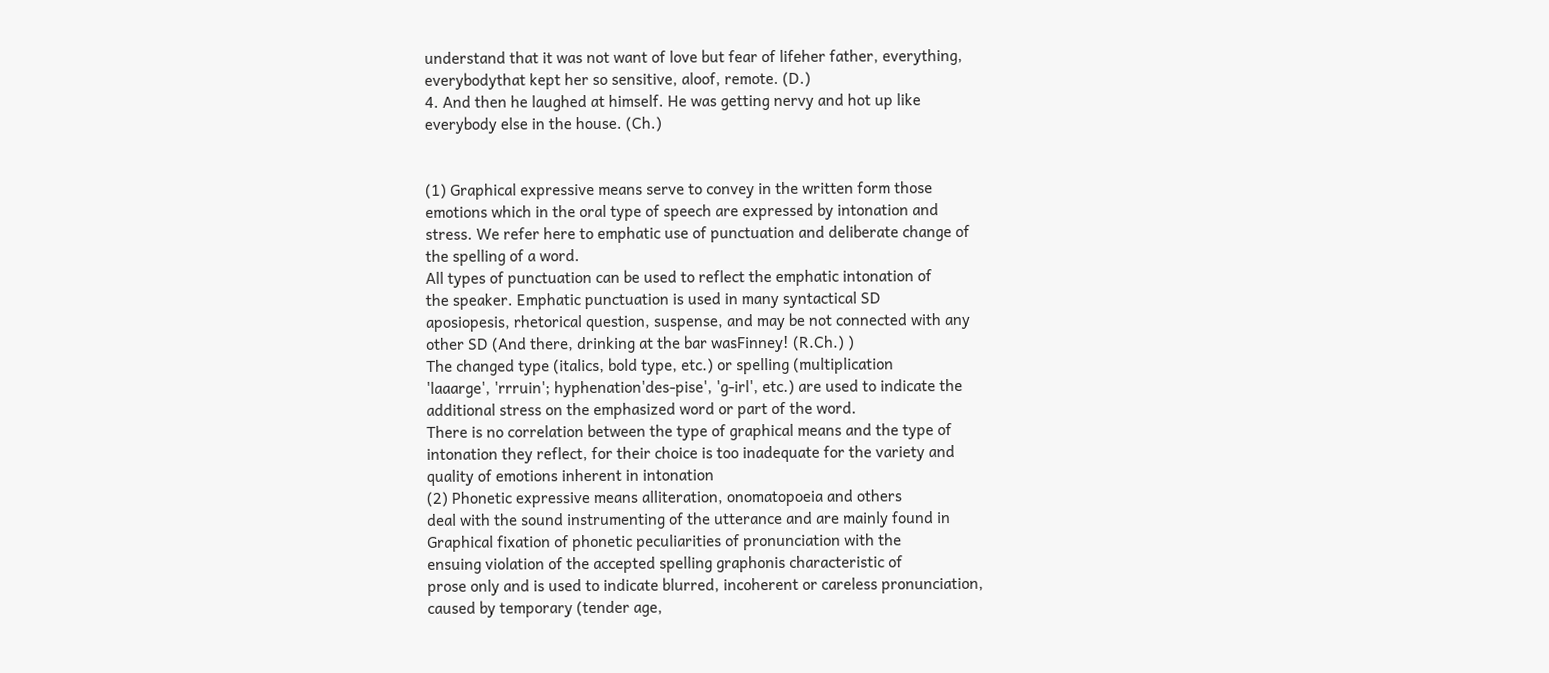understand that it was not want of love but fear of lifeher father, everything,
everybodythat kept her so sensitive, aloof, remote. (D.)
4. And then he laughed at himself. He was getting nervy and hot up like
everybody else in the house. (Ch.)


(1) Graphical expressive means serve to convey in the written form those
emotions which in the oral type of speech are expressed by intonation and
stress. We refer here to emphatic use of punctuation and deliberate change of
the spelling of a word.
All types of punctuation can be used to reflect the emphatic intonation of
the speaker. Emphatic punctuation is used in many syntactical SD
aposiopesis, rhetorical question, suspense, and may be not connected with any
other SD (And there, drinking at the bar wasFinney! (R.Ch.) )
The changed type (italics, bold type, etc.) or spelling (multiplication
'laaarge', 'rrruin'; hyphenation'des-pise', 'g-irl', etc.) are used to indicate the
additional stress on the emphasized word or part of the word.
There is no correlation between the type of graphical means and the type of
intonation they reflect, for their choice is too inadequate for the variety and
quality of emotions inherent in intonation
(2) Phonetic expressive means alliteration, onomatopoeia and others
deal with the sound instrumenting of the utterance and are mainly found in
Graphical fixation of phonetic peculiarities of pronunciation with the
ensuing violation of the accepted spelling graphonis characteristic of
prose only and is used to indicate blurred, incoherent or careless pronunciation,
caused by temporary (tender age,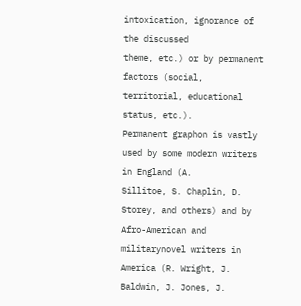intoxication, ignorance of the discussed
theme, etc.) or by permanent factors (social, territorial, educational status, etc.).
Permanent graphon is vastly used by some modern writers in England (A.
Sillitoe, S. Chaplin, D. Storey, and others) and by Afro-American and militarynovel writers in America (R. Wright, J. Baldwin, J. Jones, J.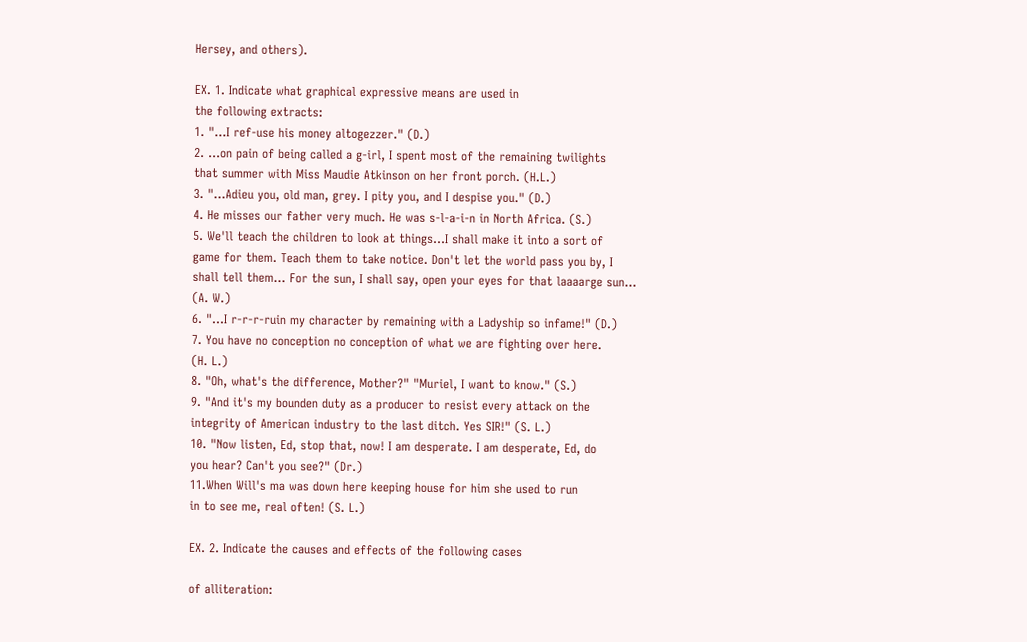Hersey, and others).

EX. 1. Indicate what graphical expressive means are used in
the following extracts:
1. "...I ref-use his money altogezzer." (D.)
2. ...on pain of being called a g-irl, I spent most of the remaining twilights
that summer with Miss Maudie Atkinson on her front porch. (H.L.)
3. "...Adieu you, old man, grey. I pity you, and I despise you." (D.)
4. He misses our father very much. He was s-l-a-i-n in North Africa. (S.)
5. We'll teach the children to look at things...I shall make it into a sort of
game for them. Teach them to take notice. Don't let the world pass you by, I
shall tell them... For the sun, I shall say, open your eyes for that laaaarge sun...
(A. W.)
6. "...I r-r-r-ruin my character by remaining with a Ladyship so infame!" (D.)
7. You have no conception no conception of what we are fighting over here.
(H. L.)
8. "Oh, what's the difference, Mother?" "Muriel, I want to know." (S.)
9. "And it's my bounden duty as a producer to resist every attack on the
integrity of American industry to the last ditch. Yes SIR!" (S. L.)
10. "Now listen, Ed, stop that, now! I am desperate. I am desperate, Ed, do
you hear? Can't you see?" (Dr.)
11.When Will's ma was down here keeping house for him she used to run
in to see me, real often! (S. L.)

EX. 2. Indicate the causes and effects of the following cases

of alliteration: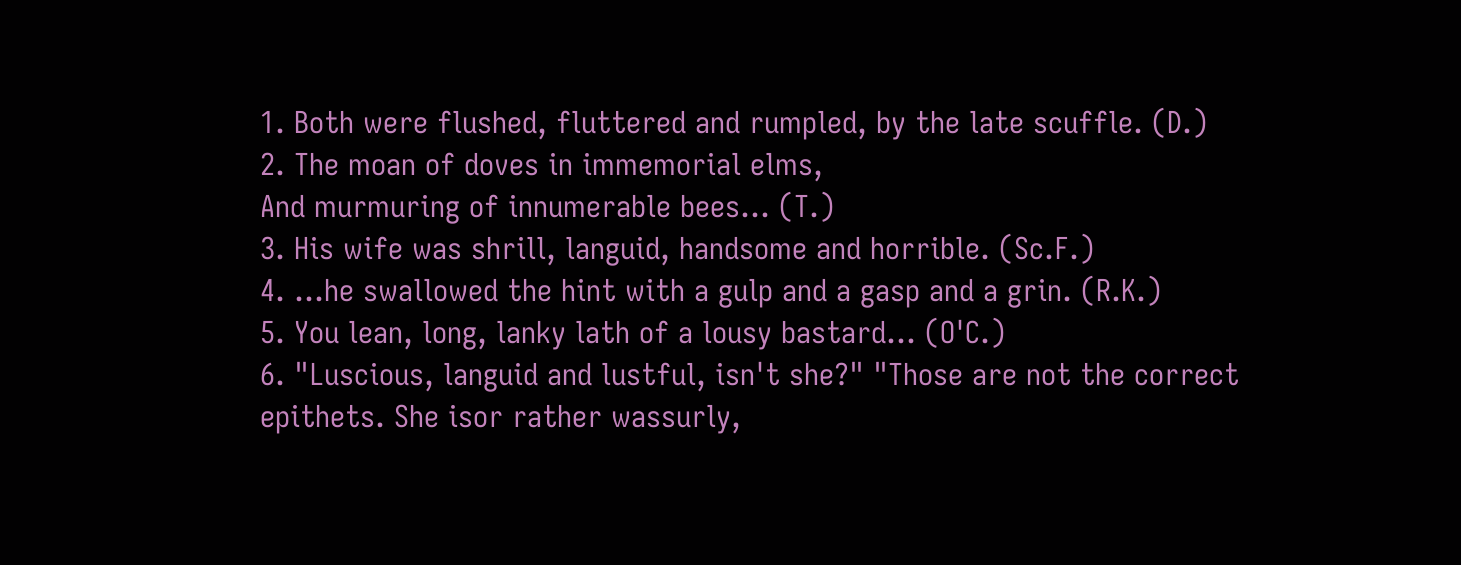1. Both were flushed, fluttered and rumpled, by the late scuffle. (D.)
2. The moan of doves in immemorial elms,
And murmuring of innumerable bees... (T.)
3. His wife was shrill, languid, handsome and horrible. (Sc.F.)
4. ...he swallowed the hint with a gulp and a gasp and a grin. (R.K.)
5. You lean, long, lanky lath of a lousy bastard... (O'C.)
6. "Luscious, languid and lustful, isn't she?" "Those are not the correct
epithets. She isor rather wassurly,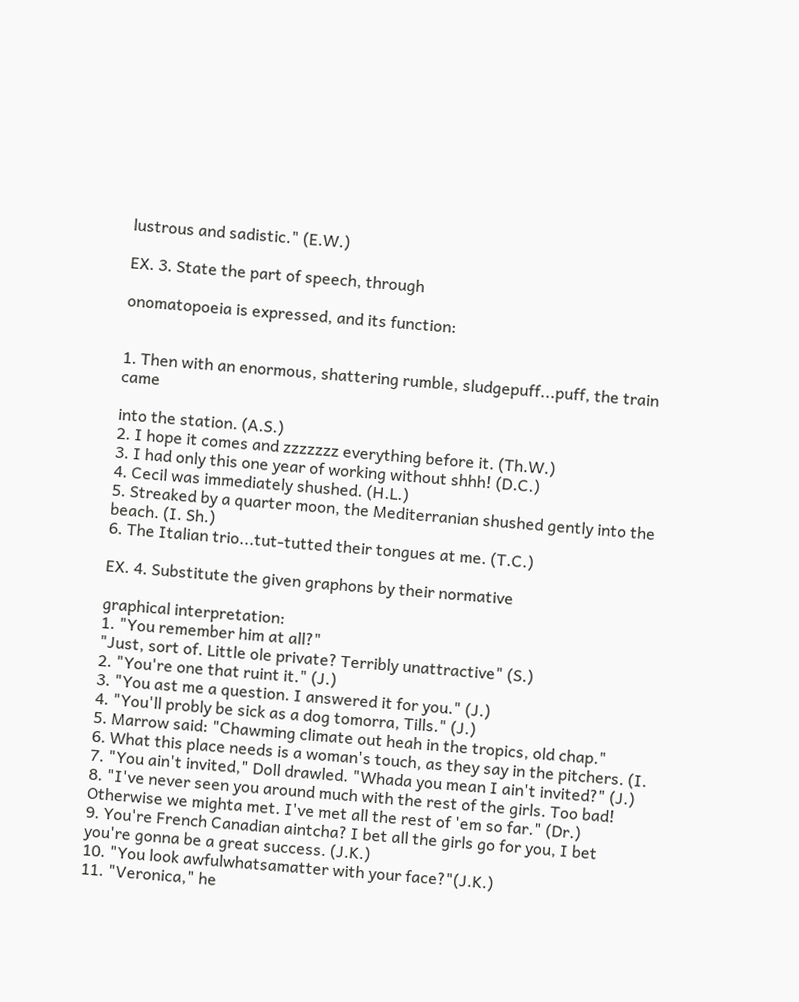lustrous and sadistic." (E.W.)

EX. 3. State the part of speech, through

onomatopoeia is expressed, and its function:


1. Then with an enormous, shattering rumble, sludgepuff...puff, the train came

into the station. (A.S.)
2. I hope it comes and zzzzzzz everything before it. (Th.W.)
3. I had only this one year of working without shhh! (D.C.)
4. Cecil was immediately shushed. (H.L.)
5. Streaked by a quarter moon, the Mediterranian shushed gently into the
beach. (I. Sh.)
6. The Italian trio...tut-tutted their tongues at me. (T.C.)

EX. 4. Substitute the given graphons by their normative

graphical interpretation:
1. "You remember him at all?"
"Just, sort of. Little ole private? Terribly unattractive" (S.)
2. "You're one that ruint it." (J.)
3. "You ast me a question. I answered it for you." (J.)
4. "You'll probly be sick as a dog tomorra, Tills." (J.)
5. Marrow said: "Chawming climate out heah in the tropics, old chap."
6. What this place needs is a woman's touch, as they say in the pitchers. (I.
7. "You ain't invited," Doll drawled. "Whada you mean I ain't invited?" (J.)
8. "I've never seen you around much with the rest of the girls. Too bad!
Otherwise we mighta met. I've met all the rest of 'em so far." (Dr.)
9. You're French Canadian aintcha? I bet all the girls go for you, I bet
you're gonna be a great success. (J.K.)
10. "You look awfulwhatsamatter with your face?"(J.K.)
11. "Veronica," he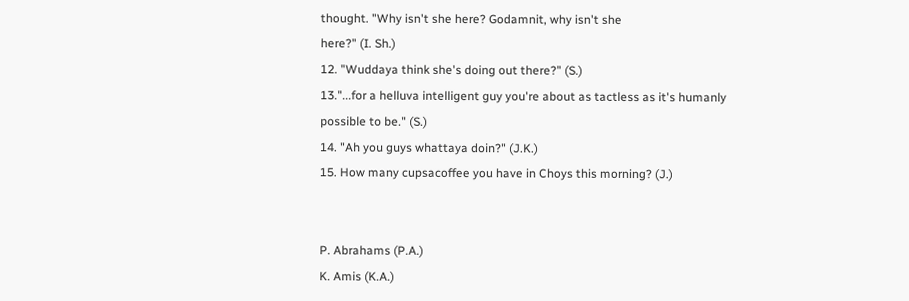thought. "Why isn't she here? Godamnit, why isn't she
here?" (I. Sh.)
12. "Wuddaya think she's doing out there?" (S.)
13."...for a helluva intelligent guy you're about as tactless as it's humanly
possible to be." (S.)
14. "Ah you guys whattaya doin?" (J.K.)
15. How many cupsacoffee you have in Choys this morning? (J.)


P. Abrahams (P.A.)
K. Amis (K.A.)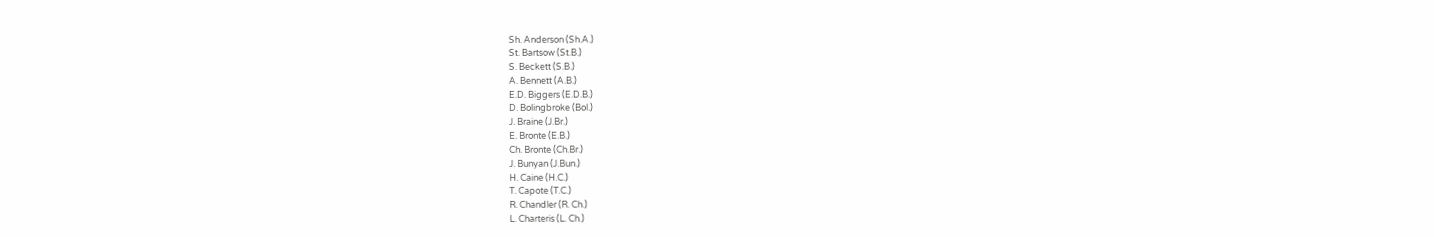Sh. Anderson (Sh.A.)
St. Bartsow (St.B.)
S. Beckett (S.B.)
A. Bennett (A.B.)
E.D. Biggers (E.D.B.)
D. Bolingbroke (Bol.)
J. Braine (J.Br.)
E. Bronte (E.B.)
Ch. Bronte (Ch.Br.)
J. Bunyan (J.Bun.)
H. Caine (H.C.)
T. Capote (T.C.)
R. Chandler (R. Ch.)
L. Charteris (L. Ch.)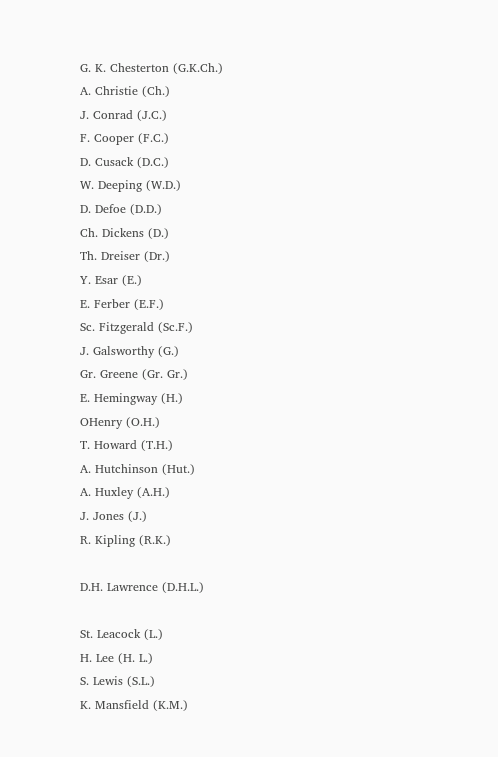G. K. Chesterton (G.K.Ch.)
A. Christie (Ch.)
J. Conrad (J.C.)
F. Cooper (F.C.)
D. Cusack (D.C.)
W. Deeping (W.D.)
D. Defoe (D.D.)
Ch. Dickens (D.)
Th. Dreiser (Dr.)
Y. Esar (E.)
E. Ferber (E.F.)
Sc. Fitzgerald (Sc.F.)
J. Galsworthy (G.)
Gr. Greene (Gr. Gr.)
E. Hemingway (H.)
OHenry (O.H.)
T. Howard (T.H.)
A. Hutchinson (Hut.)
A. Huxley (A.H.)
J. Jones (J.)
R. Kipling (R.K.)

D.H. Lawrence (D.H.L.)

St. Leacock (L.)
H. Lee (H. L.)
S. Lewis (S.L.)
K. Mansfield (K.M.)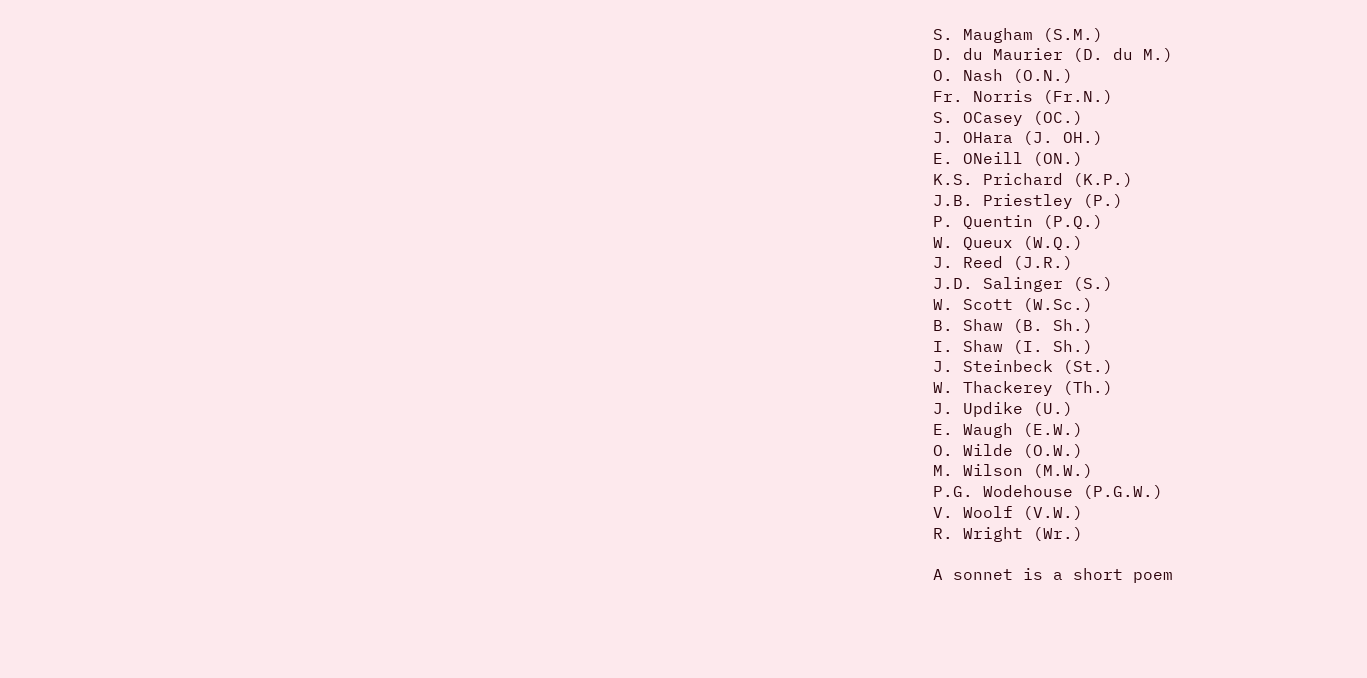S. Maugham (S.M.)
D. du Maurier (D. du M.)
O. Nash (O.N.)
Fr. Norris (Fr.N.)
S. OCasey (OC.)
J. OHara (J. OH.)
E. ONeill (ON.)
K.S. Prichard (K.P.)
J.B. Priestley (P.)
P. Quentin (P.Q.)
W. Queux (W.Q.)
J. Reed (J.R.)
J.D. Salinger (S.)
W. Scott (W.Sc.)
B. Shaw (B. Sh.)
I. Shaw (I. Sh.)
J. Steinbeck (St.)
W. Thackerey (Th.)
J. Updike (U.)
E. Waugh (E.W.)
O. Wilde (O.W.)
M. Wilson (M.W.)
P.G. Wodehouse (P.G.W.)
V. Woolf (V.W.)
R. Wright (Wr.)

A sonnet is a short poem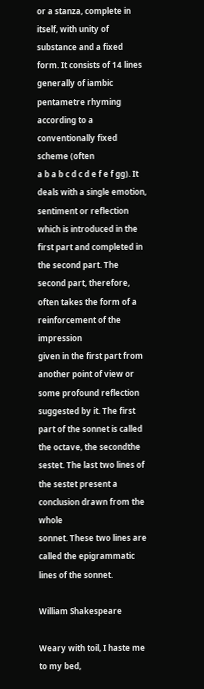or a stanza, complete in itself, with unity of
substance and a fixed form. It consists of 14 lines generally of iambic
pentametre rhyming according to a conventionally fixed scheme (often
a b a b c d c d e f e f gg). It deals with a single emotion, sentiment or reflection
which is introduced in the first part and completed in the second part. The
second part, therefore, often takes the form of a reinforcement of the impression
given in the first part from another point of view or some profound reflection
suggested by it. The first part of the sonnet is called the octave, the secondthe
sestet. The last two lines of the sestet present a conclusion drawn from the whole
sonnet. These two lines are called the epigrammatic lines of the sonnet.

William Shakespeare

Weary with toil, I haste me to my bed,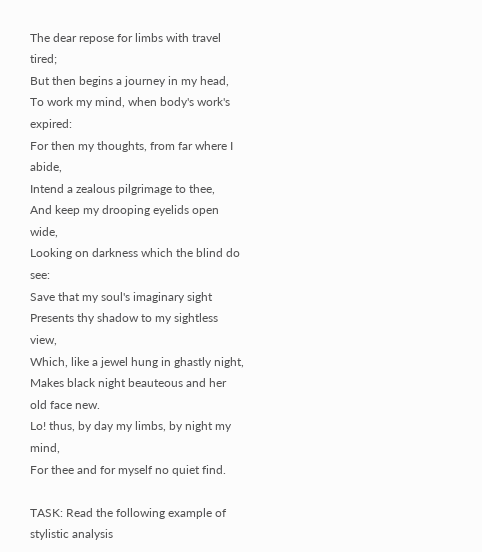The dear repose for limbs with travel tired;
But then begins a journey in my head,
To work my mind, when body's work's expired:
For then my thoughts, from far where I abide,
Intend a zealous pilgrimage to thee,
And keep my drooping eyelids open wide,
Looking on darkness which the blind do see:
Save that my soul's imaginary sight
Presents thy shadow to my sightless view,
Which, like a jewel hung in ghastly night,
Makes black night beauteous and her old face new.
Lo! thus, by day my limbs, by night my mind,
For thee and for myself no quiet find.

TASK: Read the following example of stylistic analysis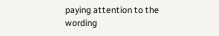paying attention to the wording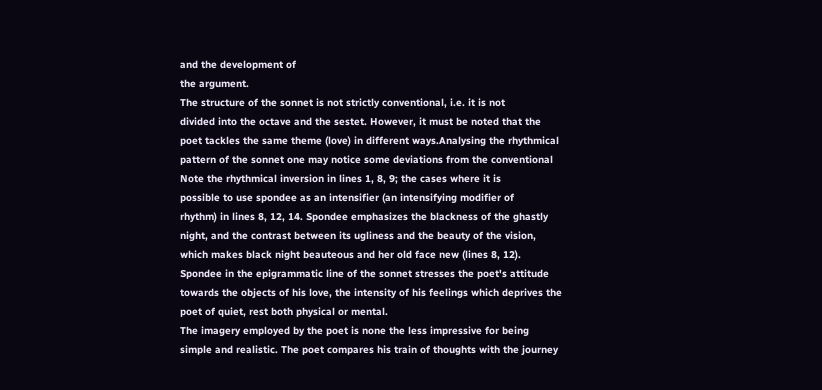and the development of
the argument.
The structure of the sonnet is not strictly conventional, i.e. it is not
divided into the octave and the sestet. However, it must be noted that the
poet tackles the same theme (love) in different ways.Analysing the rhythmical
pattern of the sonnet one may notice some deviations from the conventional
Note the rhythmical inversion in lines 1, 8, 9; the cases where it is
possible to use spondee as an intensifier (an intensifying modifier of
rhythm) in lines 8, 12, 14. Spondee emphasizes the blackness of the ghastly
night, and the contrast between its ugliness and the beauty of the vision,
which makes black night beauteous and her old face new (lines 8, 12).
Spondee in the epigrammatic line of the sonnet stresses the poet's attitude
towards the objects of his love, the intensity of his feelings which deprives the
poet of quiet, rest both physical or mental.
The imagery employed by the poet is none the less impressive for being
simple and realistic. The poet compares his train of thoughts with the journey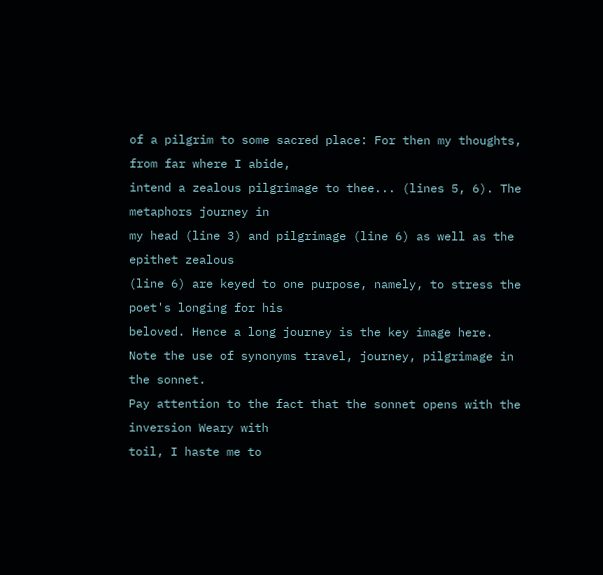of a pilgrim to some sacred place: For then my thoughts, from far where I abide,
intend a zealous pilgrimage to thee... (lines 5, 6). The metaphors journey in
my head (line 3) and pilgrimage (line 6) as well as the epithet zealous
(line 6) are keyed to one purpose, namely, to stress the poet's longing for his
beloved. Hence a long journey is the key image here.
Note the use of synonyms travel, journey, pilgrimage in the sonnet.
Pay attention to the fact that the sonnet opens with the inversion Weary with
toil, I haste me to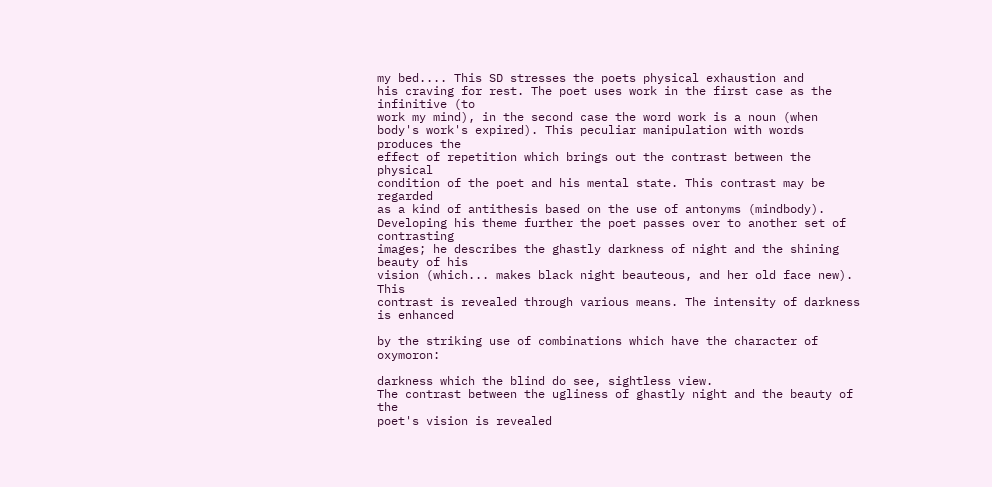my bed.... This SD stresses the poets physical exhaustion and
his craving for rest. The poet uses work in the first case as the infinitive (to
work my mind), in the second case the word work is a noun (when
body's work's expired). This peculiar manipulation with words produces the
effect of repetition which brings out the contrast between the physical
condition of the poet and his mental state. This contrast may be regarded
as a kind of antithesis based on the use of antonyms (mindbody).
Developing his theme further the poet passes over to another set of contrasting
images; he describes the ghastly darkness of night and the shining beauty of his
vision (which... makes black night beauteous, and her old face new). This
contrast is revealed through various means. The intensity of darkness is enhanced

by the striking use of combinations which have the character of oxymoron:

darkness which the blind do see, sightless view.
The contrast between the ugliness of ghastly night and the beauty of the
poet's vision is revealed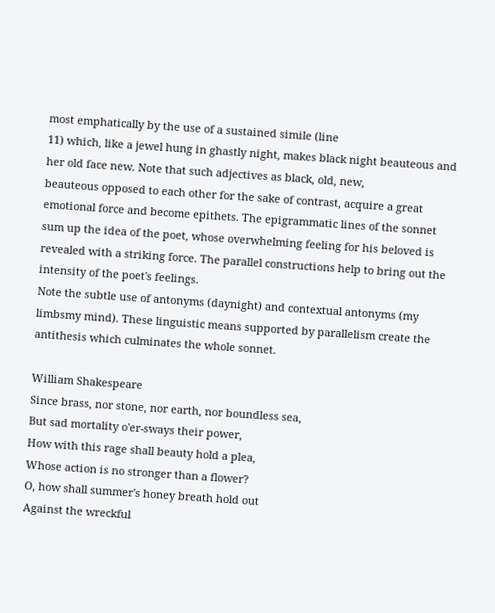most emphatically by the use of a sustained simile (line
11) which, like a jewel hung in ghastly night, makes black night beauteous and
her old face new. Note that such adjectives as black, old, new,
beauteous opposed to each other for the sake of contrast, acquire a great
emotional force and become epithets. The epigrammatic lines of the sonnet
sum up the idea of the poet, whose overwhelming feeling for his beloved is
revealed with a striking force. The parallel constructions help to bring out the
intensity of the poet's feelings.
Note the subtle use of antonyms (daynight) and contextual antonyms (my
limbsmy mind). These linguistic means supported by parallelism create the
antithesis which culminates the whole sonnet.

William Shakespeare
Since brass, nor stone, nor earth, nor boundless sea,
But sad mortality o'er-sways their power,
How with this rage shall beauty hold a plea,
Whose action is no stronger than a flower?
O, how shall summer's honey breath hold out
Against the wreckful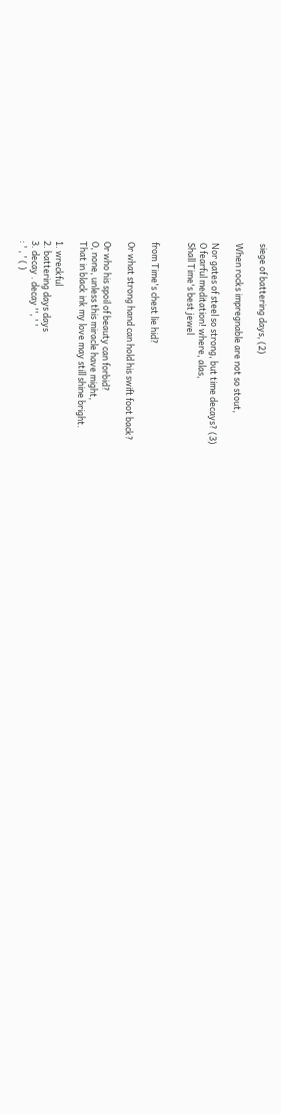siege of battering days, (2)

When rocks impregnable are not so stout,

Nor gates of steel so strong, but time decays? (3)
O fearful meditation! where, alas,
Shall Time's best jewel


from Time's chest lie hid?

Or what strong hand can hold his swift foot back?

Or who his spoil of beauty can forbid?
O, none, unless this miracle have might,
That in black ink my love may still shine bright.

1. wreckful
2. battering days days
3. decay . decay '', ' '
: ' , ' ( )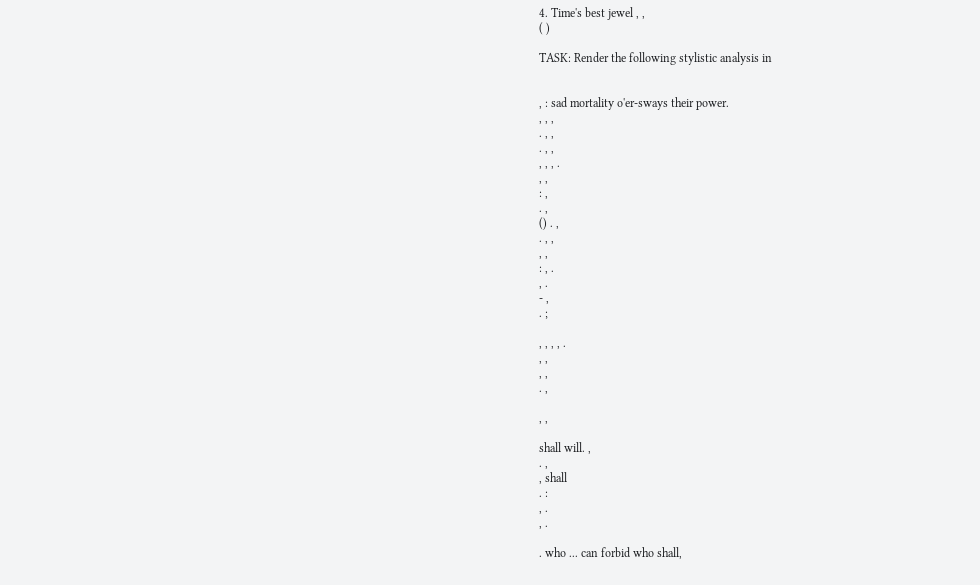4. Time's best jewel , ,
( )

TASK: Render the following stylistic analysis in


, : sad mortality o'er-sways their power.
, , ,
. , ,
. , ,
, , , .
, ,
: ,
. ,
() . ,
. , ,
, ,
: , .
, .
- ,
. ;

, , , , .
, ,
, ,
. ,

, ,

shall will. ,
. ,
, shall
. :
, .
, .

. who ... can forbid who shall,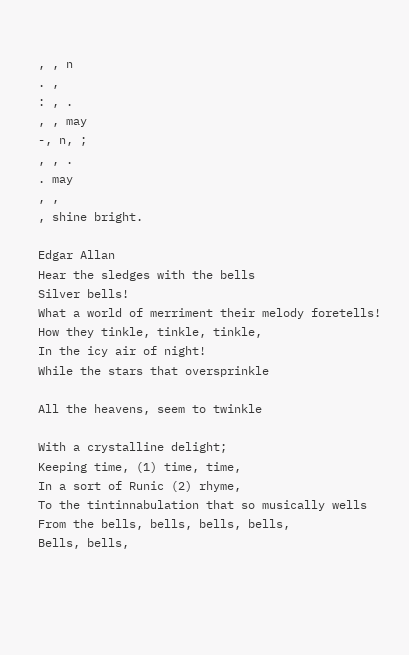, , n
. ,
: , .
, , may
-, n, ;
, , .
. may
, ,
, shine bright.

Edgar Allan
Hear the sledges with the bells
Silver bells!
What a world of merriment their melody foretells!
How they tinkle, tinkle, tinkle,
In the icy air of night!
While the stars that oversprinkle

All the heavens, seem to twinkle

With a crystalline delight;
Keeping time, (1) time, time,
In a sort of Runic (2) rhyme,
To the tintinnabulation that so musically wells
From the bells, bells, bells, bells,
Bells, bells,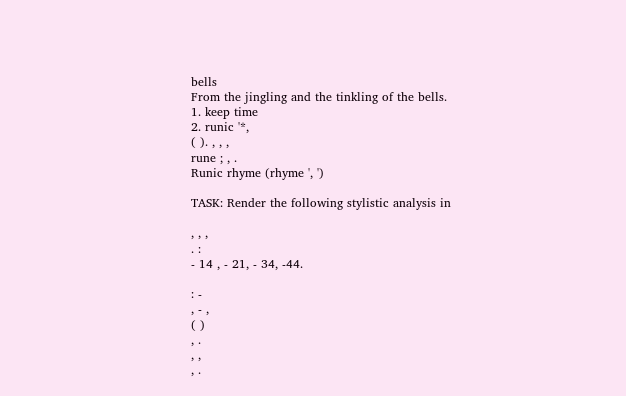bells
From the jingling and the tinkling of the bells.
1. keep time
2. runic '*,
( ). , , ,
rune ; , .
Runic rhyme (rhyme ', ')

TASK: Render the following stylistic analysis in

, , ,
. :
- 14 , - 21, - 34, -44.

: -
, - ,
( )
, .
, ,
, .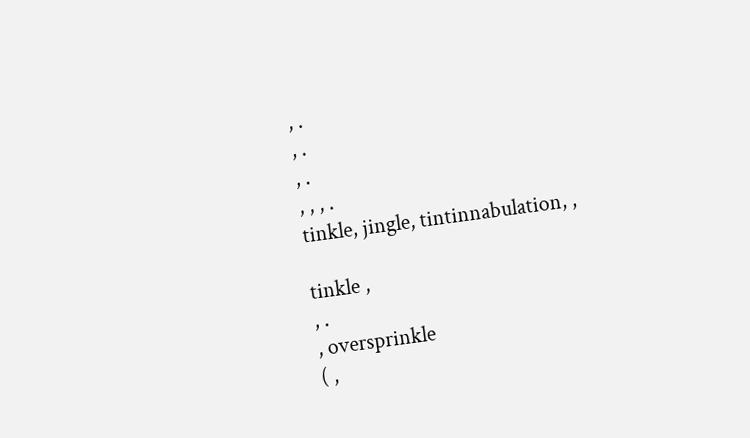, .
, .
, .
, , , .
tinkle, jingle, tintinnabulation, ,

tinkle ,
, .
, oversprinkle
( ,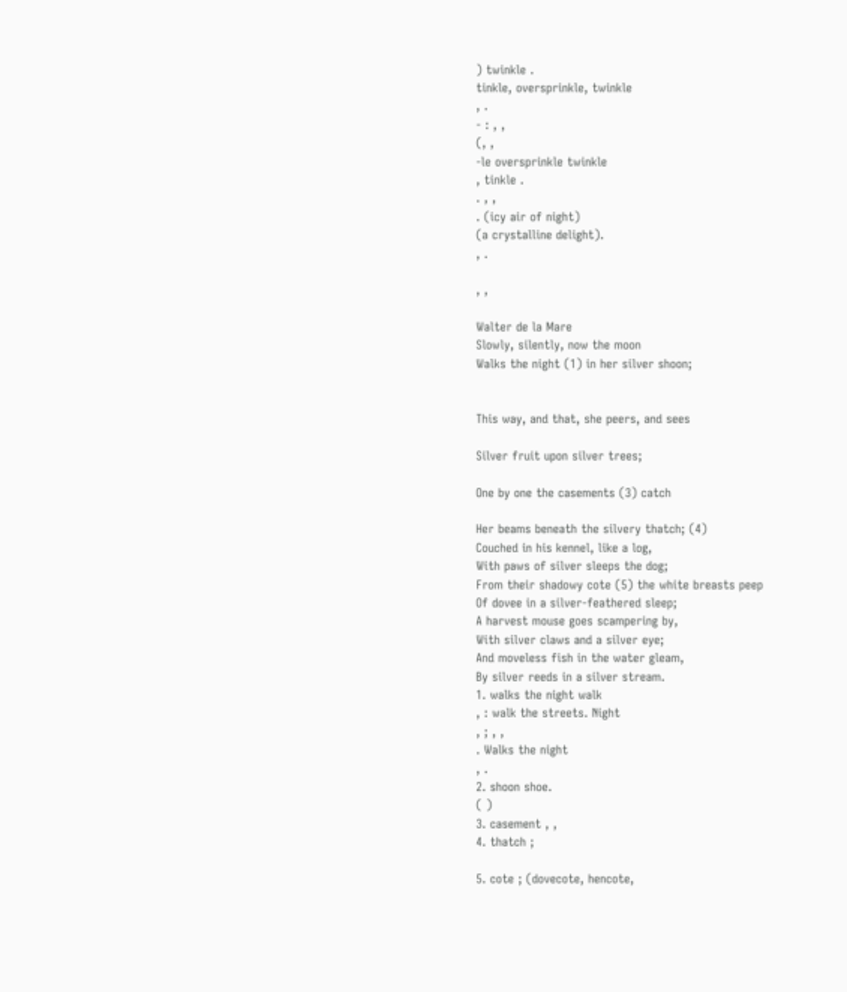) twinkle .
tinkle, oversprinkle, twinkle
, .
- : , ,
(, ,
-le oversprinkle twinkle
, tinkle .
. , ,
. (icy air of night)
(a crystalline delight).
, .

, ,

Walter de la Mare
Slowly, silently, now the moon
Walks the night (1) in her silver shoon;


This way, and that, she peers, and sees

Silver fruit upon silver trees;

One by one the casements (3) catch

Her beams beneath the silvery thatch; (4)
Couched in his kennel, like a log,
With paws of silver sleeps the dog;
From their shadowy cote (5) the white breasts peep
Of dovee in a silver-feathered sleep;
A harvest mouse goes scampering by,
With silver claws and a silver eye;
And moveless fish in the water gleam,
By silver reeds in a silver stream.
1. walks the night walk
, : walk the streets. Night
, ; , ,
. Walks the night
, .
2. shoon shoe.
( )
3. casement , ,
4. thatch ;

5. cote ; (dovecote, hencote,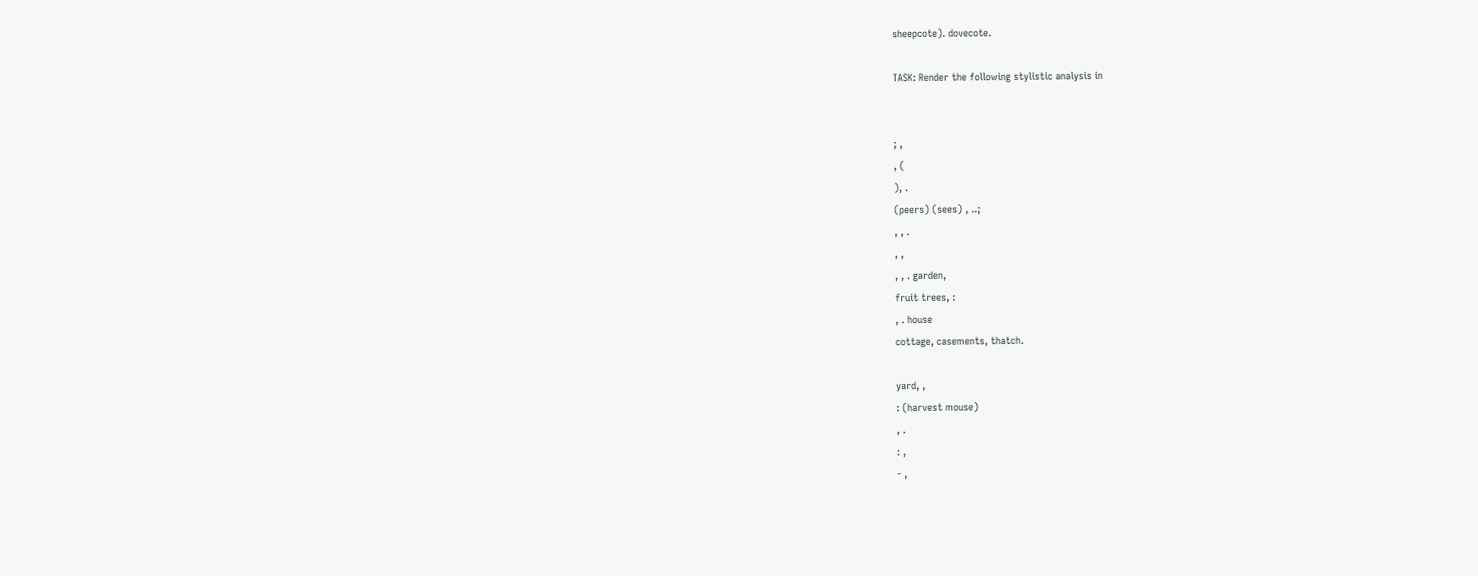sheepcote). dovecote.

TASK: Render the following stylistic analysis in


; ,
, (
), .
(peers) (sees) , ..;
, , .
, ,
, , . garden,
fruit trees, :
, . house
cottage, casements, thatch.

yard, ,
: (harvest mouse)
, .
: ,
- ,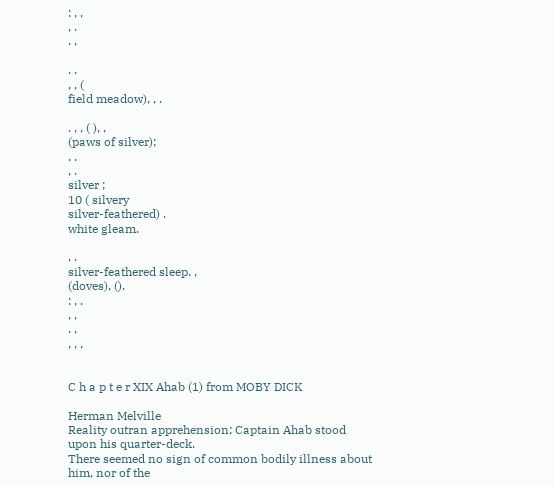: , ,
, .
. ,

. .
, , (
field meadow), , .

. , , ( ), ,
(paws of silver);
. .
, .
silver ;
10 ( silvery
silver-feathered) .
white gleam.

, .
silver-feathered sleep. ,
(doves), ().
: , .
, ,
. ,
, , ,


C h a p t e r XIX Ahab (1) from MOBY DICK

Herman Melville
Reality outran apprehension; Captain Ahab stood upon his quarter-deck.
There seemed no sign of common bodily illness about him, nor of the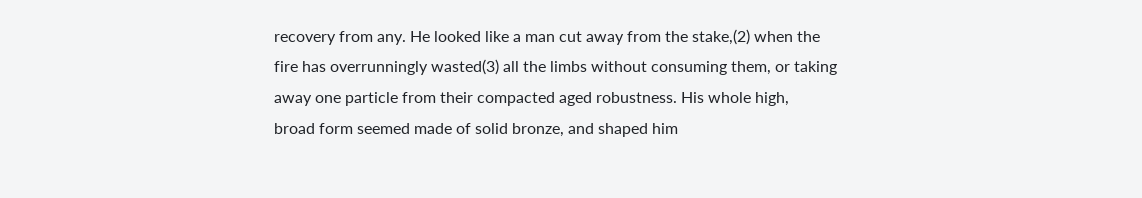recovery from any. He looked like a man cut away from the stake,(2) when the
fire has overrunningly wasted(3) all the limbs without consuming them, or taking
away one particle from their compacted aged robustness. His whole high,
broad form seemed made of solid bronze, and shaped him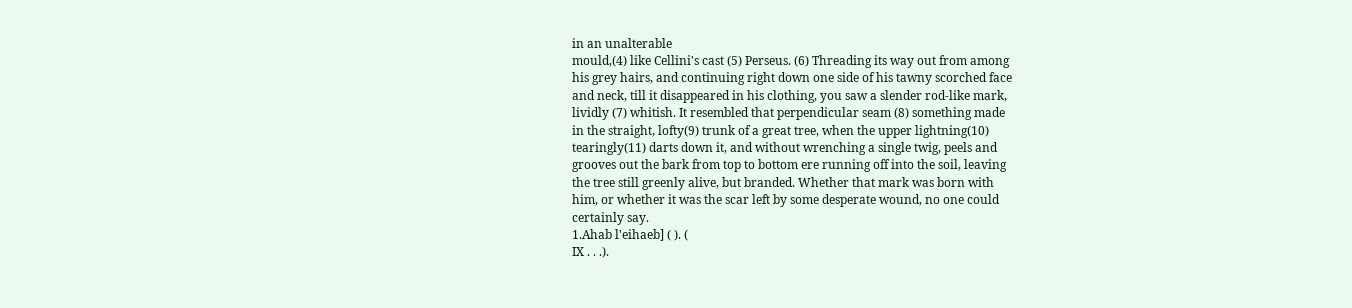in an unalterable
mould,(4) like Cellini's cast (5) Perseus. (6) Threading its way out from among
his grey hairs, and continuing right down one side of his tawny scorched face
and neck, till it disappeared in his clothing, you saw a slender rod-like mark,
lividly (7) whitish. It resembled that perpendicular seam (8) something made
in the straight, lofty(9) trunk of a great tree, when the upper lightning(10)
tearingly(11) darts down it, and without wrenching a single twig, peels and
grooves out the bark from top to bottom ere running off into the soil, leaving
the tree still greenly alive, but branded. Whether that mark was born with
him, or whether it was the scar left by some desperate wound, no one could
certainly say.
1.Ahab l'eihaeb] ( ). (
IX . . .).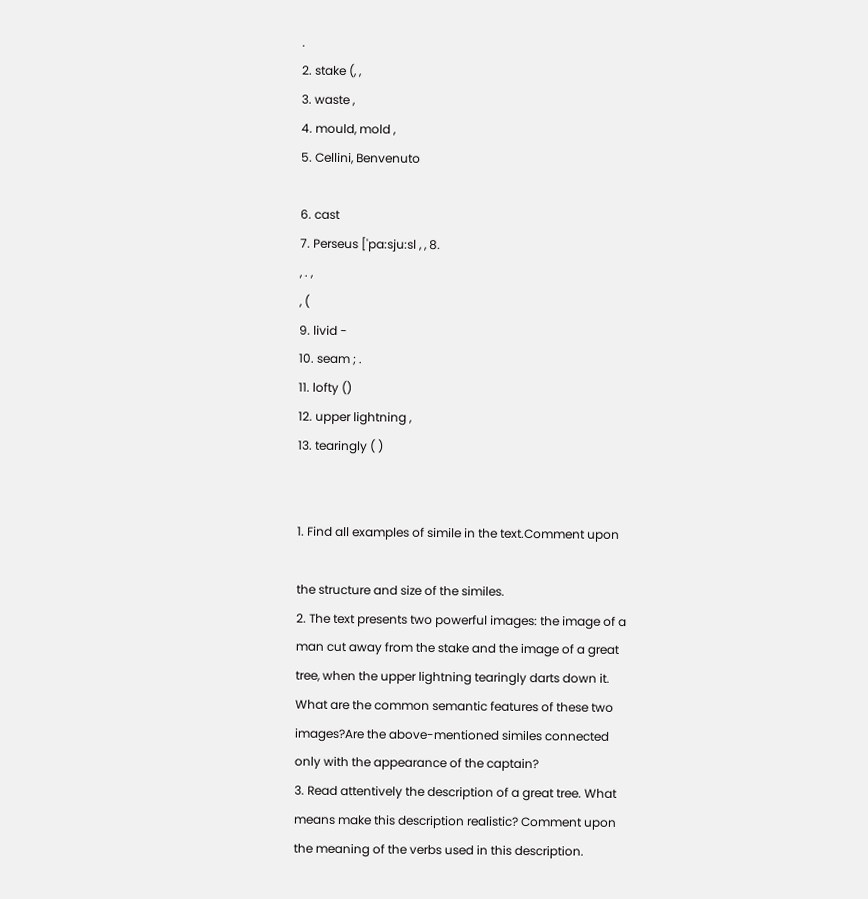.
2. stake (, ,
3. waste ,
4. mould, mold ,
5. Cellini, Benvenuto

6. cast
7. Perseus ['pa:sju:sl , , 8.
, . ,
, (
9. livid -
10. seam ; .
11. lofty ()
12. upper lightning ,
13. tearingly ( )


1. Find all examples of simile in the text.Comment upon

the structure and size of the similes.
2. The text presents two powerful images: the image of a
man cut away from the stake and the image of a great
tree, when the upper lightning tearingly darts down it.
What are the common semantic features of these two
images?Are the above-mentioned similes connected
only with the appearance of the captain?
3. Read attentively the description of a great tree. What
means make this description realistic? Comment upon
the meaning of the verbs used in this description.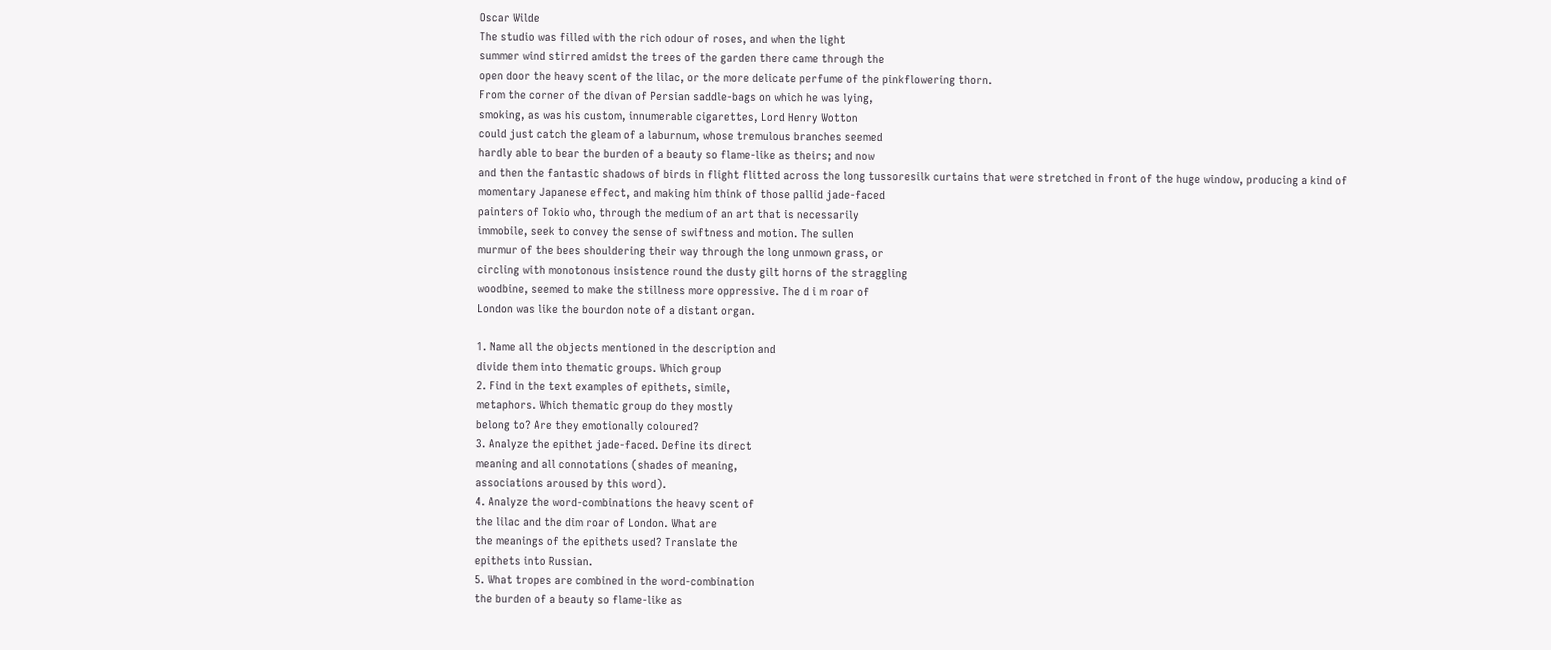Oscar Wilde
The studio was filled with the rich odour of roses, and when the light
summer wind stirred amidst the trees of the garden there came through the
open door the heavy scent of the lilac, or the more delicate perfume of the pinkflowering thorn.
From the corner of the divan of Persian saddle-bags on which he was lying,
smoking, as was his custom, innumerable cigarettes, Lord Henry Wotton
could just catch the gleam of a laburnum, whose tremulous branches seemed
hardly able to bear the burden of a beauty so flame-like as theirs; and now
and then the fantastic shadows of birds in flight flitted across the long tussoresilk curtains that were stretched in front of the huge window, producing a kind of
momentary Japanese effect, and making him think of those pallid jade-faced
painters of Tokio who, through the medium of an art that is necessarily
immobile, seek to convey the sense of swiftness and motion. The sullen
murmur of the bees shouldering their way through the long unmown grass, or
circling with monotonous insistence round the dusty gilt horns of the straggling
woodbine, seemed to make the stillness more oppressive. The d i m roar of
London was like the bourdon note of a distant organ.

1. Name all the objects mentioned in the description and
divide them into thematic groups. Which group
2. Find in the text examples of epithets, simile,
metaphors. Which thematic group do they mostly
belong to? Are they emotionally coloured?
3. Analyze the epithet jade-faced. Define its direct
meaning and all connotations (shades of meaning,
associations aroused by this word).
4. Analyze the word-combinations the heavy scent of
the lilac and the dim roar of London. What are
the meanings of the epithets used? Translate the
epithets into Russian.
5. What tropes are combined in the word-combination
the burden of a beauty so flame-like as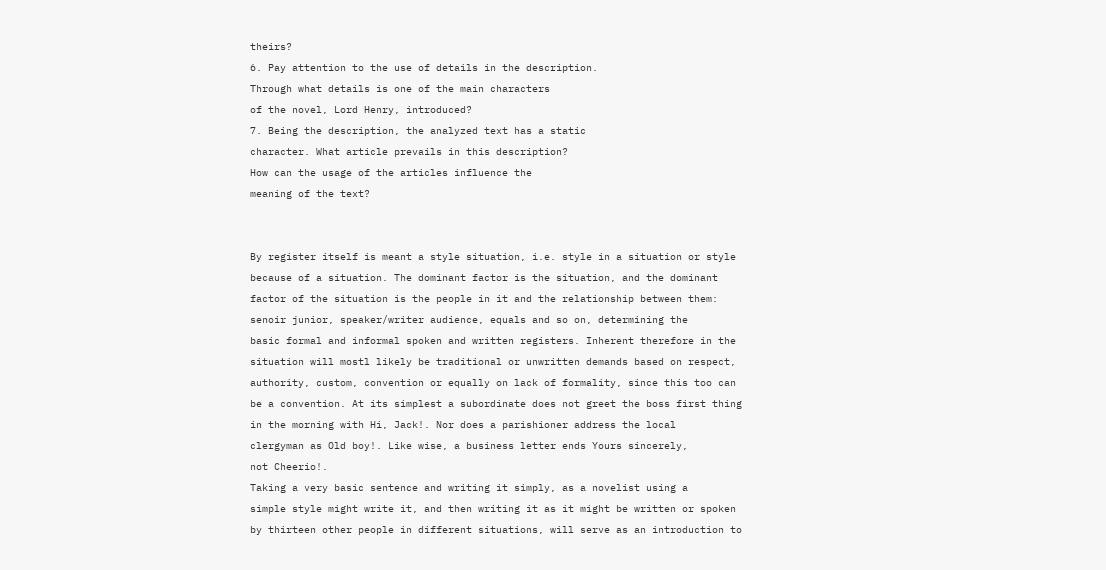theirs?
6. Pay attention to the use of details in the description.
Through what details is one of the main characters
of the novel, Lord Henry, introduced?
7. Being the description, the analyzed text has a static
character. What article prevails in this description?
How can the usage of the articles influence the
meaning of the text?


By register itself is meant a style situation, i.e. style in a situation or style
because of a situation. The dominant factor is the situation, and the dominant
factor of the situation is the people in it and the relationship between them:
senoir junior, speaker/writer audience, equals and so on, determining the
basic formal and informal spoken and written registers. Inherent therefore in the
situation will mostl likely be traditional or unwritten demands based on respect,
authority, custom, convention or equally on lack of formality, since this too can
be a convention. At its simplest a subordinate does not greet the boss first thing
in the morning with Hi, Jack!. Nor does a parishioner address the local
clergyman as Old boy!. Like wise, a business letter ends Yours sincerely,
not Cheerio!.
Taking a very basic sentence and writing it simply, as a novelist using a
simple style might write it, and then writing it as it might be written or spoken
by thirteen other people in different situations, will serve as an introduction to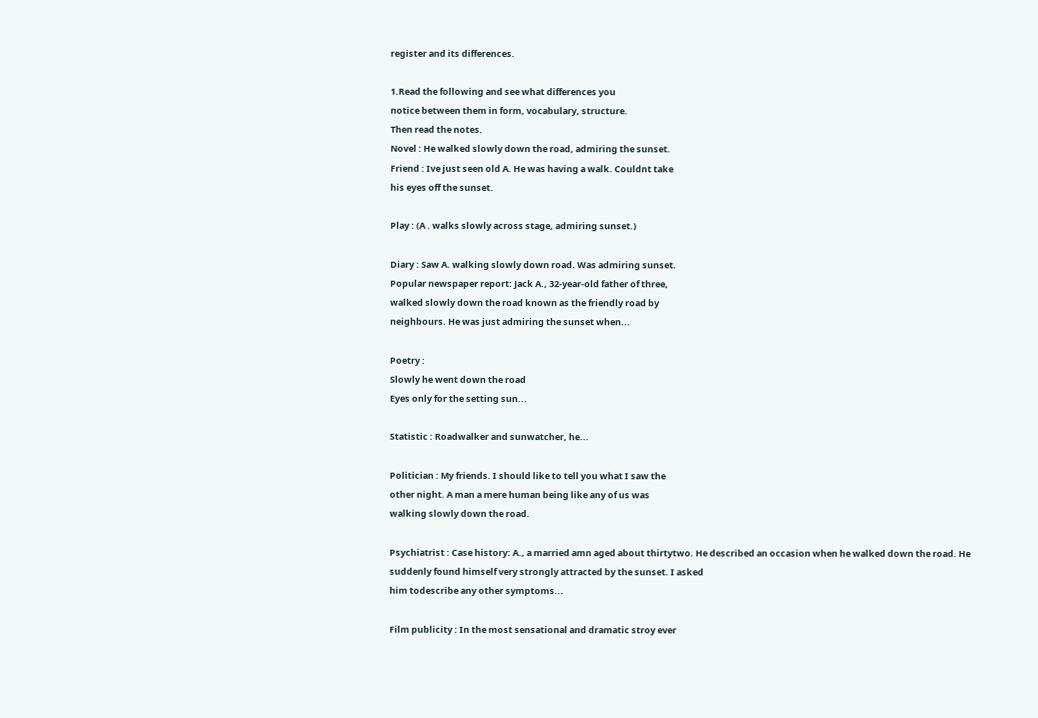register and its differences.

1.Read the following and see what differences you
notice between them in form, vocabulary, structure.
Then read the notes.
Novel : He walked slowly down the road, admiring the sunset.
Friend : Ive just seen old A. He was having a walk. Couldnt take
his eyes off the sunset.

Play : (A . walks slowly across stage, admiring sunset.)

Diary : Saw A. walking slowly down road. Was admiring sunset.
Popular newspaper report: Jack A., 32-year-old father of three,
walked slowly down the road known as the friendly road by
neighbours. He was just admiring the sunset when...

Poetry :
Slowly he went down the road
Eyes only for the setting sun...

Statistic : Roadwalker and sunwatcher, he...

Politician : My friends. I should like to tell you what I saw the
other night. A man a mere human being like any of us was
walking slowly down the road.

Psychiatrist : Case history: A., a married amn aged about thirtytwo. He described an occasion when he walked down the road. He
suddenly found himself very strongly attracted by the sunset. I asked
him todescribe any other symptoms...

Film publicity : In the most sensational and dramatic stroy ever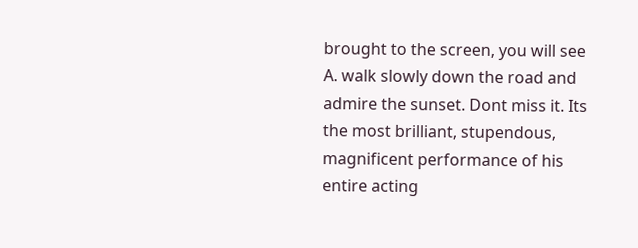brought to the screen, you will see A. walk slowly down the road and
admire the sunset. Dont miss it. Its the most brilliant, stupendous,
magnificent performance of his entire acting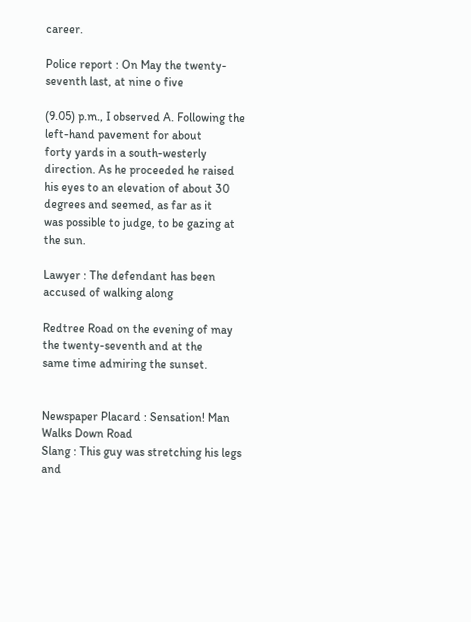career.

Police report : On May the twenty-seventh last, at nine o five

(9.05) p.m., I observed A. Following the left-hand pavement for about
forty yards in a south-westerly direction. As he proceeded he raised
his eyes to an elevation of about 30 degrees and seemed, as far as it
was possible to judge, to be gazing at the sun.

Lawyer : The defendant has been accused of walking along

Redtree Road on the evening of may the twenty-seventh and at the
same time admiring the sunset.


Newspaper Placard : Sensation! Man Walks Down Road
Slang : This guy was stretching his legs and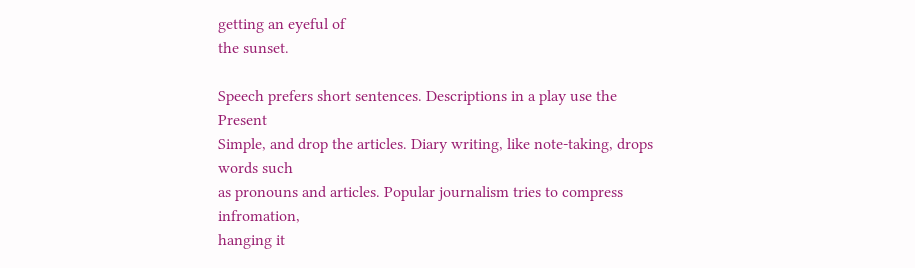getting an eyeful of
the sunset.

Speech prefers short sentences. Descriptions in a play use the Present
Simple, and drop the articles. Diary writing, like note-taking, drops words such
as pronouns and articles. Popular journalism tries to compress infromation,
hanging it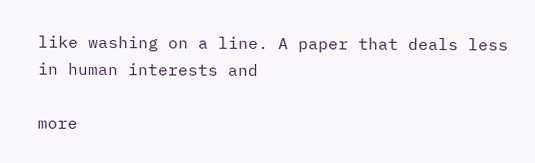like washing on a line. A paper that deals less in human interests and

more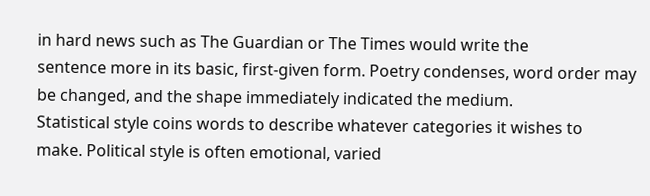in hard news such as The Guardian or The Times would write the
sentence more in its basic, first-given form. Poetry condenses, word order may
be changed, and the shape immediately indicated the medium.
Statistical style coins words to describe whatever categories it wishes to
make. Political style is often emotional, varied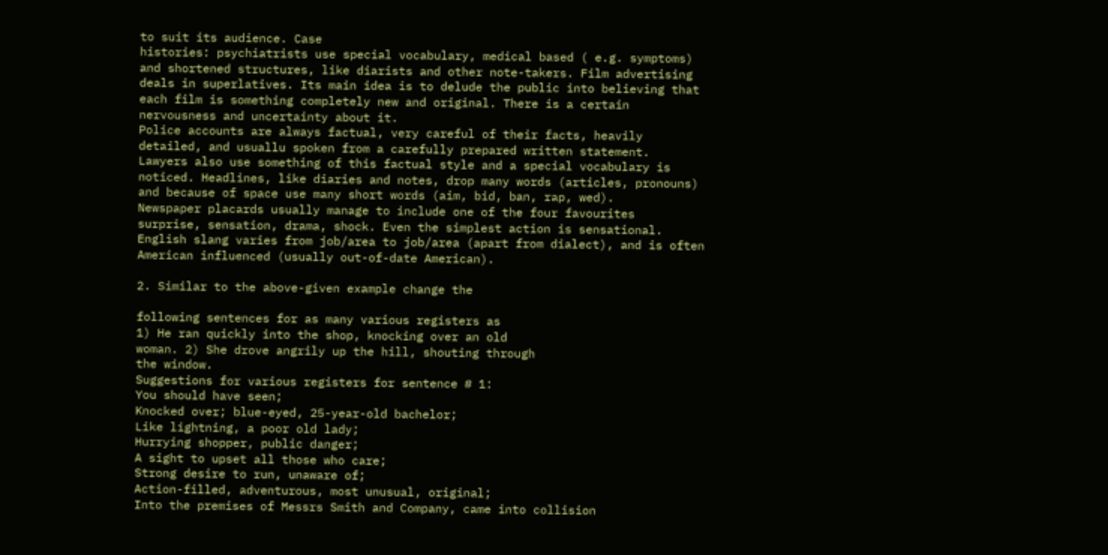to suit its audience. Case
histories: psychiatrists use special vocabulary, medical based ( e.g. symptoms)
and shortened structures, like diarists and other note-takers. Film advertising
deals in superlatives. Its main idea is to delude the public into believing that
each film is something completely new and original. There is a certain
nervousness and uncertainty about it.
Police accounts are always factual, very careful of their facts, heavily
detailed, and usuallu spoken from a carefully prepared written statement.
Lawyers also use something of this factual style and a special vocabulary is
noticed. Headlines, like diaries and notes, drop many words (articles, pronouns)
and because of space use many short words (aim, bid, ban, rap, wed).
Newspaper placards usually manage to include one of the four favourites
surprise, sensation, drama, shock. Even the simplest action is sensational.
English slang varies from job/area to job/area (apart from dialect), and is often
American influenced (usually out-of-date American).

2. Similar to the above-given example change the

following sentences for as many various registers as
1) He ran quickly into the shop, knocking over an old
woman. 2) She drove angrily up the hill, shouting through
the window.
Suggestions for various registers for sentence # 1:
You should have seen;
Knocked over; blue-eyed, 25-year-old bachelor;
Like lightning, a poor old lady;
Hurrying shopper, public danger;
A sight to upset all those who care;
Strong desire to run, unaware of;
Action-filled, adventurous, most unusual, original;
Into the premises of Messrs Smith and Company, came into collision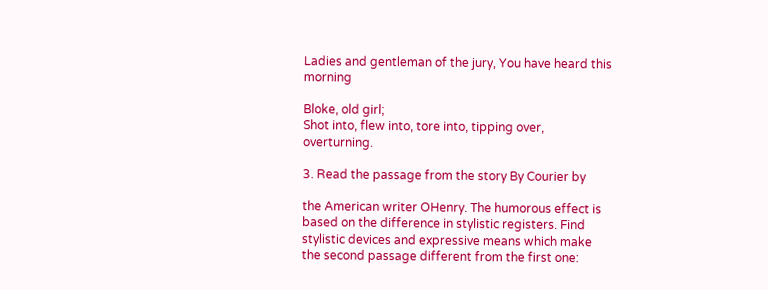Ladies and gentleman of the jury, You have heard this morning

Bloke, old girl;
Shot into, flew into, tore into, tipping over, overturning.

3. Read the passage from the story By Courier by

the American writer OHenry. The humorous effect is
based on the difference in stylistic registers. Find
stylistic devices and expressive means which make
the second passage different from the first one: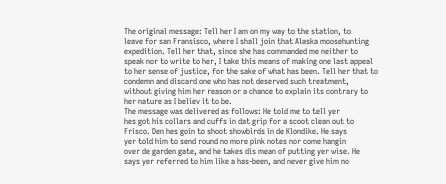The original message: Tell her I am on my way to the station, to
leave for san Fransisco, where I shall join that Alaska moosehunting
expedition. Tell her that, since she has commanded me neither to
speak nor to write to her, I take this means of making one last appeal
to her sense of justice, for the sake of what has been. Tell her that to
condemn and discard one who has not deserved such treatment,
without giving him her reason or a chance to explain its contrary to
her nature as I believ it to be.
The message was delivered as follows: He told me to tell yer
hes got his collars and cuffs in dat grip for a scoot clean out to
Frisco. Den hes goin to shoot showbirds in de Klondike. He says
yer told him to send round no more pink notes nor come hangin
over de garden gate, and he takes dis mean of putting yer wise. He
says yer referred to him like a has-been, and never give him no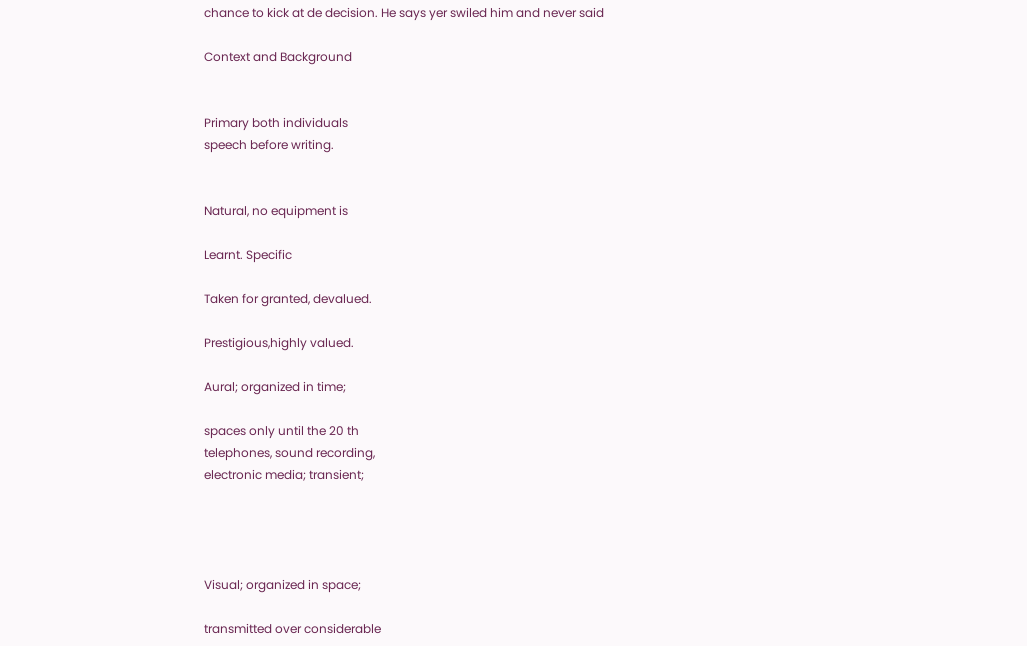chance to kick at de decision. He says yer swiled him and never said

Context and Background


Primary both individuals
speech before writing.


Natural, no equipment is

Learnt. Specific

Taken for granted, devalued.

Prestigious,highly valued.

Aural; organized in time;

spaces only until the 20 th
telephones, sound recording,
electronic media; transient;




Visual; organized in space;

transmitted over considerable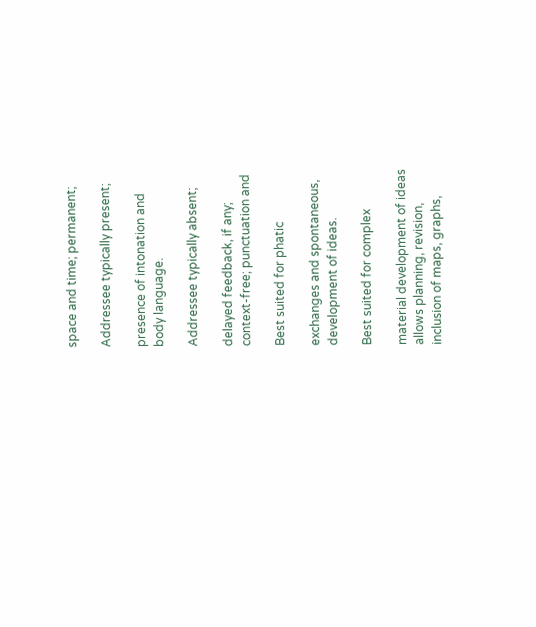space and time; permanent;

Addressee typically present;

presence of intonation and
body language.

Addressee typically absent;

delayed feedback, if any;
context-free; punctuation and

Best suited for phatic

exchanges and spontaneous,
development of ideas.

Best suited for complex

material development of ideas
allows planning, revision,
inclusion of maps, graphs,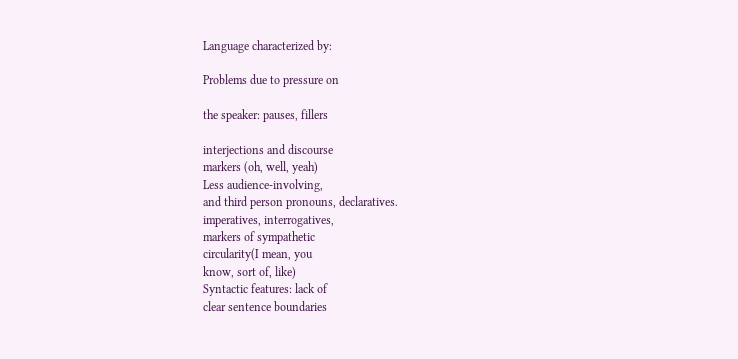Language characterized by:

Problems due to pressure on

the speaker: pauses, fillers

interjections and discourse
markers (oh, well, yeah)
Less audience-involving,
and third person pronouns, declaratives.
imperatives, interrogatives,
markers of sympathetic
circularity(I mean, you
know, sort of, like)
Syntactic features: lack of
clear sentence boundaries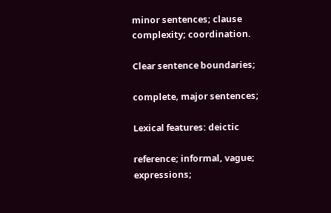minor sentences; clause
complexity; coordination.

Clear sentence boundaries;

complete, major sentences;

Lexical features: deictic

reference; informal, vague;
expressions;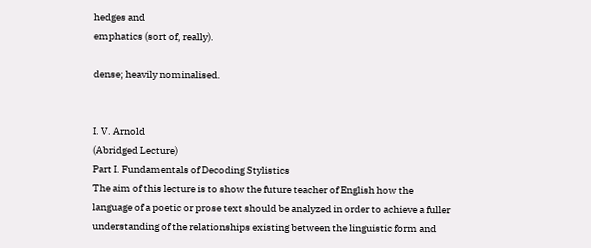hedges and
emphatics (sort of, really).

dense; heavily nominalised.


I. V. Arnold
(Abridged Lecture)
Part I. Fundamentals of Decoding Stylistics
The aim of this lecture is to show the future teacher of English how the
language of a poetic or prose text should be analyzed in order to achieve a fuller
understanding of the relationships existing between the linguistic form and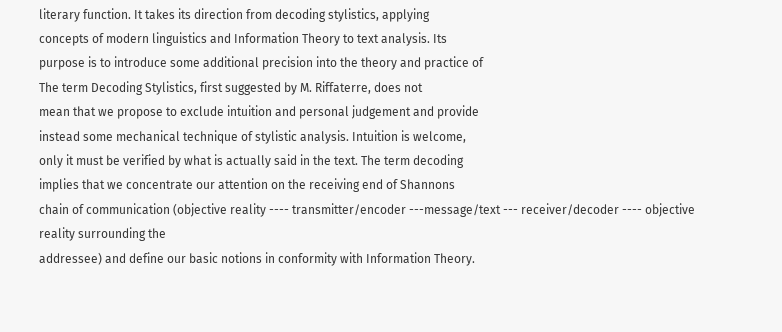literary function. It takes its direction from decoding stylistics, applying
concepts of modern linguistics and Information Theory to text analysis. Its
purpose is to introduce some additional precision into the theory and practice of
The term Decoding Stylistics, first suggested by M. Riffaterre, does not
mean that we propose to exclude intuition and personal judgement and provide
instead some mechanical technique of stylistic analysis. Intuition is welcome,
only it must be verified by what is actually said in the text. The term decoding
implies that we concentrate our attention on the receiving end of Shannons
chain of communication (objective reality ---- transmitter/encoder ---message/text --- receiver/decoder ---- objective reality surrounding the
addressee) and define our basic notions in conformity with Information Theory.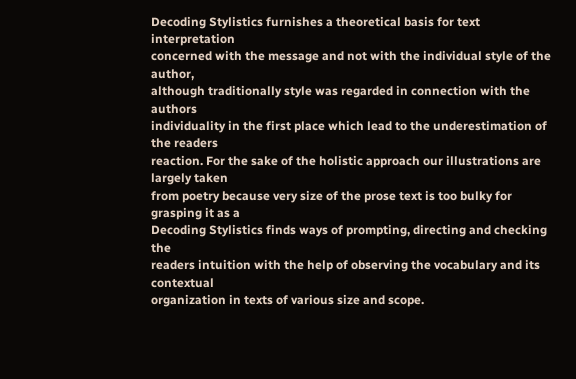Decoding Stylistics furnishes a theoretical basis for text interpretation
concerned with the message and not with the individual style of the author,
although traditionally style was regarded in connection with the authors
individuality in the first place which lead to the underestimation of the readers
reaction. For the sake of the holistic approach our illustrations are largely taken
from poetry because very size of the prose text is too bulky for grasping it as a
Decoding Stylistics finds ways of prompting, directing and checking the
readers intuition with the help of observing the vocabulary and its contextual
organization in texts of various size and scope.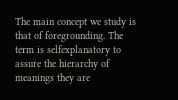The main concept we study is that of foregrounding. The term is selfexplanatory to assure the hierarchy of meanings they are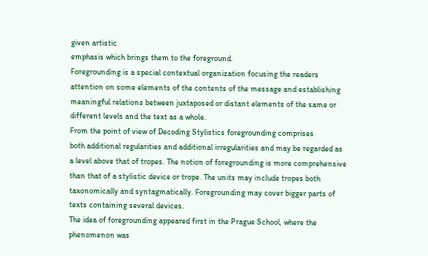given artistic
emphasis which brings them to the foreground.
Foregrounding is a special contextual organization focusing the readers
attention on some elements of the contents of the message and establishing
meaningful relations between juxtaposed or distant elements of the same or
different levels and the text as a whole.
From the point of view of Decoding Stylistics foregrounding comprises
both additional regularities and additional irregularities and may be regarded as
a level above that of tropes. The notion of foregrounding is more comprehensive
than that of a stylistic device or trope. The units may include tropes both
taxonomically and syntagmatically. Foregrounding may cover bigger parts of
texts containing several devices.
The idea of foregrounding appeared first in the Prague School, where the
phenomenon was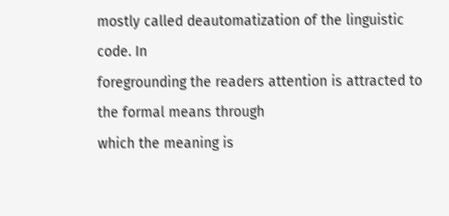mostly called deautomatization of the linguistic code. In
foregrounding the readers attention is attracted to the formal means through
which the meaning is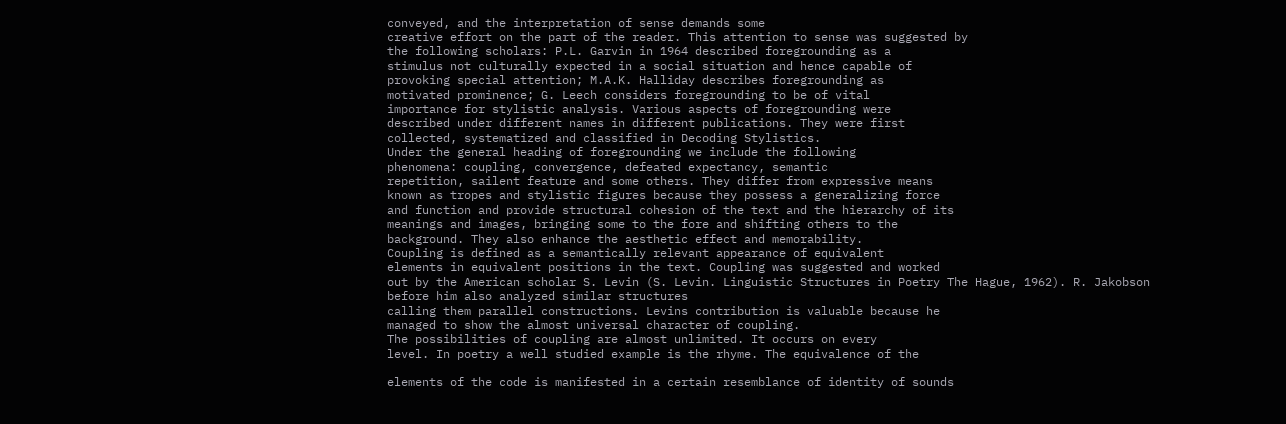conveyed, and the interpretation of sense demands some
creative effort on the part of the reader. This attention to sense was suggested by
the following scholars: P.L. Garvin in 1964 described foregrounding as a
stimulus not culturally expected in a social situation and hence capable of
provoking special attention; M.A.K. Halliday describes foregrounding as
motivated prominence; G. Leech considers foregrounding to be of vital
importance for stylistic analysis. Various aspects of foregrounding were
described under different names in different publications. They were first
collected, systematized and classified in Decoding Stylistics.
Under the general heading of foregrounding we include the following
phenomena: coupling, convergence, defeated expectancy, semantic
repetition, sailent feature and some others. They differ from expressive means
known as tropes and stylistic figures because they possess a generalizing force
and function and provide structural cohesion of the text and the hierarchy of its
meanings and images, bringing some to the fore and shifting others to the
background. They also enhance the aesthetic effect and memorability.
Coupling is defined as a semantically relevant appearance of equivalent
elements in equivalent positions in the text. Coupling was suggested and worked
out by the American scholar S. Levin (S. Levin. Linguistic Structures in Poetry The Hague, 1962). R. Jakobson before him also analyzed similar structures
calling them parallel constructions. Levins contribution is valuable because he
managed to show the almost universal character of coupling.
The possibilities of coupling are almost unlimited. It occurs on every
level. In poetry a well studied example is the rhyme. The equivalence of the

elements of the code is manifested in a certain resemblance of identity of sounds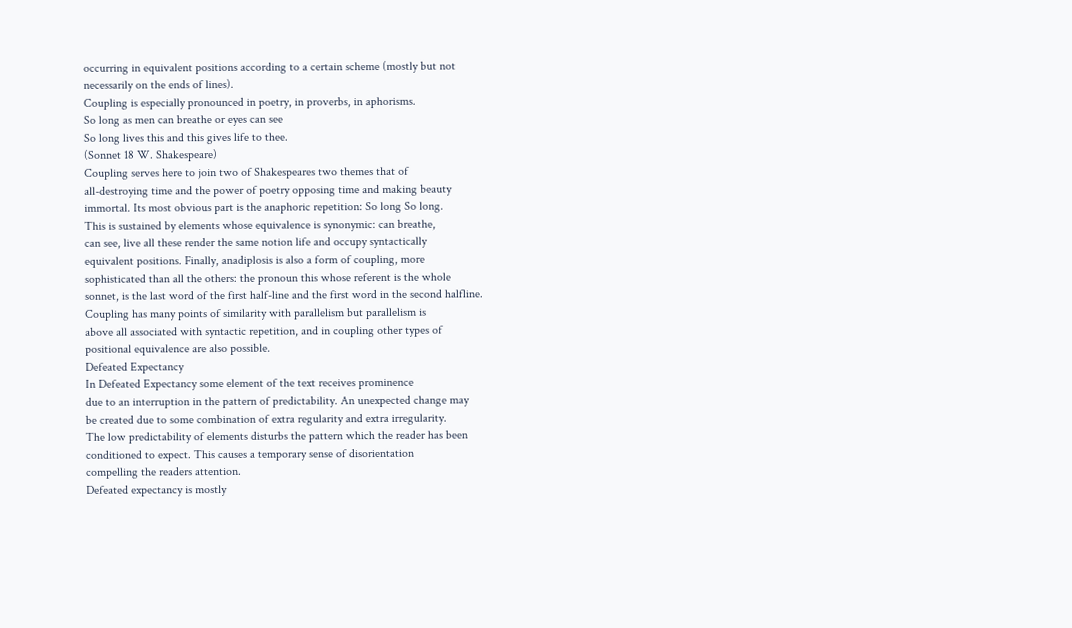occurring in equivalent positions according to a certain scheme (mostly but not
necessarily on the ends of lines).
Coupling is especially pronounced in poetry, in proverbs, in aphorisms.
So long as men can breathe or eyes can see
So long lives this and this gives life to thee.
(Sonnet 18 W. Shakespeare)
Coupling serves here to join two of Shakespeares two themes that of
all-destroying time and the power of poetry opposing time and making beauty
immortal. Its most obvious part is the anaphoric repetition: So long So long.
This is sustained by elements whose equivalence is synonymic: can breathe,
can see, live all these render the same notion life and occupy syntactically
equivalent positions. Finally, anadiplosis is also a form of coupling, more
sophisticated than all the others: the pronoun this whose referent is the whole
sonnet, is the last word of the first half-line and the first word in the second halfline.
Coupling has many points of similarity with parallelism but parallelism is
above all associated with syntactic repetition, and in coupling other types of
positional equivalence are also possible.
Defeated Expectancy
In Defeated Expectancy some element of the text receives prominence
due to an interruption in the pattern of predictability. An unexpected change may
be created due to some combination of extra regularity and extra irregularity.
The low predictability of elements disturbs the pattern which the reader has been
conditioned to expect. This causes a temporary sense of disorientation
compelling the readers attention.
Defeated expectancy is mostly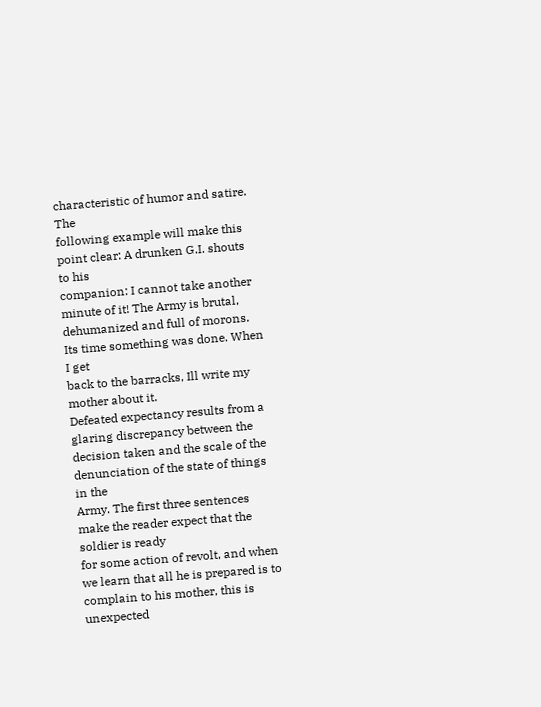characteristic of humor and satire. The
following example will make this point clear: A drunken G.I. shouts to his
companion: I cannot take another minute of it! The Army is brutal,
dehumanized and full of morons. Its time something was done. When I get
back to the barracks, Ill write my mother about it.
Defeated expectancy results from a glaring discrepancy between the
decision taken and the scale of the denunciation of the state of things in the
Army. The first three sentences make the reader expect that the soldier is ready
for some action of revolt, and when we learn that all he is prepared is to
complain to his mother, this is unexpected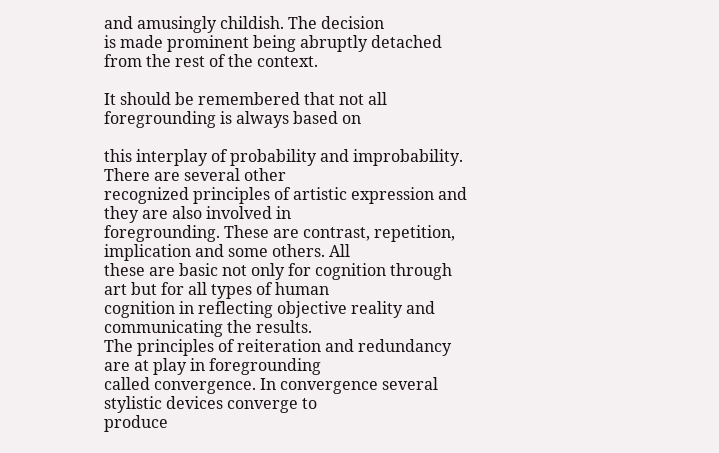and amusingly childish. The decision
is made prominent being abruptly detached from the rest of the context.

It should be remembered that not all foregrounding is always based on

this interplay of probability and improbability. There are several other
recognized principles of artistic expression and they are also involved in
foregrounding. These are contrast, repetition, implication and some others. All
these are basic not only for cognition through art but for all types of human
cognition in reflecting objective reality and communicating the results.
The principles of reiteration and redundancy are at play in foregrounding
called convergence. In convergence several stylistic devices converge to
produce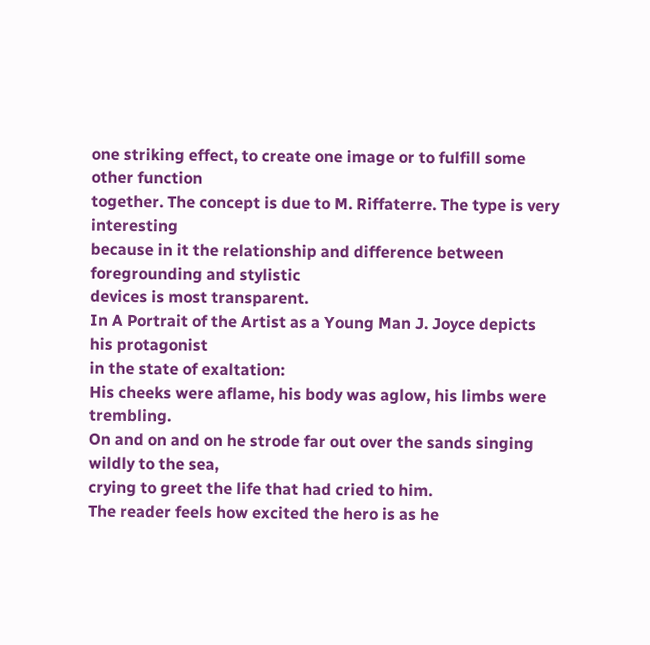one striking effect, to create one image or to fulfill some other function
together. The concept is due to M. Riffaterre. The type is very interesting
because in it the relationship and difference between foregrounding and stylistic
devices is most transparent.
In A Portrait of the Artist as a Young Man J. Joyce depicts his protagonist
in the state of exaltation:
His cheeks were aflame, his body was aglow, his limbs were trembling.
On and on and on he strode far out over the sands singing wildly to the sea,
crying to greet the life that had cried to him.
The reader feels how excited the hero is as he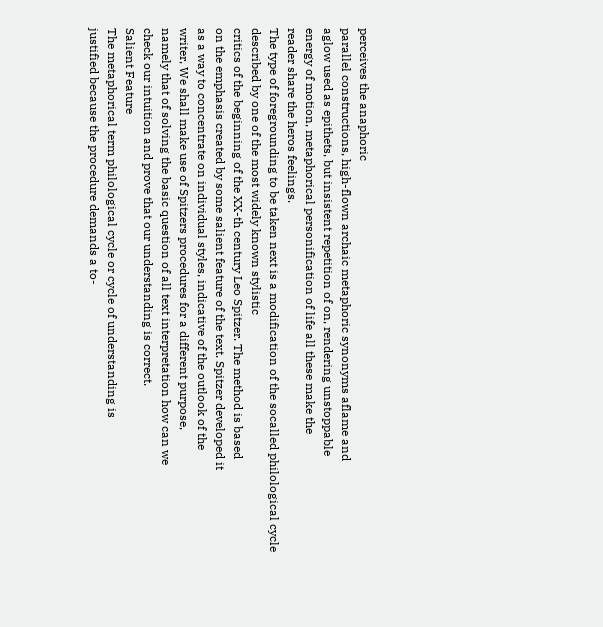perceives the anaphoric
parallel constructions, high-flown archaic metaphoric synonyms aflame and
aglow used as epithets, but insistent repetition of on, rendering unstoppable
energy of motion, metaphorical personification of life all these make the
reader share the heros feelings.
The type of foregrounding to be taken next is a modification of the socalled philological cycle described by one of the most widely known stylistic
critics of the beginning of the XX-th century Leo Spitzer. The method is based
on the emphasis created by some salient feature of the text. Spitzer developed it
as a way to concentrate on individual styles, indicative of the outlook of the
writer, We shall make use of Spitzers procedures for a different purpose,
namely that of solving the basic question of all text interpretation how can we
check our intuition and prove that our understanding is correct.
Salient Feature
The metaphorical term philological cycle or cycle of understanding is
justified because the procedure demands a to-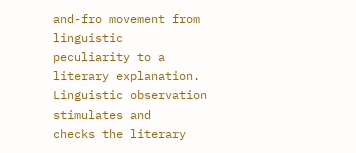and-fro movement from linguistic
peculiarity to a literary explanation. Linguistic observation stimulates and
checks the literary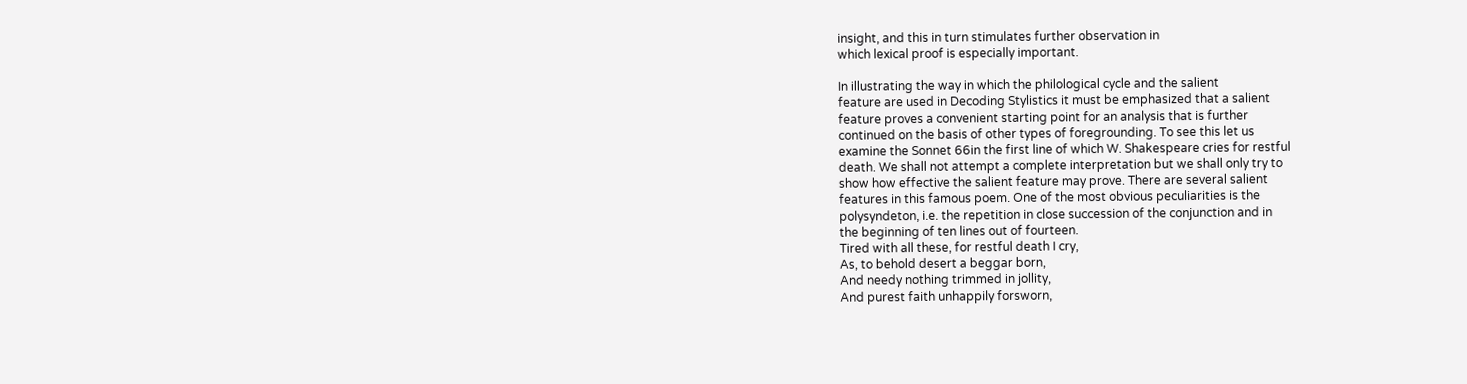insight, and this in turn stimulates further observation in
which lexical proof is especially important.

In illustrating the way in which the philological cycle and the salient
feature are used in Decoding Stylistics it must be emphasized that a salient
feature proves a convenient starting point for an analysis that is further
continued on the basis of other types of foregrounding. To see this let us
examine the Sonnet 66in the first line of which W. Shakespeare cries for restful
death. We shall not attempt a complete interpretation but we shall only try to
show how effective the salient feature may prove. There are several salient
features in this famous poem. One of the most obvious peculiarities is the
polysyndeton, i.e. the repetition in close succession of the conjunction and in
the beginning of ten lines out of fourteen.
Tired with all these, for restful death I cry,
As, to behold desert a beggar born,
And needy nothing trimmed in jollity,
And purest faith unhappily forsworn,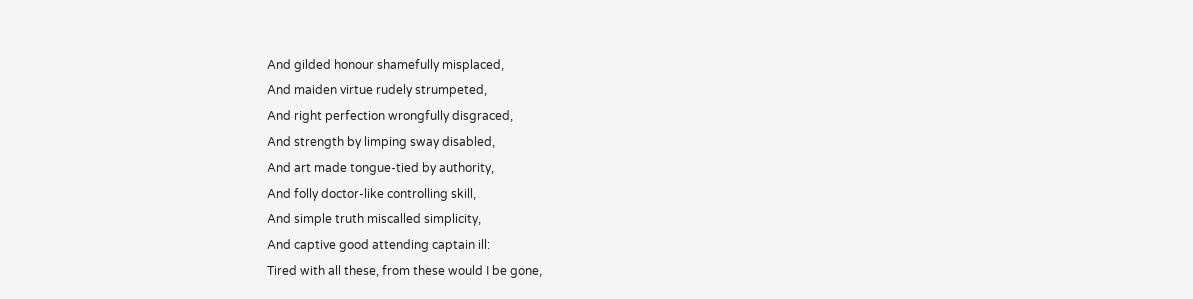And gilded honour shamefully misplaced,
And maiden virtue rudely strumpeted,
And right perfection wrongfully disgraced,
And strength by limping sway disabled,
And art made tongue-tied by authority,
And folly doctor-like controlling skill,
And simple truth miscalled simplicity,
And captive good attending captain ill:
Tired with all these, from these would I be gone,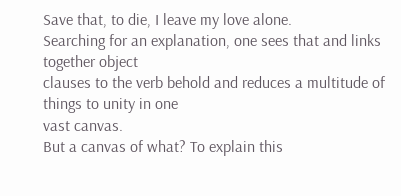Save that, to die, I leave my love alone.
Searching for an explanation, one sees that and links together object
clauses to the verb behold and reduces a multitude of things to unity in one
vast canvas.
But a canvas of what? To explain this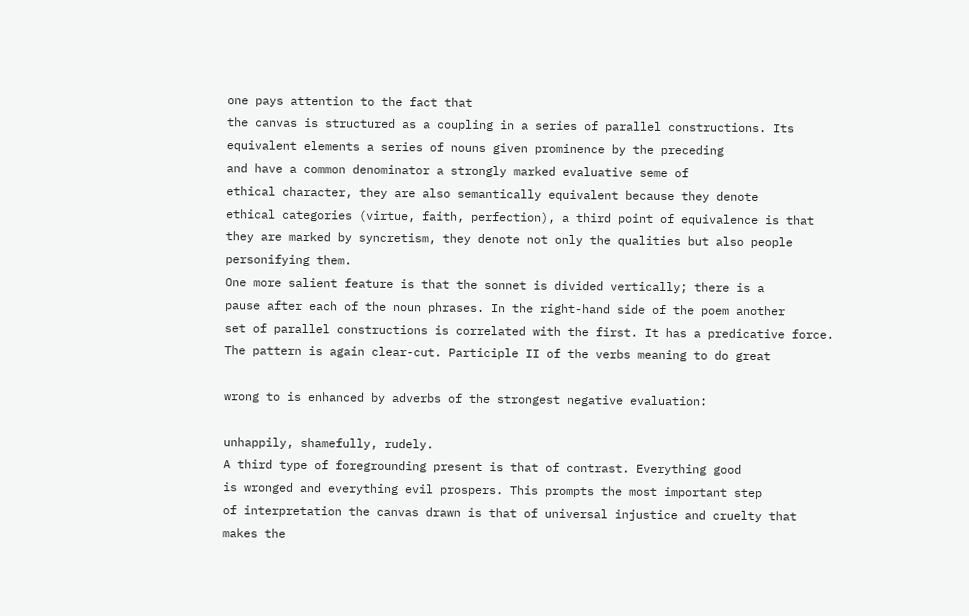one pays attention to the fact that
the canvas is structured as a coupling in a series of parallel constructions. Its
equivalent elements a series of nouns given prominence by the preceding
and have a common denominator a strongly marked evaluative seme of
ethical character, they are also semantically equivalent because they denote
ethical categories (virtue, faith, perfection), a third point of equivalence is that
they are marked by syncretism, they denote not only the qualities but also people
personifying them.
One more salient feature is that the sonnet is divided vertically; there is a
pause after each of the noun phrases. In the right-hand side of the poem another
set of parallel constructions is correlated with the first. It has a predicative force.
The pattern is again clear-cut. Participle II of the verbs meaning to do great

wrong to is enhanced by adverbs of the strongest negative evaluation:

unhappily, shamefully, rudely.
A third type of foregrounding present is that of contrast. Everything good
is wronged and everything evil prospers. This prompts the most important step
of interpretation the canvas drawn is that of universal injustice and cruelty that
makes the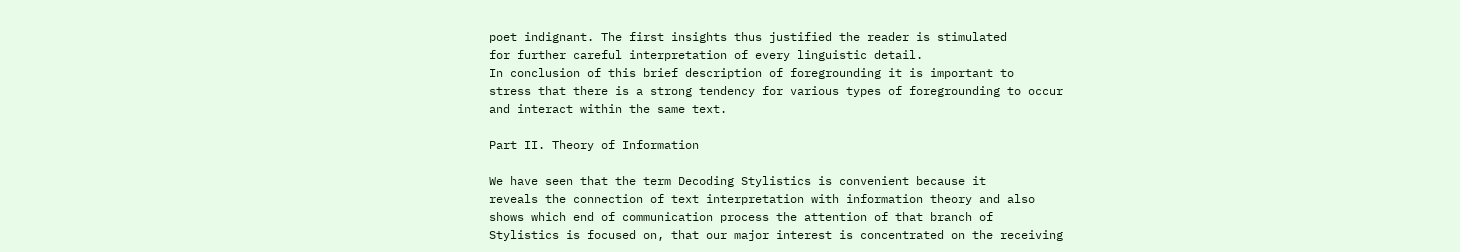poet indignant. The first insights thus justified the reader is stimulated
for further careful interpretation of every linguistic detail.
In conclusion of this brief description of foregrounding it is important to
stress that there is a strong tendency for various types of foregrounding to occur
and interact within the same text.

Part II. Theory of Information

We have seen that the term Decoding Stylistics is convenient because it
reveals the connection of text interpretation with information theory and also
shows which end of communication process the attention of that branch of
Stylistics is focused on, that our major interest is concentrated on the receiving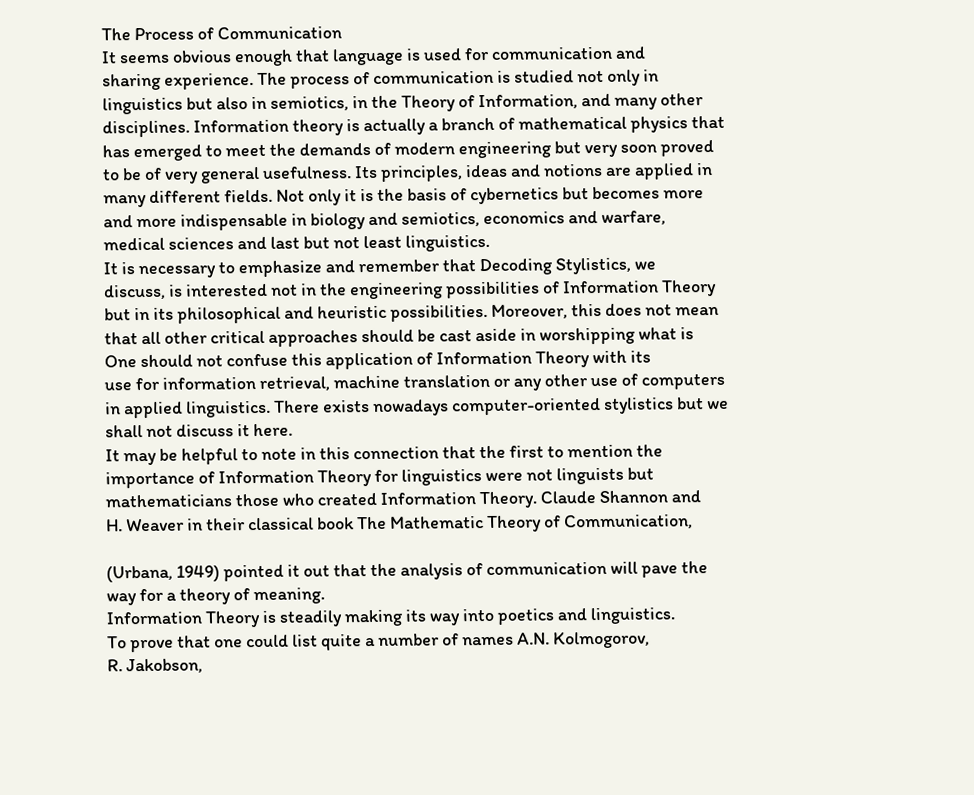The Process of Communication
It seems obvious enough that language is used for communication and
sharing experience. The process of communication is studied not only in
linguistics but also in semiotics, in the Theory of Information, and many other
disciplines. Information theory is actually a branch of mathematical physics that
has emerged to meet the demands of modern engineering but very soon proved
to be of very general usefulness. Its principles, ideas and notions are applied in
many different fields. Not only it is the basis of cybernetics but becomes more
and more indispensable in biology and semiotics, economics and warfare,
medical sciences and last but not least linguistics.
It is necessary to emphasize and remember that Decoding Stylistics, we
discuss, is interested not in the engineering possibilities of Information Theory
but in its philosophical and heuristic possibilities. Moreover, this does not mean
that all other critical approaches should be cast aside in worshipping what is
One should not confuse this application of Information Theory with its
use for information retrieval, machine translation or any other use of computers
in applied linguistics. There exists nowadays computer-oriented stylistics but we
shall not discuss it here.
It may be helpful to note in this connection that the first to mention the
importance of Information Theory for linguistics were not linguists but
mathematicians those who created Information Theory. Claude Shannon and
H. Weaver in their classical book The Mathematic Theory of Communication,

(Urbana, 1949) pointed it out that the analysis of communication will pave the
way for a theory of meaning.
Information Theory is steadily making its way into poetics and linguistics.
To prove that one could list quite a number of names A.N. Kolmogorov,
R. Jakobson,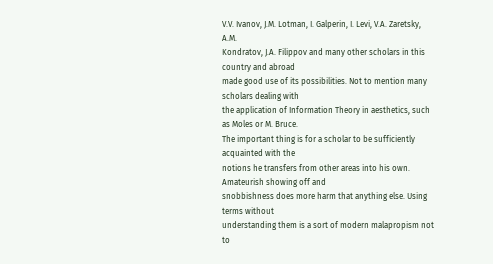V.V. Ivanov, J.M. Lotman, I. Galperin, I. Levi, V.A. Zaretsky, A.M.
Kondratov, J.A. Filippov and many other scholars in this country and abroad
made good use of its possibilities. Not to mention many scholars dealing with
the application of Information Theory in aesthetics, such as Moles or M. Bruce.
The important thing is for a scholar to be sufficiently acquainted with the
notions he transfers from other areas into his own. Amateurish showing off and
snobbishness does more harm that anything else. Using terms without
understanding them is a sort of modern malapropism not to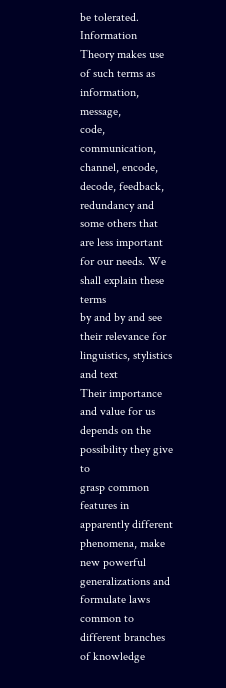be tolerated.
Information Theory makes use of such terms as information, message,
code, communication, channel, encode, decode, feedback, redundancy and
some others that are less important for our needs. We shall explain these terms
by and by and see their relevance for linguistics, stylistics and text
Their importance and value for us depends on the possibility they give to
grasp common features in apparently different phenomena, make new powerful
generalizations and formulate laws common to different branches of knowledge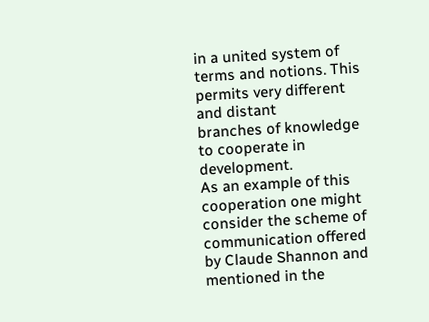in a united system of terms and notions. This permits very different and distant
branches of knowledge to cooperate in development.
As an example of this cooperation one might consider the scheme of
communication offered by Claude Shannon and mentioned in the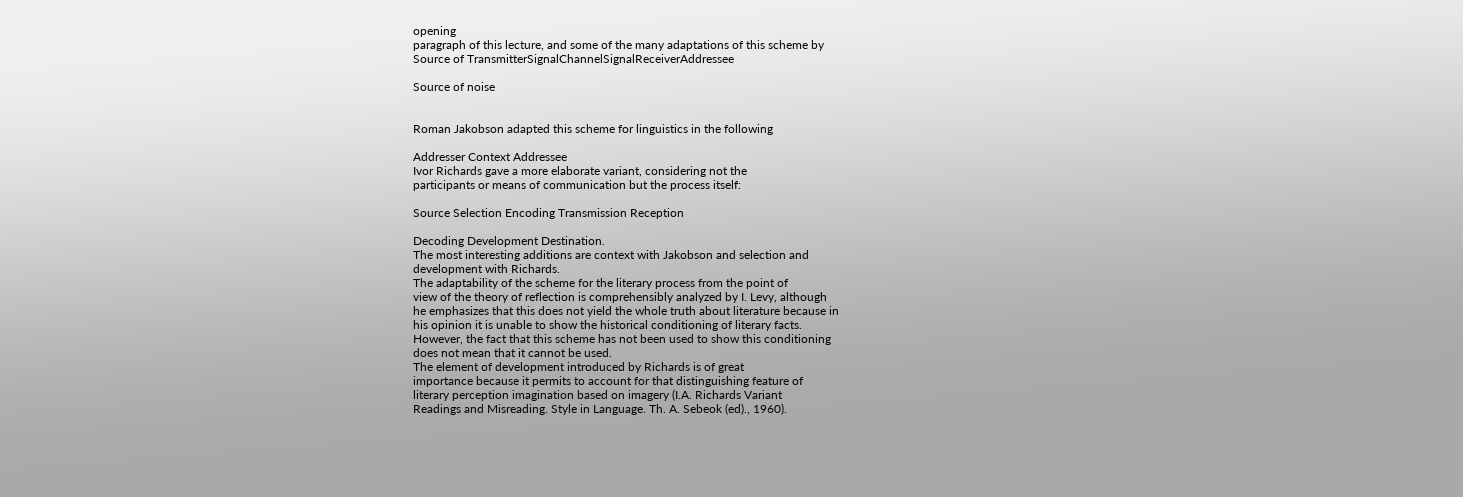opening
paragraph of this lecture, and some of the many adaptations of this scheme by
Source of TransmitterSignalChannelSignalReceiverAddressee

Source of noise


Roman Jakobson adapted this scheme for linguistics in the following

Addresser Context Addressee
Ivor Richards gave a more elaborate variant, considering not the
participants or means of communication but the process itself:

Source Selection Encoding Transmission Reception

Decoding Development Destination.
The most interesting additions are context with Jakobson and selection and
development with Richards.
The adaptability of the scheme for the literary process from the point of
view of the theory of reflection is comprehensibly analyzed by I. Levy, although
he emphasizes that this does not yield the whole truth about literature because in
his opinion it is unable to show the historical conditioning of literary facts.
However, the fact that this scheme has not been used to show this conditioning
does not mean that it cannot be used.
The element of development introduced by Richards is of great
importance because it permits to account for that distinguishing feature of
literary perception imagination based on imagery (I.A. Richards Variant
Readings and Misreading. Style in Language. Th. A. Sebeok (ed)., 1960).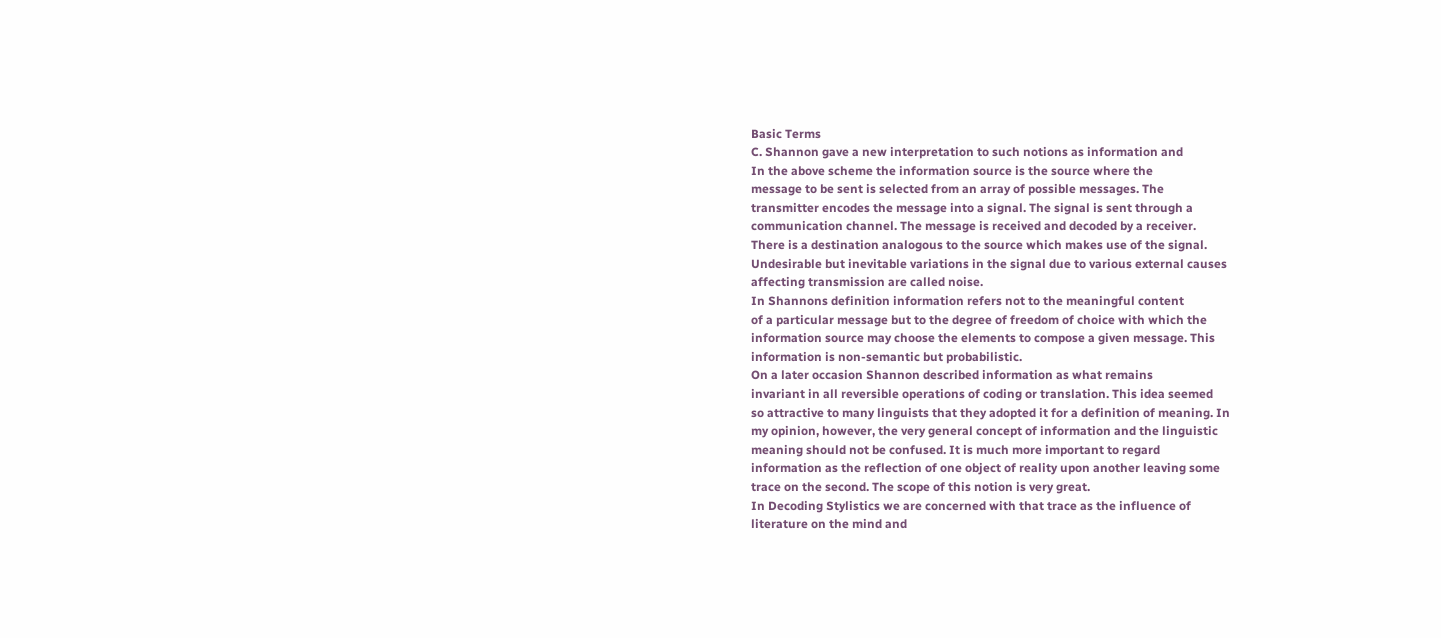Basic Terms
C. Shannon gave a new interpretation to such notions as information and
In the above scheme the information source is the source where the
message to be sent is selected from an array of possible messages. The
transmitter encodes the message into a signal. The signal is sent through a
communication channel. The message is received and decoded by a receiver.
There is a destination analogous to the source which makes use of the signal.
Undesirable but inevitable variations in the signal due to various external causes
affecting transmission are called noise.
In Shannons definition information refers not to the meaningful content
of a particular message but to the degree of freedom of choice with which the
information source may choose the elements to compose a given message. This
information is non-semantic but probabilistic.
On a later occasion Shannon described information as what remains
invariant in all reversible operations of coding or translation. This idea seemed
so attractive to many linguists that they adopted it for a definition of meaning. In
my opinion, however, the very general concept of information and the linguistic
meaning should not be confused. It is much more important to regard
information as the reflection of one object of reality upon another leaving some
trace on the second. The scope of this notion is very great.
In Decoding Stylistics we are concerned with that trace as the influence of
literature on the mind and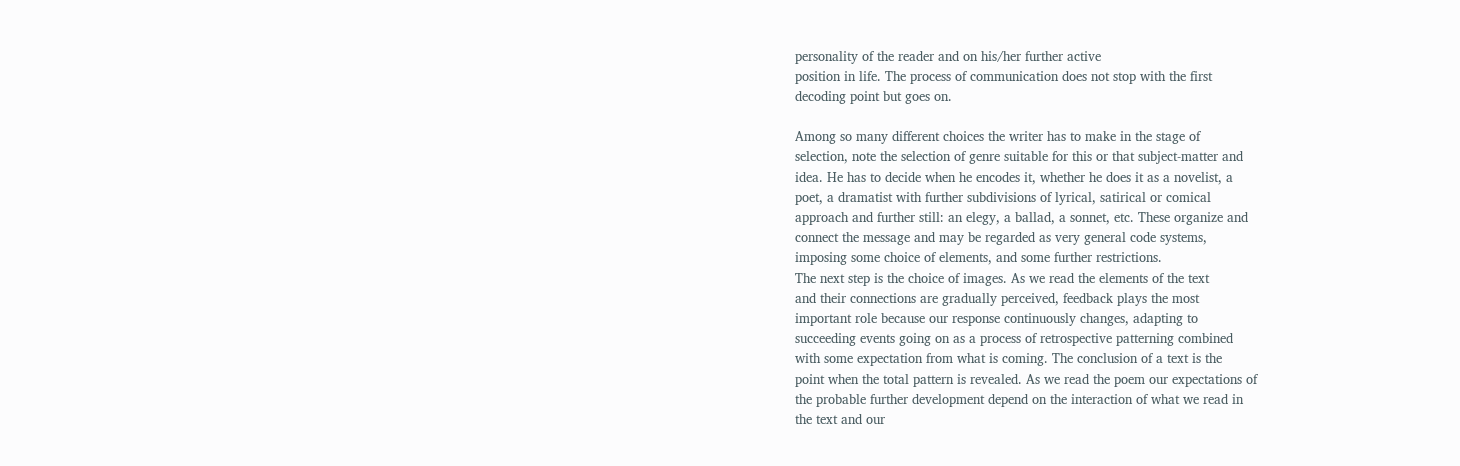personality of the reader and on his/her further active
position in life. The process of communication does not stop with the first
decoding point but goes on.

Among so many different choices the writer has to make in the stage of
selection, note the selection of genre suitable for this or that subject-matter and
idea. He has to decide when he encodes it, whether he does it as a novelist, a
poet, a dramatist with further subdivisions of lyrical, satirical or comical
approach and further still: an elegy, a ballad, a sonnet, etc. These organize and
connect the message and may be regarded as very general code systems,
imposing some choice of elements, and some further restrictions.
The next step is the choice of images. As we read the elements of the text
and their connections are gradually perceived, feedback plays the most
important role because our response continuously changes, adapting to
succeeding events going on as a process of retrospective patterning combined
with some expectation from what is coming. The conclusion of a text is the
point when the total pattern is revealed. As we read the poem our expectations of
the probable further development depend on the interaction of what we read in
the text and our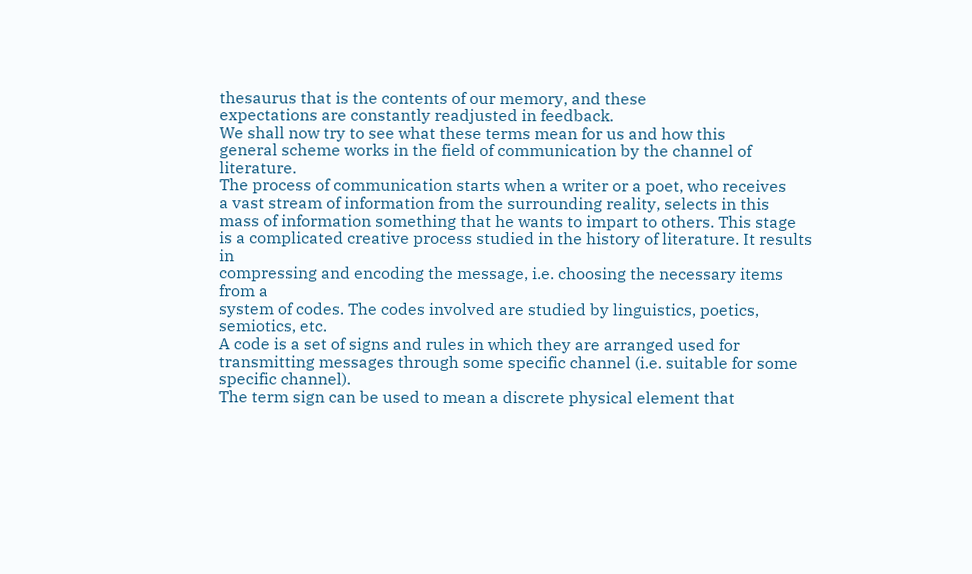thesaurus that is the contents of our memory, and these
expectations are constantly readjusted in feedback.
We shall now try to see what these terms mean for us and how this
general scheme works in the field of communication by the channel of literature.
The process of communication starts when a writer or a poet, who receives
a vast stream of information from the surrounding reality, selects in this
mass of information something that he wants to impart to others. This stage
is a complicated creative process studied in the history of literature. It results in
compressing and encoding the message, i.e. choosing the necessary items from a
system of codes. The codes involved are studied by linguistics, poetics,
semiotics, etc.
A code is a set of signs and rules in which they are arranged used for
transmitting messages through some specific channel (i.e. suitable for some
specific channel).
The term sign can be used to mean a discrete physical element that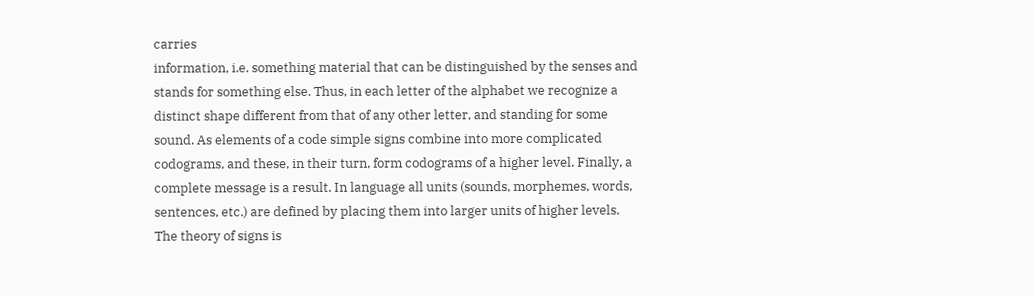carries
information, i.e. something material that can be distinguished by the senses and
stands for something else. Thus, in each letter of the alphabet we recognize a
distinct shape different from that of any other letter, and standing for some
sound. As elements of a code simple signs combine into more complicated
codograms, and these, in their turn, form codograms of a higher level. Finally, a
complete message is a result. In language all units (sounds, morphemes, words,
sentences, etc.) are defined by placing them into larger units of higher levels.
The theory of signs is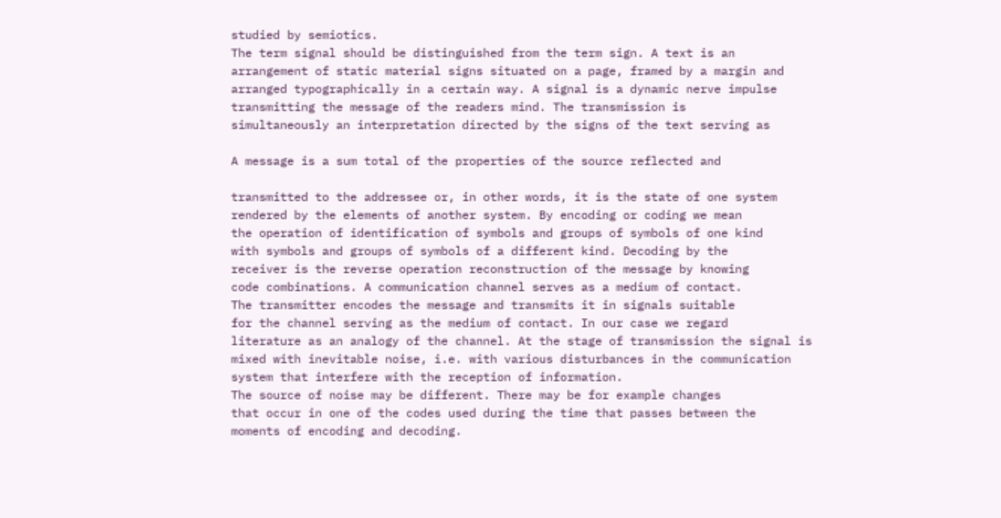studied by semiotics.
The term signal should be distinguished from the term sign. A text is an
arrangement of static material signs situated on a page, framed by a margin and
arranged typographically in a certain way. A signal is a dynamic nerve impulse
transmitting the message of the readers mind. The transmission is
simultaneously an interpretation directed by the signs of the text serving as

A message is a sum total of the properties of the source reflected and

transmitted to the addressee or, in other words, it is the state of one system
rendered by the elements of another system. By encoding or coding we mean
the operation of identification of symbols and groups of symbols of one kind
with symbols and groups of symbols of a different kind. Decoding by the
receiver is the reverse operation reconstruction of the message by knowing
code combinations. A communication channel serves as a medium of contact.
The transmitter encodes the message and transmits it in signals suitable
for the channel serving as the medium of contact. In our case we regard
literature as an analogy of the channel. At the stage of transmission the signal is
mixed with inevitable noise, i.e. with various disturbances in the communication
system that interfere with the reception of information.
The source of noise may be different. There may be for example changes
that occur in one of the codes used during the time that passes between the
moments of encoding and decoding.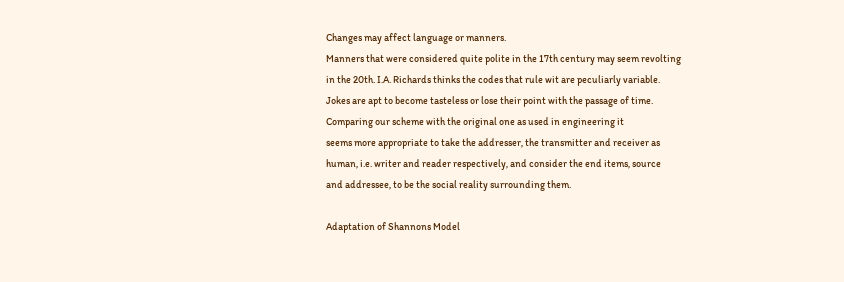Changes may affect language or manners.
Manners that were considered quite polite in the 17th century may seem revolting
in the 20th. I.A. Richards thinks the codes that rule wit are peculiarly variable.
Jokes are apt to become tasteless or lose their point with the passage of time.
Comparing our scheme with the original one as used in engineering it
seems more appropriate to take the addresser, the transmitter and receiver as
human, i.e. writer and reader respectively, and consider the end items, source
and addressee, to be the social reality surrounding them.

Adaptation of Shannons Model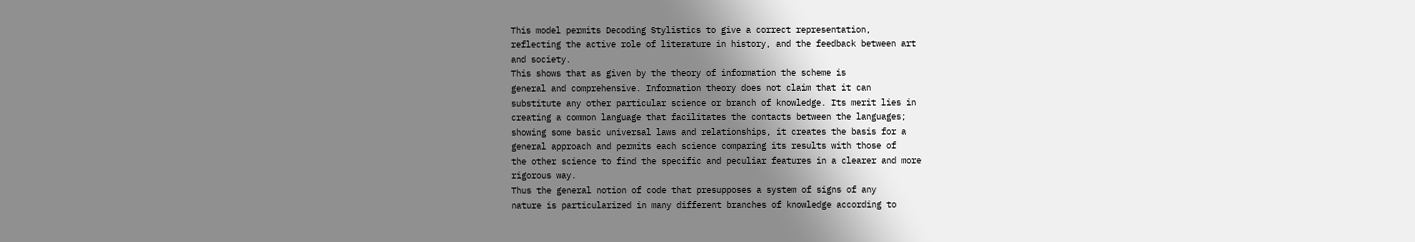This model permits Decoding Stylistics to give a correct representation,
reflecting the active role of literature in history, and the feedback between art
and society.
This shows that as given by the theory of information the scheme is
general and comprehensive. Information theory does not claim that it can
substitute any other particular science or branch of knowledge. Its merit lies in
creating a common language that facilitates the contacts between the languages;
showing some basic universal laws and relationships, it creates the basis for a
general approach and permits each science comparing its results with those of
the other science to find the specific and peculiar features in a clearer and more
rigorous way.
Thus the general notion of code that presupposes a system of signs of any
nature is particularized in many different branches of knowledge according to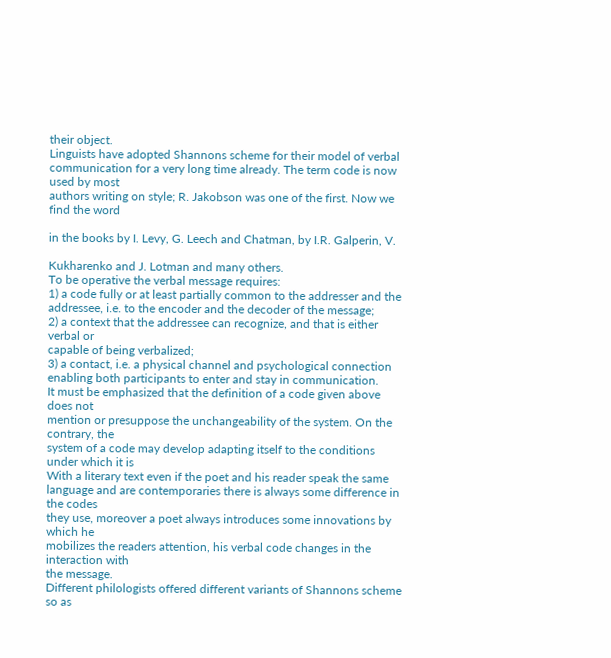their object.
Linguists have adopted Shannons scheme for their model of verbal
communication for a very long time already. The term code is now used by most
authors writing on style; R. Jakobson was one of the first. Now we find the word

in the books by I. Levy, G. Leech and Chatman, by I.R. Galperin, V.

Kukharenko and J. Lotman and many others.
To be operative the verbal message requires:
1) a code fully or at least partially common to the addresser and the
addressee, i.e. to the encoder and the decoder of the message;
2) a context that the addressee can recognize, and that is either verbal or
capable of being verbalized;
3) a contact, i.e. a physical channel and psychological connection
enabling both participants to enter and stay in communication.
It must be emphasized that the definition of a code given above does not
mention or presuppose the unchangeability of the system. On the contrary, the
system of a code may develop adapting itself to the conditions under which it is
With a literary text even if the poet and his reader speak the same
language and are contemporaries there is always some difference in the codes
they use, moreover a poet always introduces some innovations by which he
mobilizes the readers attention, his verbal code changes in the interaction with
the message.
Different philologists offered different variants of Shannons scheme so as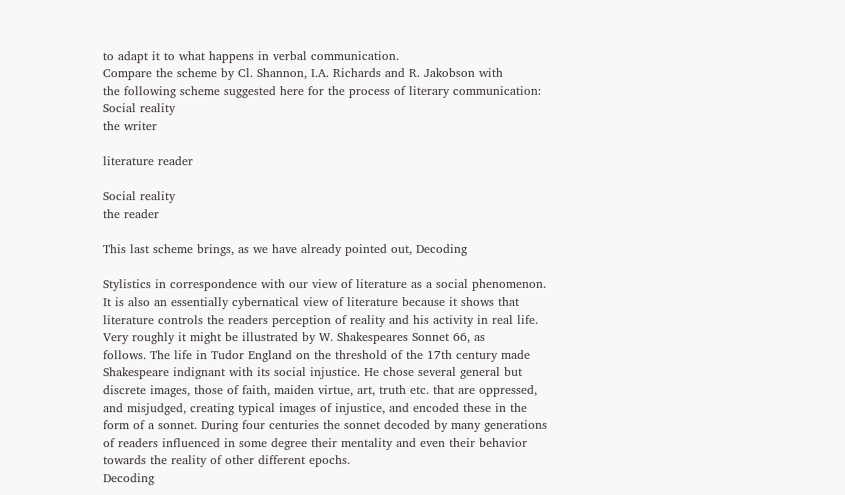to adapt it to what happens in verbal communication.
Compare the scheme by Cl. Shannon, I.A. Richards and R. Jakobson with
the following scheme suggested here for the process of literary communication:
Social reality
the writer

literature reader

Social reality
the reader

This last scheme brings, as we have already pointed out, Decoding

Stylistics in correspondence with our view of literature as a social phenomenon.
It is also an essentially cybernatical view of literature because it shows that
literature controls the readers perception of reality and his activity in real life.
Very roughly it might be illustrated by W. Shakespeares Sonnet 66, as
follows. The life in Tudor England on the threshold of the 17th century made
Shakespeare indignant with its social injustice. He chose several general but
discrete images, those of faith, maiden virtue, art, truth etc. that are oppressed,
and misjudged, creating typical images of injustice, and encoded these in the
form of a sonnet. During four centuries the sonnet decoded by many generations
of readers influenced in some degree their mentality and even their behavior
towards the reality of other different epochs.
Decoding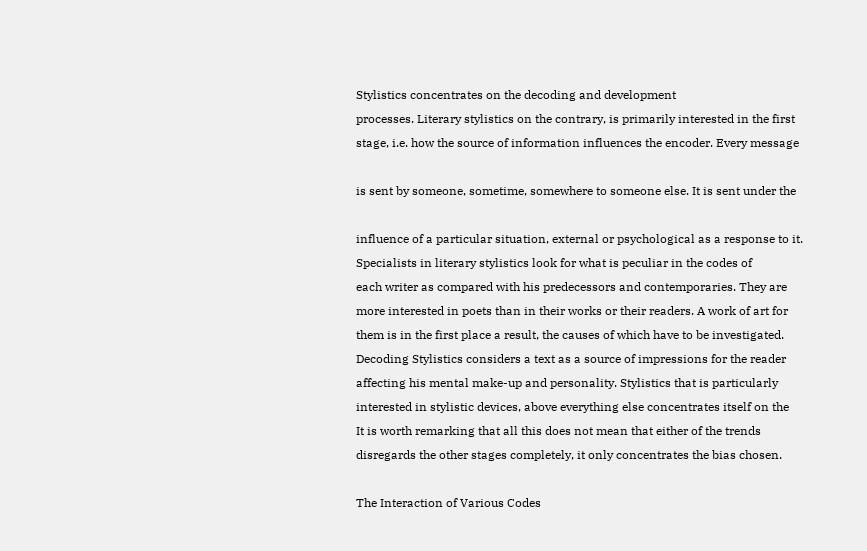Stylistics concentrates on the decoding and development
processes. Literary stylistics on the contrary, is primarily interested in the first
stage, i.e. how the source of information influences the encoder. Every message

is sent by someone, sometime, somewhere to someone else. It is sent under the

influence of a particular situation, external or psychological as a response to it.
Specialists in literary stylistics look for what is peculiar in the codes of
each writer as compared with his predecessors and contemporaries. They are
more interested in poets than in their works or their readers. A work of art for
them is in the first place a result, the causes of which have to be investigated.
Decoding Stylistics considers a text as a source of impressions for the reader
affecting his mental make-up and personality. Stylistics that is particularly
interested in stylistic devices, above everything else concentrates itself on the
It is worth remarking that all this does not mean that either of the trends
disregards the other stages completely, it only concentrates the bias chosen.

The Interaction of Various Codes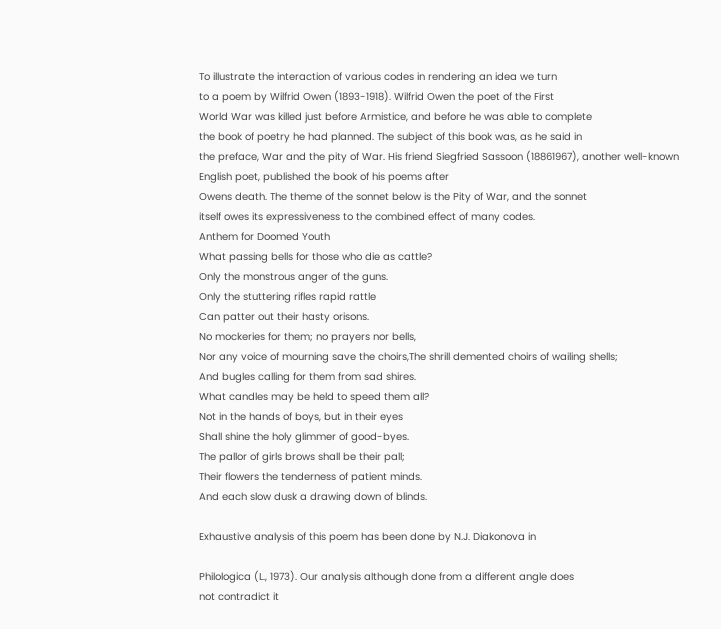To illustrate the interaction of various codes in rendering an idea we turn
to a poem by Wilfrid Owen (1893-1918). Wilfrid Owen the poet of the First
World War was killed just before Armistice, and before he was able to complete
the book of poetry he had planned. The subject of this book was, as he said in
the preface, War and the pity of War. His friend Siegfried Sassoon (18861967), another well-known English poet, published the book of his poems after
Owens death. The theme of the sonnet below is the Pity of War, and the sonnet
itself owes its expressiveness to the combined effect of many codes.
Anthem for Doomed Youth
What passing bells for those who die as cattle?
Only the monstrous anger of the guns.
Only the stuttering rifles rapid rattle
Can patter out their hasty orisons.
No mockeries for them; no prayers nor bells,
Nor any voice of mourning save the choirs,The shrill demented choirs of wailing shells;
And bugles calling for them from sad shires.
What candles may be held to speed them all?
Not in the hands of boys, but in their eyes
Shall shine the holy glimmer of good-byes.
The pallor of girls brows shall be their pall;
Their flowers the tenderness of patient minds.
And each slow dusk a drawing down of blinds.

Exhaustive analysis of this poem has been done by N.J. Diakonova in

Philologica (L., 1973). Our analysis although done from a different angle does
not contradict it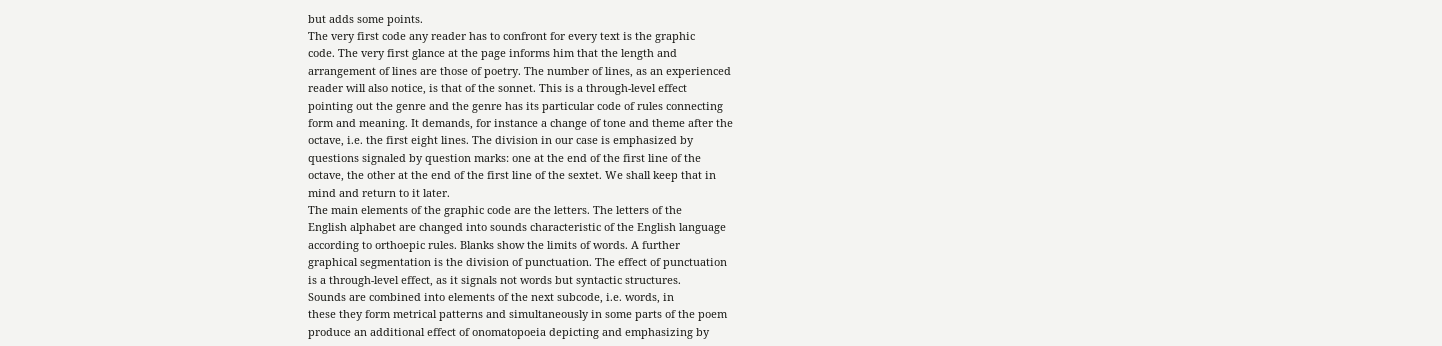but adds some points.
The very first code any reader has to confront for every text is the graphic
code. The very first glance at the page informs him that the length and
arrangement of lines are those of poetry. The number of lines, as an experienced
reader will also notice, is that of the sonnet. This is a through-level effect
pointing out the genre and the genre has its particular code of rules connecting
form and meaning. It demands, for instance a change of tone and theme after the
octave, i.e. the first eight lines. The division in our case is emphasized by
questions signaled by question marks: one at the end of the first line of the
octave, the other at the end of the first line of the sextet. We shall keep that in
mind and return to it later.
The main elements of the graphic code are the letters. The letters of the
English alphabet are changed into sounds characteristic of the English language
according to orthoepic rules. Blanks show the limits of words. A further
graphical segmentation is the division of punctuation. The effect of punctuation
is a through-level effect, as it signals not words but syntactic structures.
Sounds are combined into elements of the next subcode, i.e. words, in
these they form metrical patterns and simultaneously in some parts of the poem
produce an additional effect of onomatopoeia depicting and emphasizing by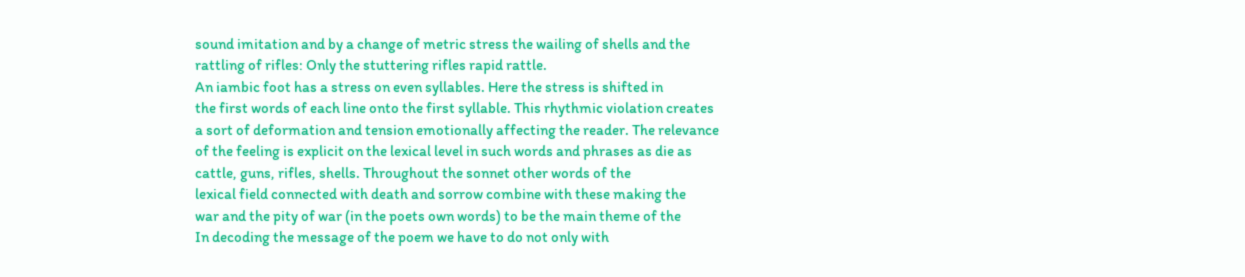sound imitation and by a change of metric stress the wailing of shells and the
rattling of rifles: Only the stuttering rifles rapid rattle.
An iambic foot has a stress on even syllables. Here the stress is shifted in
the first words of each line onto the first syllable. This rhythmic violation creates
a sort of deformation and tension emotionally affecting the reader. The relevance
of the feeling is explicit on the lexical level in such words and phrases as die as
cattle, guns, rifles, shells. Throughout the sonnet other words of the
lexical field connected with death and sorrow combine with these making the
war and the pity of war (in the poets own words) to be the main theme of the
In decoding the message of the poem we have to do not only with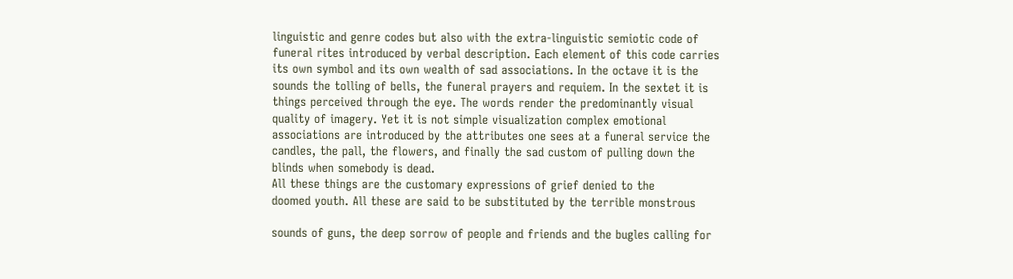linguistic and genre codes but also with the extra-linguistic semiotic code of
funeral rites introduced by verbal description. Each element of this code carries
its own symbol and its own wealth of sad associations. In the octave it is the
sounds the tolling of bells, the funeral prayers and requiem. In the sextet it is
things perceived through the eye. The words render the predominantly visual
quality of imagery. Yet it is not simple visualization complex emotional
associations are introduced by the attributes one sees at a funeral service the
candles, the pall, the flowers, and finally the sad custom of pulling down the
blinds when somebody is dead.
All these things are the customary expressions of grief denied to the
doomed youth. All these are said to be substituted by the terrible monstrous

sounds of guns, the deep sorrow of people and friends and the bugles calling for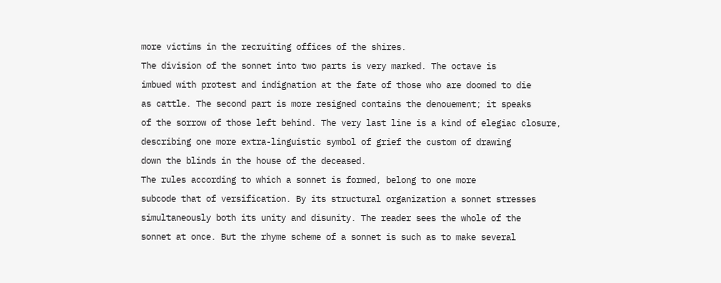more victims in the recruiting offices of the shires.
The division of the sonnet into two parts is very marked. The octave is
imbued with protest and indignation at the fate of those who are doomed to die
as cattle. The second part is more resigned contains the denouement; it speaks
of the sorrow of those left behind. The very last line is a kind of elegiac closure,
describing one more extra-linguistic symbol of grief the custom of drawing
down the blinds in the house of the deceased.
The rules according to which a sonnet is formed, belong to one more
subcode that of versification. By its structural organization a sonnet stresses
simultaneously both its unity and disunity. The reader sees the whole of the
sonnet at once. But the rhyme scheme of a sonnet is such as to make several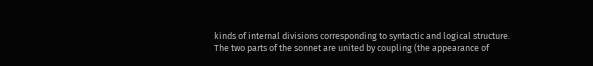kinds of internal divisions corresponding to syntactic and logical structure.
The two parts of the sonnet are united by coupling (the appearance of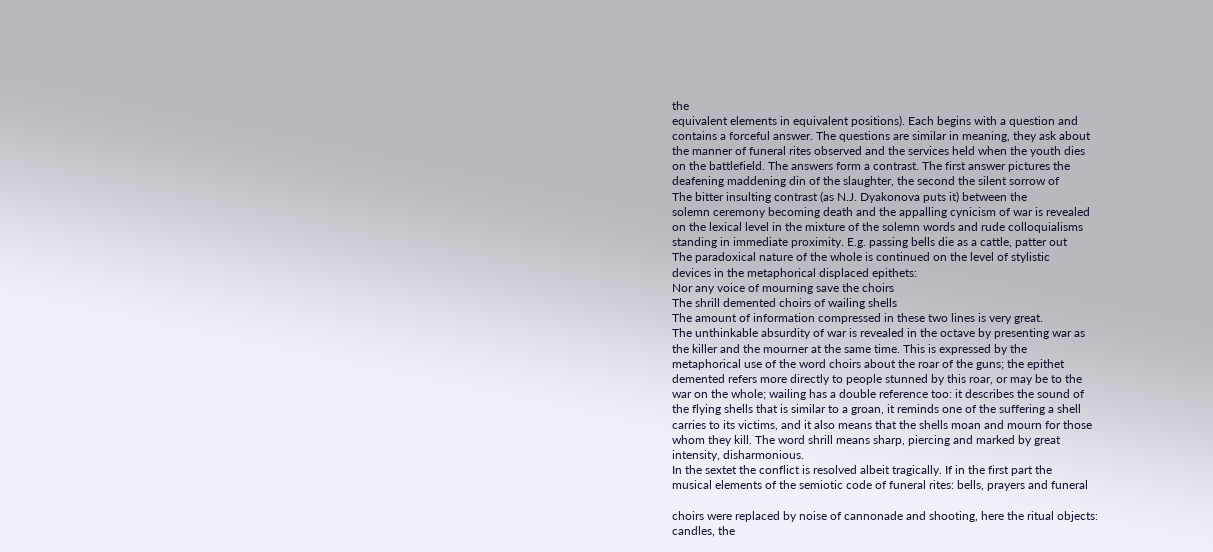the
equivalent elements in equivalent positions). Each begins with a question and
contains a forceful answer. The questions are similar in meaning, they ask about
the manner of funeral rites observed and the services held when the youth dies
on the battlefield. The answers form a contrast. The first answer pictures the
deafening maddening din of the slaughter, the second the silent sorrow of
The bitter insulting contrast (as N.J. Dyakonova puts it) between the
solemn ceremony becoming death and the appalling cynicism of war is revealed
on the lexical level in the mixture of the solemn words and rude colloquialisms
standing in immediate proximity. E.g. passing bells die as a cattle, patter out
The paradoxical nature of the whole is continued on the level of stylistic
devices in the metaphorical displaced epithets:
Nor any voice of mourning save the choirs
The shrill demented choirs of wailing shells
The amount of information compressed in these two lines is very great.
The unthinkable absurdity of war is revealed in the octave by presenting war as
the killer and the mourner at the same time. This is expressed by the
metaphorical use of the word choirs about the roar of the guns; the epithet
demented refers more directly to people stunned by this roar, or may be to the
war on the whole; wailing has a double reference too: it describes the sound of
the flying shells that is similar to a groan, it reminds one of the suffering a shell
carries to its victims, and it also means that the shells moan and mourn for those
whom they kill. The word shrill means sharp, piercing and marked by great
intensity, disharmonious.
In the sextet the conflict is resolved albeit tragically. If in the first part the
musical elements of the semiotic code of funeral rites: bells, prayers and funeral

choirs were replaced by noise of cannonade and shooting, here the ritual objects:
candles, the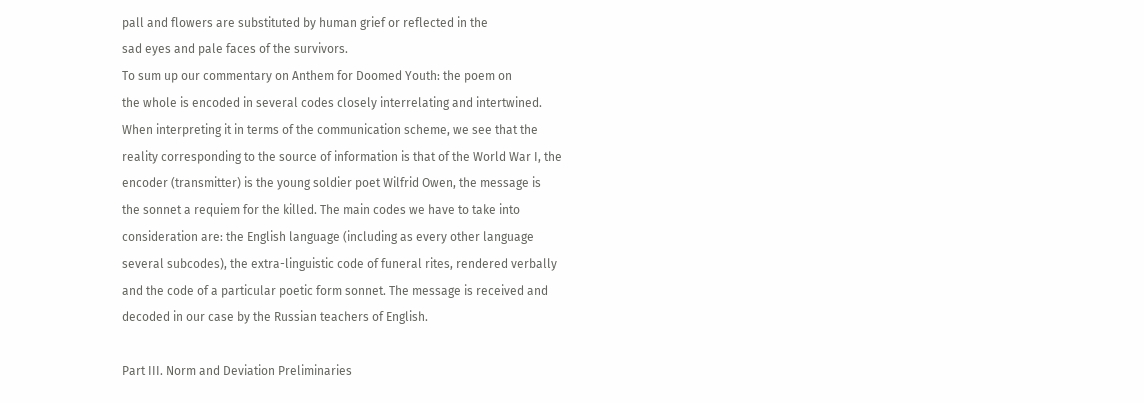pall and flowers are substituted by human grief or reflected in the
sad eyes and pale faces of the survivors.
To sum up our commentary on Anthem for Doomed Youth: the poem on
the whole is encoded in several codes closely interrelating and intertwined.
When interpreting it in terms of the communication scheme, we see that the
reality corresponding to the source of information is that of the World War I, the
encoder (transmitter) is the young soldier poet Wilfrid Owen, the message is
the sonnet a requiem for the killed. The main codes we have to take into
consideration are: the English language (including as every other language
several subcodes), the extra-linguistic code of funeral rites, rendered verbally
and the code of a particular poetic form sonnet. The message is received and
decoded in our case by the Russian teachers of English.

Part III. Norm and Deviation Preliminaries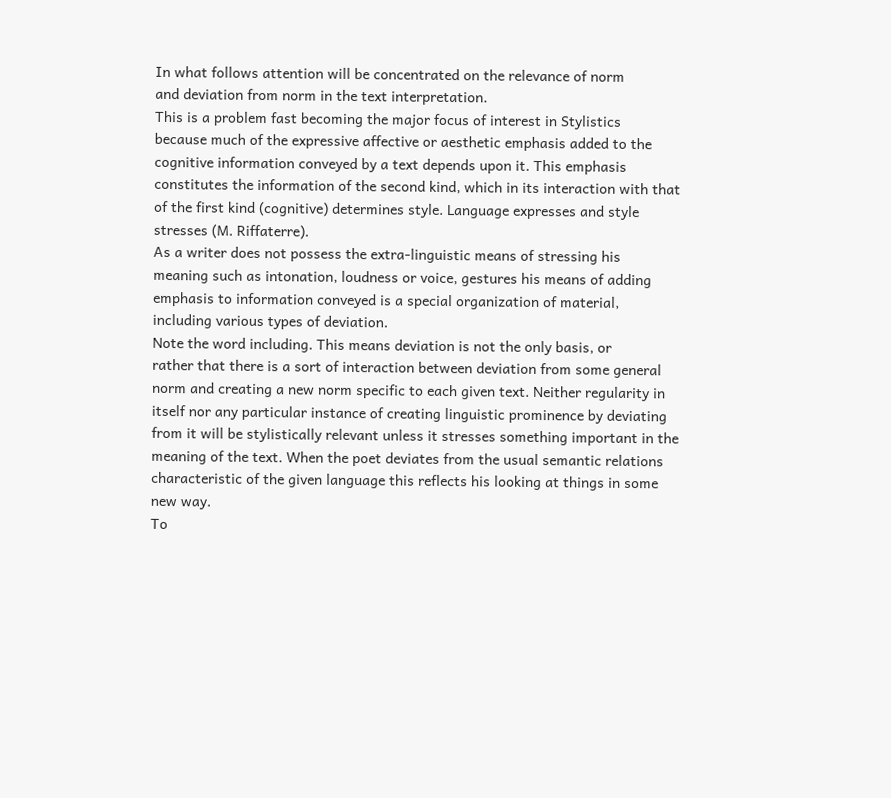In what follows attention will be concentrated on the relevance of norm
and deviation from norm in the text interpretation.
This is a problem fast becoming the major focus of interest in Stylistics
because much of the expressive affective or aesthetic emphasis added to the
cognitive information conveyed by a text depends upon it. This emphasis
constitutes the information of the second kind, which in its interaction with that
of the first kind (cognitive) determines style. Language expresses and style
stresses (M. Riffaterre).
As a writer does not possess the extra-linguistic means of stressing his
meaning such as intonation, loudness or voice, gestures his means of adding
emphasis to information conveyed is a special organization of material,
including various types of deviation.
Note the word including. This means deviation is not the only basis, or
rather that there is a sort of interaction between deviation from some general
norm and creating a new norm specific to each given text. Neither regularity in
itself nor any particular instance of creating linguistic prominence by deviating
from it will be stylistically relevant unless it stresses something important in the
meaning of the text. When the poet deviates from the usual semantic relations
characteristic of the given language this reflects his looking at things in some
new way.
To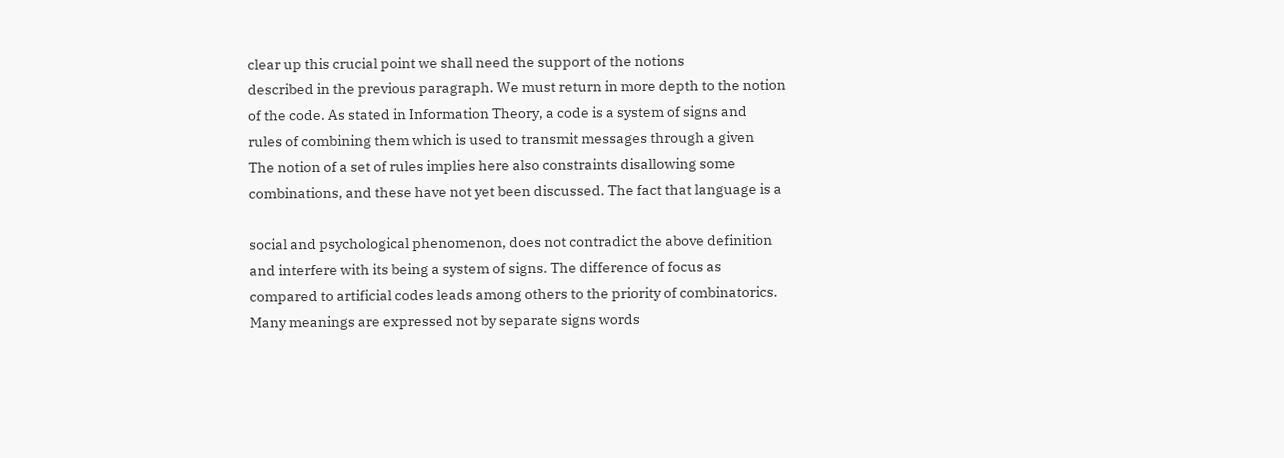clear up this crucial point we shall need the support of the notions
described in the previous paragraph. We must return in more depth to the notion
of the code. As stated in Information Theory, a code is a system of signs and
rules of combining them which is used to transmit messages through a given
The notion of a set of rules implies here also constraints disallowing some
combinations, and these have not yet been discussed. The fact that language is a

social and psychological phenomenon, does not contradict the above definition
and interfere with its being a system of signs. The difference of focus as
compared to artificial codes leads among others to the priority of combinatorics.
Many meanings are expressed not by separate signs words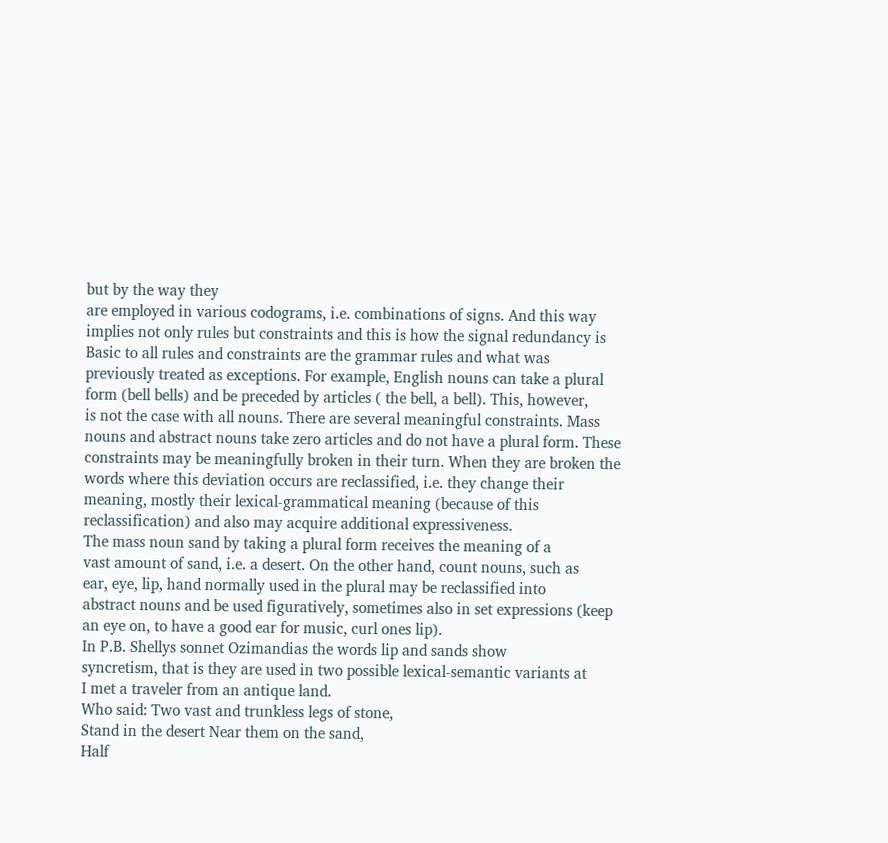but by the way they
are employed in various codograms, i.e. combinations of signs. And this way
implies not only rules but constraints and this is how the signal redundancy is
Basic to all rules and constraints are the grammar rules and what was
previously treated as exceptions. For example, English nouns can take a plural
form (bell bells) and be preceded by articles ( the bell, a bell). This, however,
is not the case with all nouns. There are several meaningful constraints. Mass
nouns and abstract nouns take zero articles and do not have a plural form. These
constraints may be meaningfully broken in their turn. When they are broken the
words where this deviation occurs are reclassified, i.e. they change their
meaning, mostly their lexical-grammatical meaning (because of this
reclassification) and also may acquire additional expressiveness.
The mass noun sand by taking a plural form receives the meaning of a
vast amount of sand, i.e. a desert. On the other hand, count nouns, such as
ear, eye, lip, hand normally used in the plural may be reclassified into
abstract nouns and be used figuratively, sometimes also in set expressions (keep
an eye on, to have a good ear for music, curl ones lip).
In P.B. Shellys sonnet Ozimandias the words lip and sands show
syncretism, that is they are used in two possible lexical-semantic variants at
I met a traveler from an antique land.
Who said: Two vast and trunkless legs of stone,
Stand in the desert Near them on the sand,
Half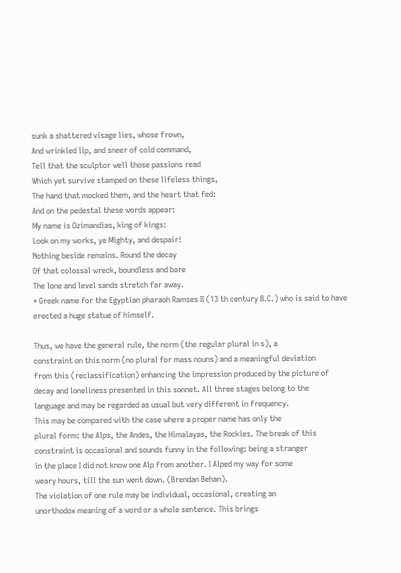sunk a shattered visage lies, whose frown,
And wrinkled lip, and sneer of cold command,
Tell that the sculptor well those passions read
Which yet survive stamped on these lifeless things,
The hand that mocked them, and the heart that fed:
And on the pedestal these words appear:
My name is Ozimandias, king of kings:
Look on my works, ye Mighty, and despair!
Nothing beside remains. Round the decay
Of that colossal wreck, boundless and bare
The lone and level sands stretch far away.
* Greek name for the Egyptian pharaoh Ramses II (13 th century B.C.) who is said to have
erected a huge statue of himself.

Thus, we have the general rule, the norm (the regular plural in s), a
constraint on this norm (no plural for mass nouns) and a meaningful deviation
from this (reclassification) enhancing the impression produced by the picture of
decay and loneliness presented in this sonnet. All three stages belong to the
language and may be regarded as usual but very different in frequency.
This may be compared with the case where a proper name has only the
plural form: the Alps, the Andes, the Himalayas, the Rockies. The break of this
constraint is occasional and sounds funny in the following: being a stranger
in the place I did not know one Alp from another. I Alped my way for some
weary hours, till the sun went down. (Brendan Behan).
The violation of one rule may be individual, occasional, creating an
unorthodox meaning of a word or a whole sentence. This brings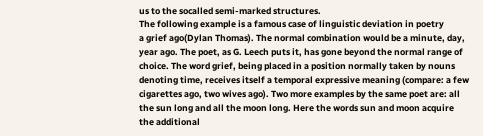us to the socalled semi-marked structures.
The following example is a famous case of linguistic deviation in poetry
a grief ago(Dylan Thomas). The normal combination would be a minute, day,
year ago. The poet, as G. Leech puts it, has gone beyond the normal range of
choice. The word grief, being placed in a position normally taken by nouns
denoting time, receives itself a temporal expressive meaning (compare: a few
cigarettes ago, two wives ago). Two more examples by the same poet are: all
the sun long and all the moon long. Here the words sun and moon acquire
the additional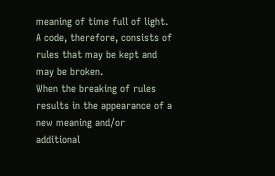meaning of time full of light.
A code, therefore, consists of rules that may be kept and may be broken.
When the breaking of rules results in the appearance of a new meaning and/or
additional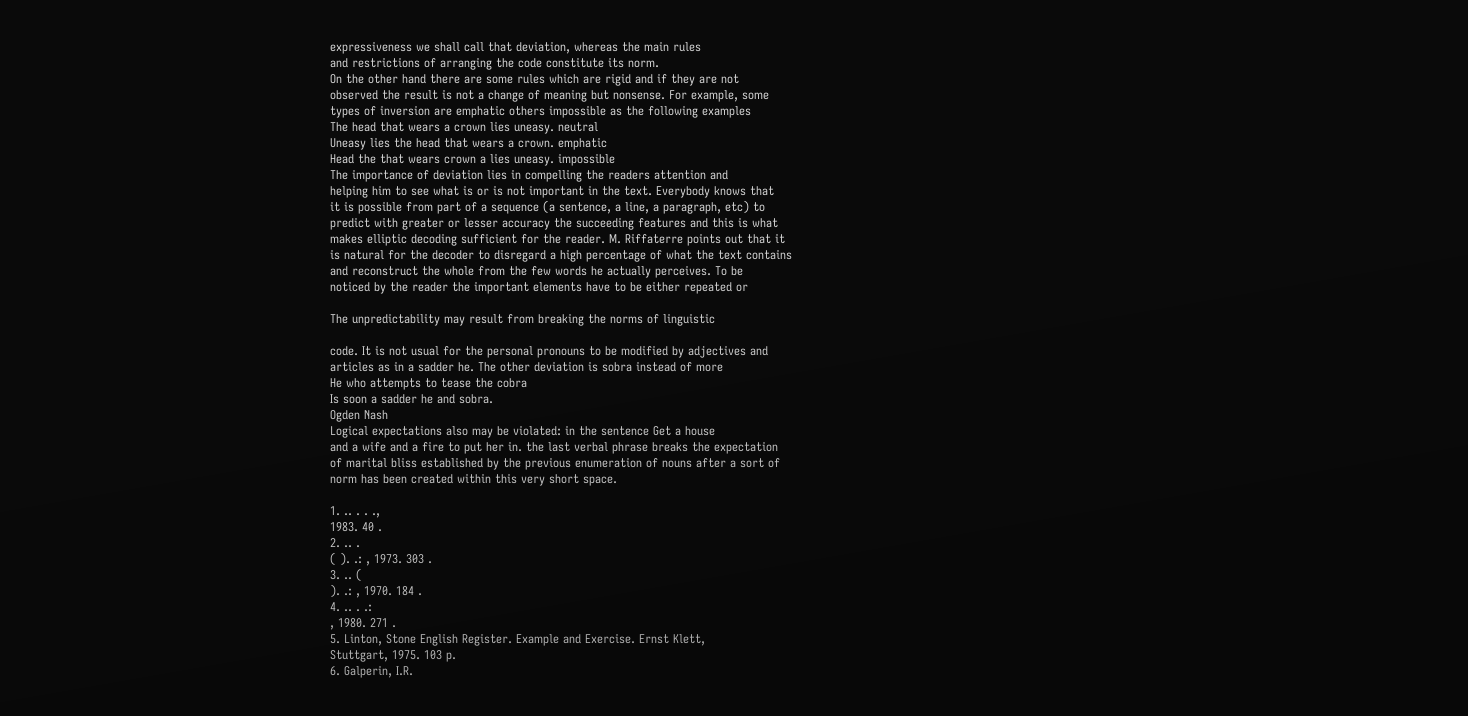expressiveness we shall call that deviation, whereas the main rules
and restrictions of arranging the code constitute its norm.
On the other hand there are some rules which are rigid and if they are not
observed the result is not a change of meaning but nonsense. For example, some
types of inversion are emphatic others impossible as the following examples
The head that wears a crown lies uneasy. neutral
Uneasy lies the head that wears a crown. emphatic
Head the that wears crown a lies uneasy. impossible
The importance of deviation lies in compelling the readers attention and
helping him to see what is or is not important in the text. Everybody knows that
it is possible from part of a sequence (a sentence, a line, a paragraph, etc) to
predict with greater or lesser accuracy the succeeding features and this is what
makes elliptic decoding sufficient for the reader. M. Riffaterre points out that it
is natural for the decoder to disregard a high percentage of what the text contains
and reconstruct the whole from the few words he actually perceives. To be
noticed by the reader the important elements have to be either repeated or

The unpredictability may result from breaking the norms of linguistic

code. It is not usual for the personal pronouns to be modified by adjectives and
articles as in a sadder he. The other deviation is sobra instead of more
He who attempts to tease the cobra
Is soon a sadder he and sobra.
Ogden Nash
Logical expectations also may be violated: in the sentence Get a house
and a wife and a fire to put her in. the last verbal phrase breaks the expectation
of marital bliss established by the previous enumeration of nouns after a sort of
norm has been created within this very short space.

1. .. . . .,
1983. 40 .
2. .. .
( ). .: , 1973. 303 .
3. .. (
). .: , 1970. 184 .
4. .. . .:
, 1980. 271 .
5. Linton, Stone English Register. Example and Exercise. Ernst Klett,
Stuttgart, 1975. 103 p.
6. Galperin, I.R.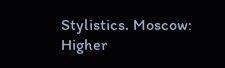Stylistics. Moscow: Higher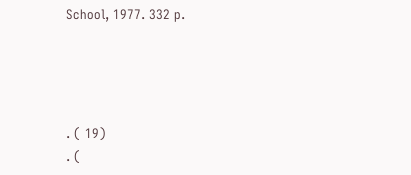School, 1977. 332 p.




. ( 19)
. (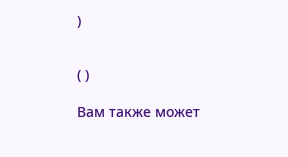)


( )

Вам также может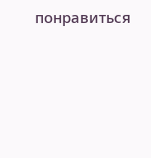понравиться